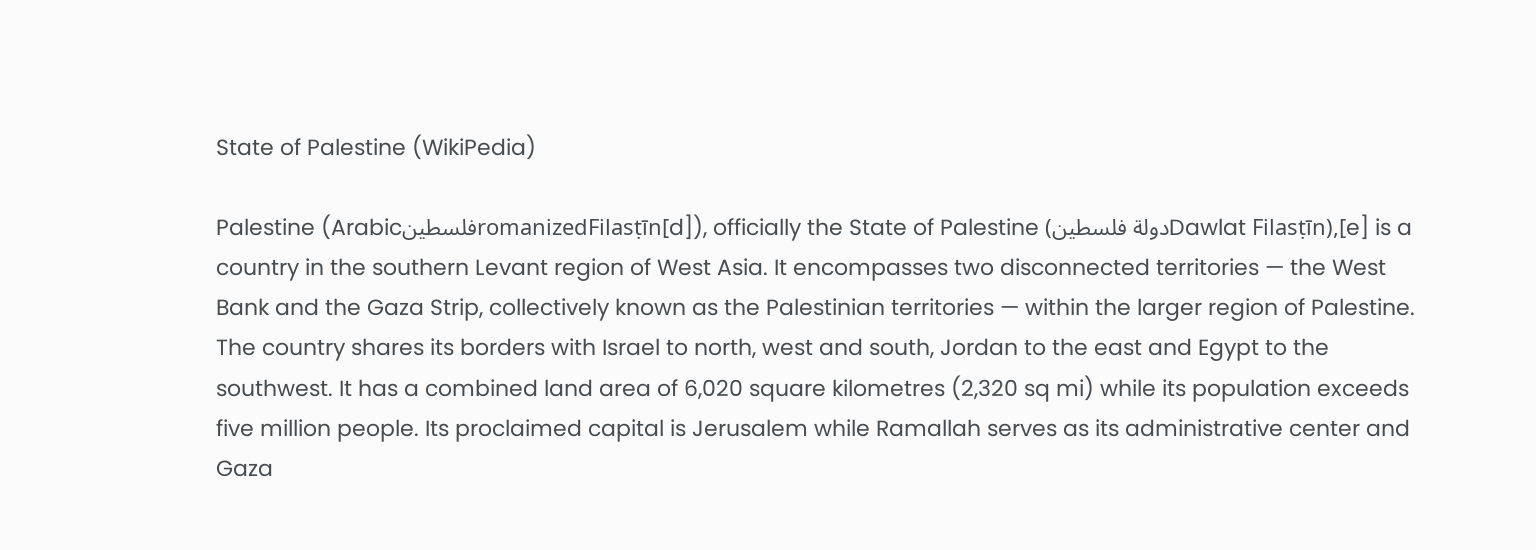State of Palestine (WikiPedia)

Palestine (ArabicفلسطينromanizedFilasṭīn[d]), officially the State of Palestine (دولة فلسطينDawlat Filasṭīn),[e] is a country in the southern Levant region of West Asia. It encompasses two disconnected territories — the West Bank and the Gaza Strip, collectively known as the Palestinian territories — within the larger region of Palestine. The country shares its borders with Israel to north, west and south, Jordan to the east and Egypt to the southwest. It has a combined land area of 6,020 square kilometres (2,320 sq mi) while its population exceeds five million people. Its proclaimed capital is Jerusalem while Ramallah serves as its administrative center and Gaza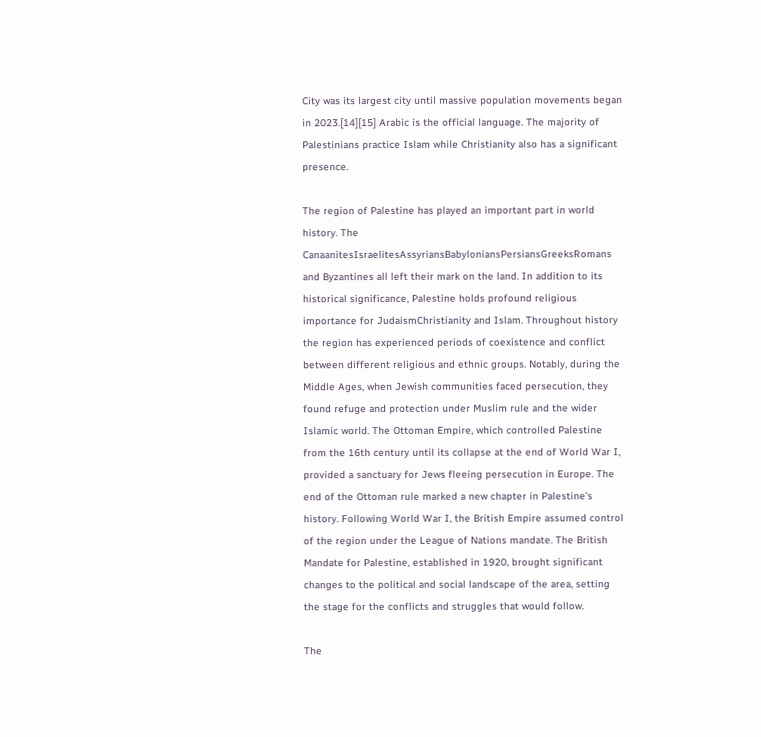City was its largest city until massive population movements began in 2023.[14][15] Arabic is the official language. The majority of Palestinians practice Islam while Christianity also has a significant presence.

The region of Palestine has played an important part in world history. The CanaanitesIsraelitesAssyriansBabyloniansPersiansGreeksRomans and Byzantines all left their mark on the land. In addition to its historical significance, Palestine holds profound religious importance for JudaismChristianity and Islam. Throughout history the region has experienced periods of coexistence and conflict between different religious and ethnic groups. Notably, during the Middle Ages, when Jewish communities faced persecution, they found refuge and protection under Muslim rule and the wider Islamic world. The Ottoman Empire, which controlled Palestine from the 16th century until its collapse at the end of World War I, provided a sanctuary for Jews fleeing persecution in Europe. The end of the Ottoman rule marked a new chapter in Palestine’s history. Following World War I, the British Empire assumed control of the region under the League of Nations mandate. The British Mandate for Palestine, established in 1920, brought significant changes to the political and social landscape of the area, setting the stage for the conflicts and struggles that would follow.

The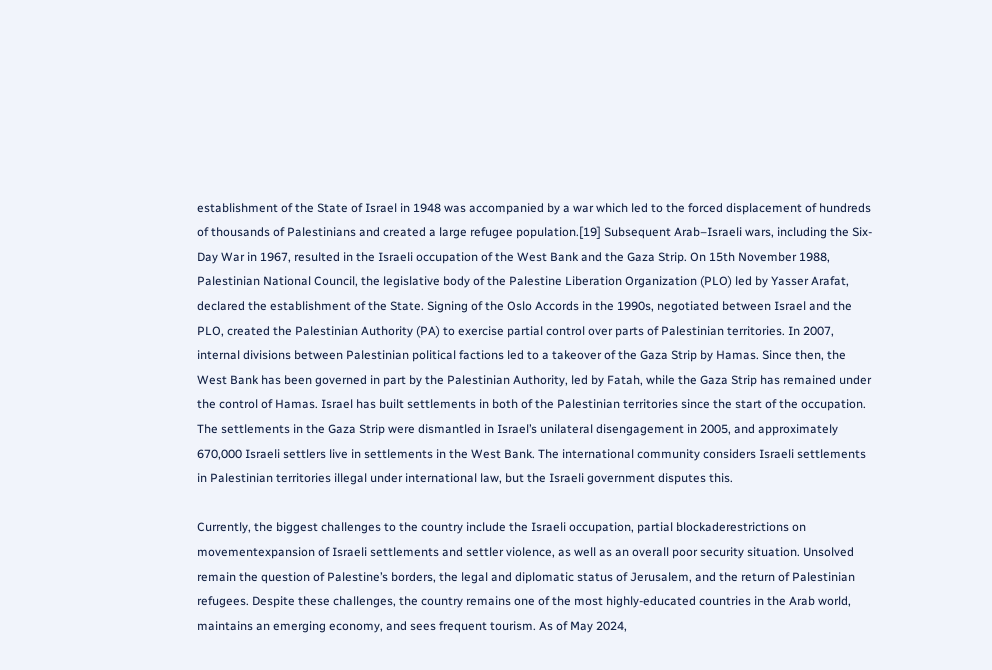establishment of the State of Israel in 1948 was accompanied by a war which led to the forced displacement of hundreds of thousands of Palestinians and created a large refugee population.[19] Subsequent Arab–Israeli wars, including the Six-Day War in 1967, resulted in the Israeli occupation of the West Bank and the Gaza Strip. On 15th November 1988, Palestinian National Council, the legislative body of the Palestine Liberation Organization (PLO) led by Yasser Arafat, declared the establishment of the State. Signing of the Oslo Accords in the 1990s, negotiated between Israel and the PLO, created the Palestinian Authority (PA) to exercise partial control over parts of Palestinian territories. In 2007, internal divisions between Palestinian political factions led to a takeover of the Gaza Strip by Hamas. Since then, the West Bank has been governed in part by the Palestinian Authority, led by Fatah, while the Gaza Strip has remained under the control of Hamas. Israel has built settlements in both of the Palestinian territories since the start of the occupation. The settlements in the Gaza Strip were dismantled in Israel’s unilateral disengagement in 2005, and approximately 670,000 Israeli settlers live in settlements in the West Bank. The international community considers Israeli settlements in Palestinian territories illegal under international law, but the Israeli government disputes this.

Currently, the biggest challenges to the country include the Israeli occupation, partial blockaderestrictions on movementexpansion of Israeli settlements and settler violence, as well as an overall poor security situation. Unsolved remain the question of Palestine’s borders, the legal and diplomatic status of Jerusalem, and the return of Palestinian refugees. Despite these challenges, the country remains one of the most highly-educated countries in the Arab world, maintains an emerging economy, and sees frequent tourism. As of May 2024,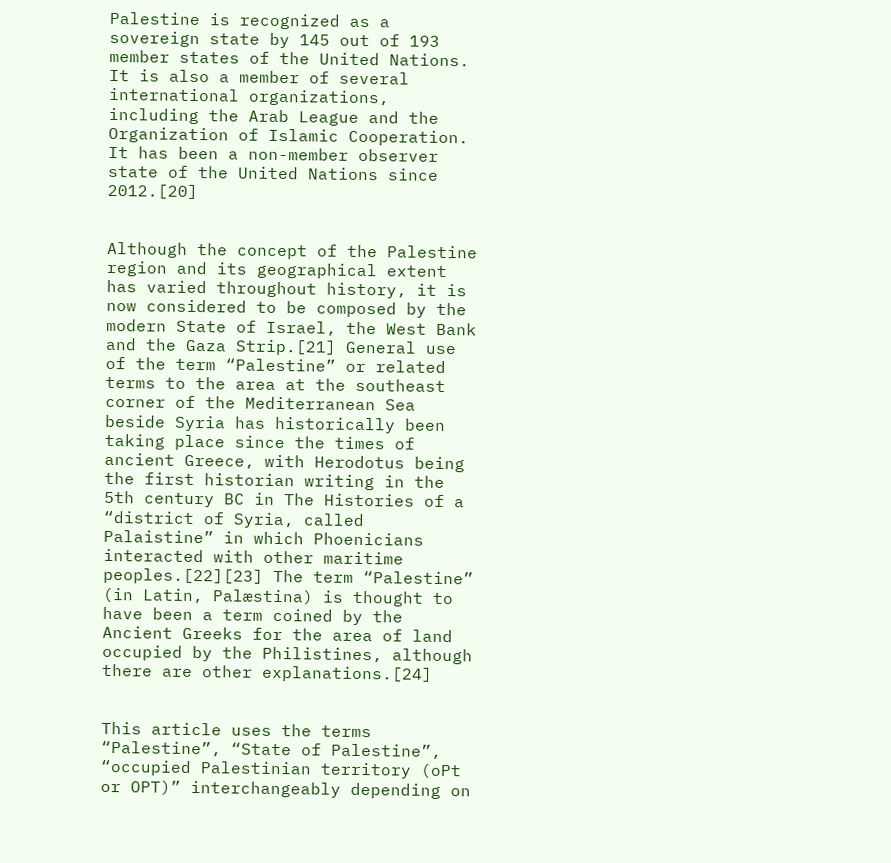Palestine is recognized as a sovereign state by 145 out of 193 member states of the United Nations. It is also a member of several international organizations, including the Arab League and the Organization of Islamic Cooperation. It has been a non-member observer state of the United Nations since 2012.[20]


Although the concept of the Palestine region and its geographical extent has varied throughout history, it is now considered to be composed by the modern State of Israel, the West Bank and the Gaza Strip.[21] General use of the term “Palestine” or related terms to the area at the southeast corner of the Mediterranean Sea beside Syria has historically been taking place since the times of ancient Greece, with Herodotus being the first historian writing in the 5th century BC in The Histories of a “district of Syria, called Palaistine” in which Phoenicians interacted with other maritime peoples.[22][23] The term “Palestine” (in Latin, Palæstina) is thought to have been a term coined by the Ancient Greeks for the area of land occupied by the Philistines, although there are other explanations.[24]


This article uses the terms “Palestine”, “State of Palestine”, “occupied Palestinian territory (oPt or OPT)” interchangeably depending on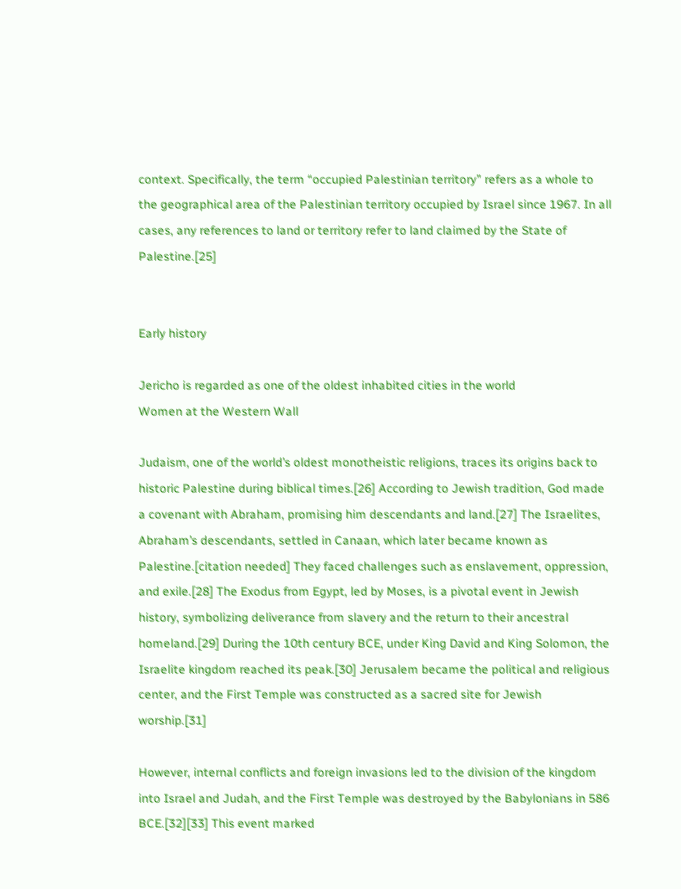context. Specifically, the term “occupied Palestinian territory” refers as a whole to the geographical area of the Palestinian territory occupied by Israel since 1967. In all cases, any references to land or territory refer to land claimed by the State of Palestine.[25]


Early history

Jericho is regarded as one of the oldest inhabited cities in the world
Women at the Western Wall

Judaism, one of the world’s oldest monotheistic religions, traces its origins back to historic Palestine during biblical times.[26] According to Jewish tradition, God made a covenant with Abraham, promising him descendants and land.[27] The Israelites, Abraham’s descendants, settled in Canaan, which later became known as Palestine.[citation needed] They faced challenges such as enslavement, oppression, and exile.[28] The Exodus from Egypt, led by Moses, is a pivotal event in Jewish history, symbolizing deliverance from slavery and the return to their ancestral homeland.[29] During the 10th century BCE, under King David and King Solomon, the Israelite kingdom reached its peak.[30] Jerusalem became the political and religious center, and the First Temple was constructed as a sacred site for Jewish worship.[31]

However, internal conflicts and foreign invasions led to the division of the kingdom into Israel and Judah, and the First Temple was destroyed by the Babylonians in 586 BCE.[32][33] This event marked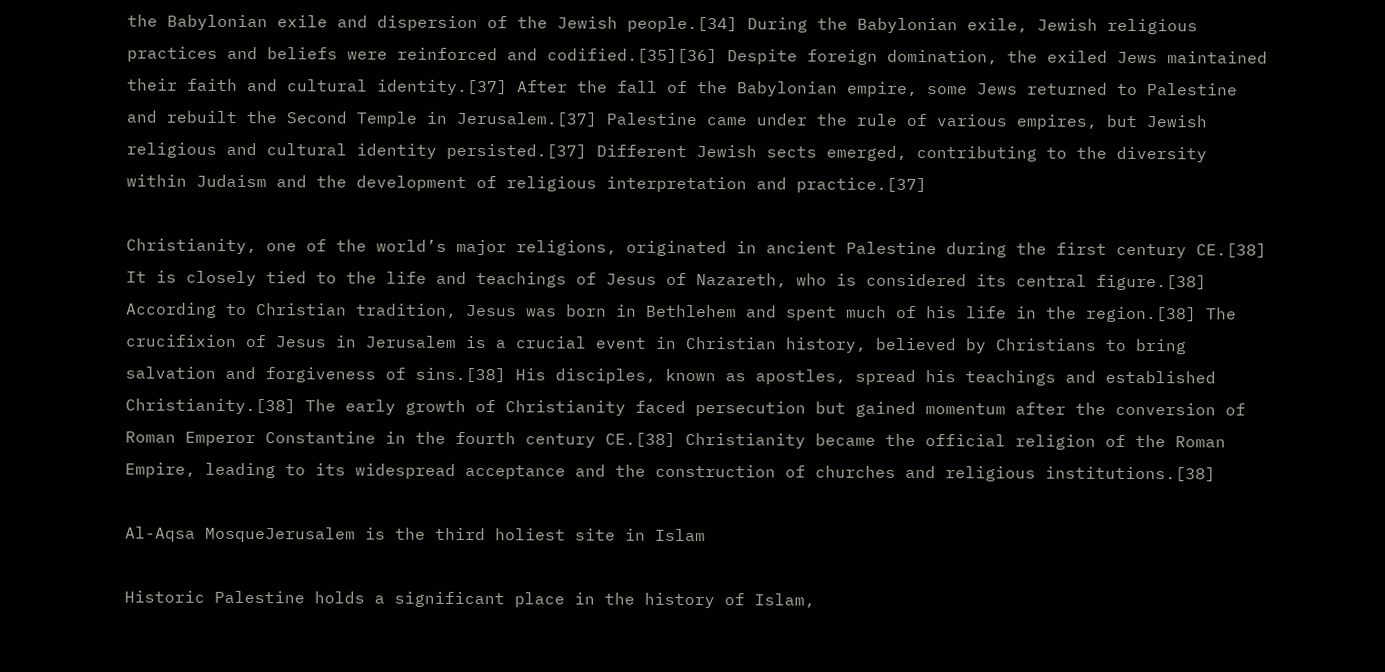the Babylonian exile and dispersion of the Jewish people.[34] During the Babylonian exile, Jewish religious practices and beliefs were reinforced and codified.[35][36] Despite foreign domination, the exiled Jews maintained their faith and cultural identity.[37] After the fall of the Babylonian empire, some Jews returned to Palestine and rebuilt the Second Temple in Jerusalem.[37] Palestine came under the rule of various empires, but Jewish religious and cultural identity persisted.[37] Different Jewish sects emerged, contributing to the diversity within Judaism and the development of religious interpretation and practice.[37]

Christianity, one of the world’s major religions, originated in ancient Palestine during the first century CE.[38] It is closely tied to the life and teachings of Jesus of Nazareth, who is considered its central figure.[38] According to Christian tradition, Jesus was born in Bethlehem and spent much of his life in the region.[38] The crucifixion of Jesus in Jerusalem is a crucial event in Christian history, believed by Christians to bring salvation and forgiveness of sins.[38] His disciples, known as apostles, spread his teachings and established Christianity.[38] The early growth of Christianity faced persecution but gained momentum after the conversion of Roman Emperor Constantine in the fourth century CE.[38] Christianity became the official religion of the Roman Empire, leading to its widespread acceptance and the construction of churches and religious institutions.[38]

Al-Aqsa MosqueJerusalem is the third holiest site in Islam

Historic Palestine holds a significant place in the history of Islam,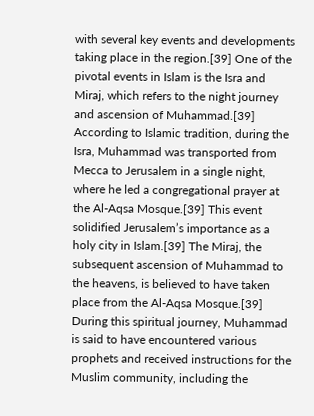with several key events and developments taking place in the region.[39] One of the pivotal events in Islam is the Isra and Miraj, which refers to the night journey and ascension of Muhammad.[39] According to Islamic tradition, during the Isra, Muhammad was transported from Mecca to Jerusalem in a single night, where he led a congregational prayer at the Al-Aqsa Mosque.[39] This event solidified Jerusalem’s importance as a holy city in Islam.[39] The Miraj, the subsequent ascension of Muhammad to the heavens, is believed to have taken place from the Al-Aqsa Mosque.[39] During this spiritual journey, Muhammad is said to have encountered various prophets and received instructions for the Muslim community, including the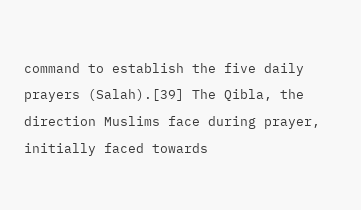command to establish the five daily prayers (Salah).[39] The Qibla, the direction Muslims face during prayer, initially faced towards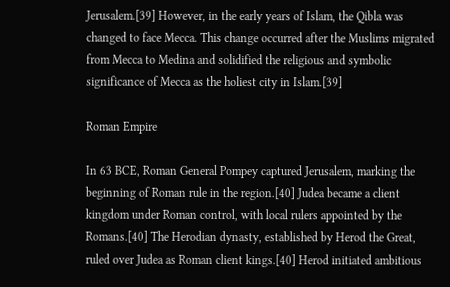Jerusalem.[39] However, in the early years of Islam, the Qibla was changed to face Mecca. This change occurred after the Muslims migrated from Mecca to Medina and solidified the religious and symbolic significance of Mecca as the holiest city in Islam.[39]

Roman Empire

In 63 BCE, Roman General Pompey captured Jerusalem, marking the beginning of Roman rule in the region.[40] Judea became a client kingdom under Roman control, with local rulers appointed by the Romans.[40] The Herodian dynasty, established by Herod the Great, ruled over Judea as Roman client kings.[40] Herod initiated ambitious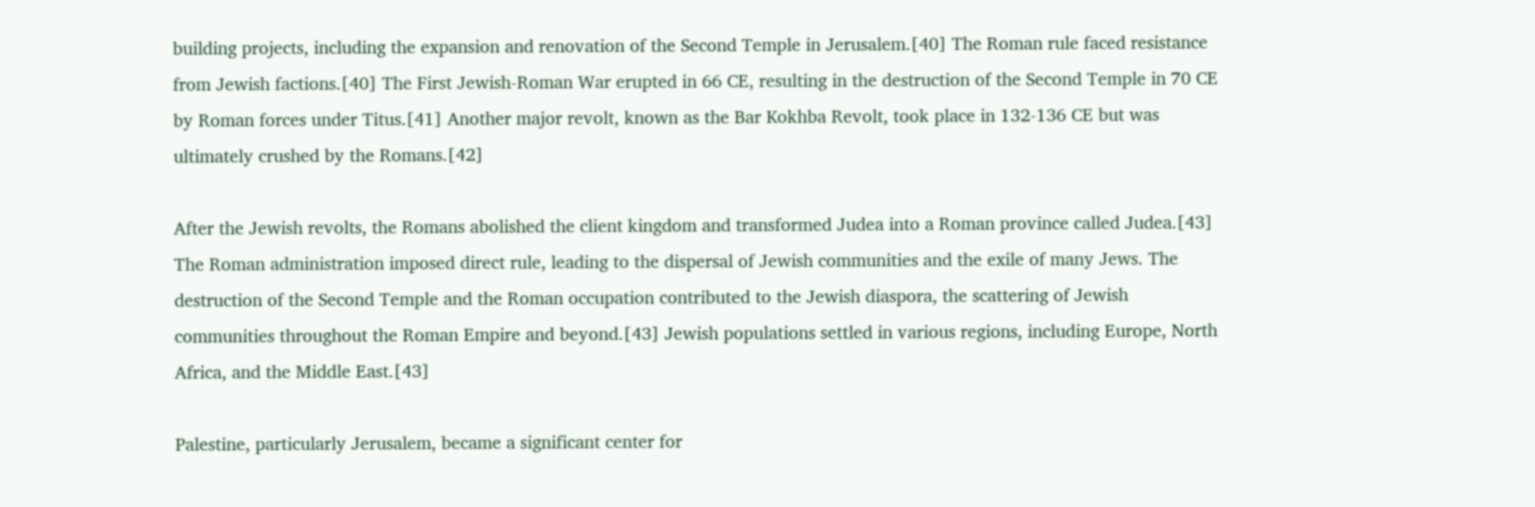building projects, including the expansion and renovation of the Second Temple in Jerusalem.[40] The Roman rule faced resistance from Jewish factions.[40] The First Jewish-Roman War erupted in 66 CE, resulting in the destruction of the Second Temple in 70 CE by Roman forces under Titus.[41] Another major revolt, known as the Bar Kokhba Revolt, took place in 132-136 CE but was ultimately crushed by the Romans.[42]

After the Jewish revolts, the Romans abolished the client kingdom and transformed Judea into a Roman province called Judea.[43] The Roman administration imposed direct rule, leading to the dispersal of Jewish communities and the exile of many Jews. The destruction of the Second Temple and the Roman occupation contributed to the Jewish diaspora, the scattering of Jewish communities throughout the Roman Empire and beyond.[43] Jewish populations settled in various regions, including Europe, North Africa, and the Middle East.[43]

Palestine, particularly Jerusalem, became a significant center for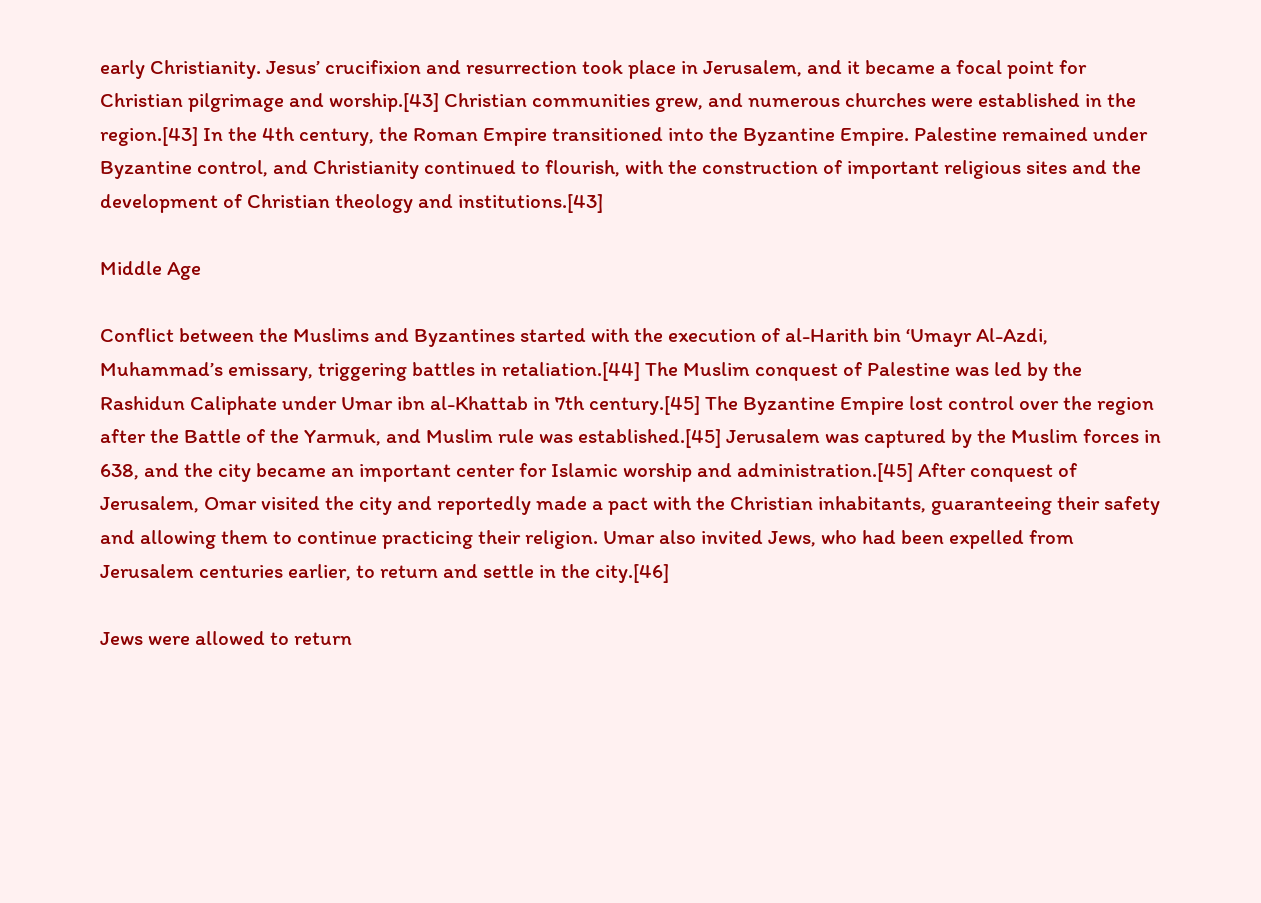early Christianity. Jesus’ crucifixion and resurrection took place in Jerusalem, and it became a focal point for Christian pilgrimage and worship.[43] Christian communities grew, and numerous churches were established in the region.[43] In the 4th century, the Roman Empire transitioned into the Byzantine Empire. Palestine remained under Byzantine control, and Christianity continued to flourish, with the construction of important religious sites and the development of Christian theology and institutions.[43]

Middle Age

Conflict between the Muslims and Byzantines started with the execution of al-Harith bin ‘Umayr Al-Azdi, Muhammad’s emissary, triggering battles in retaliation.[44] The Muslim conquest of Palestine was led by the Rashidun Caliphate under Umar ibn al-Khattab in 7th century.[45] The Byzantine Empire lost control over the region after the Battle of the Yarmuk, and Muslim rule was established.[45] Jerusalem was captured by the Muslim forces in 638, and the city became an important center for Islamic worship and administration.[45] After conquest of Jerusalem, Omar visited the city and reportedly made a pact with the Christian inhabitants, guaranteeing their safety and allowing them to continue practicing their religion. Umar also invited Jews, who had been expelled from Jerusalem centuries earlier, to return and settle in the city.[46]

Jews were allowed to return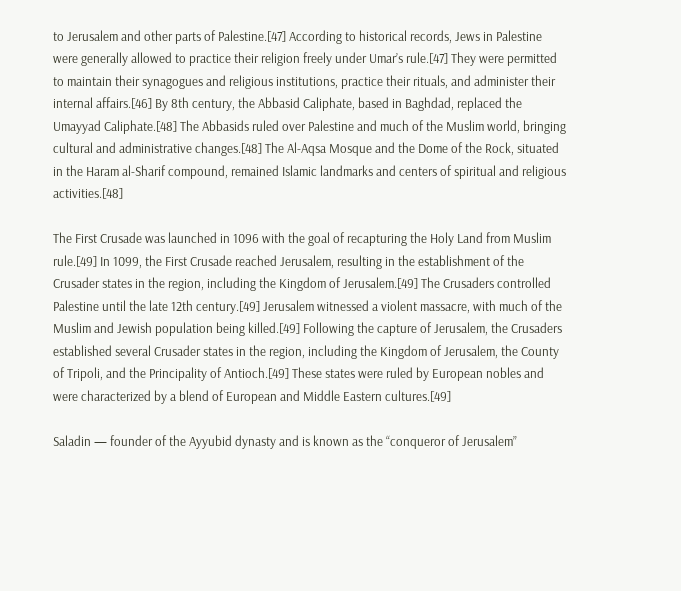to Jerusalem and other parts of Palestine.[47] According to historical records, Jews in Palestine were generally allowed to practice their religion freely under Umar’s rule.[47] They were permitted to maintain their synagogues and religious institutions, practice their rituals, and administer their internal affairs.[46] By 8th century, the Abbasid Caliphate, based in Baghdad, replaced the Umayyad Caliphate.[48] The Abbasids ruled over Palestine and much of the Muslim world, bringing cultural and administrative changes.[48] The Al-Aqsa Mosque and the Dome of the Rock, situated in the Haram al-Sharif compound, remained Islamic landmarks and centers of spiritual and religious activities.[48]

The First Crusade was launched in 1096 with the goal of recapturing the Holy Land from Muslim rule.[49] In 1099, the First Crusade reached Jerusalem, resulting in the establishment of the Crusader states in the region, including the Kingdom of Jerusalem.[49] The Crusaders controlled Palestine until the late 12th century.[49] Jerusalem witnessed a violent massacre, with much of the Muslim and Jewish population being killed.[49] Following the capture of Jerusalem, the Crusaders established several Crusader states in the region, including the Kingdom of Jerusalem, the County of Tripoli, and the Principality of Antioch.[49] These states were ruled by European nobles and were characterized by a blend of European and Middle Eastern cultures.[49]

Saladin — founder of the Ayyubid dynasty and is known as the “conqueror of Jerusalem”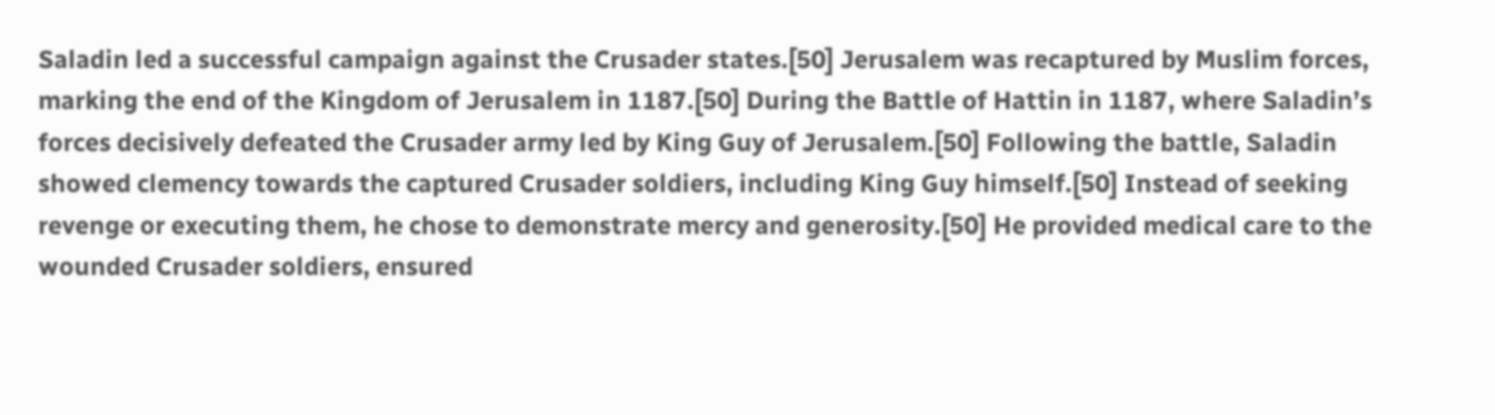Saladin led a successful campaign against the Crusader states.[50] Jerusalem was recaptured by Muslim forces, marking the end of the Kingdom of Jerusalem in 1187.[50] During the Battle of Hattin in 1187, where Saladin’s forces decisively defeated the Crusader army led by King Guy of Jerusalem.[50] Following the battle, Saladin showed clemency towards the captured Crusader soldiers, including King Guy himself.[50] Instead of seeking revenge or executing them, he chose to demonstrate mercy and generosity.[50] He provided medical care to the wounded Crusader soldiers, ensured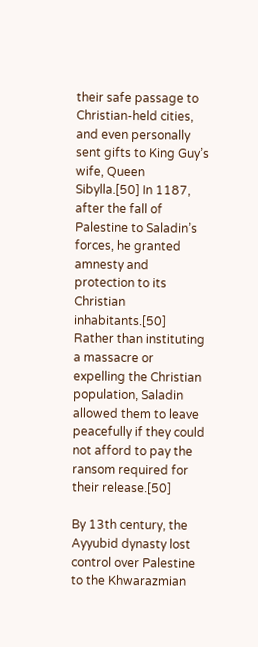their safe passage to Christian-held cities, and even personally sent gifts to King Guy’s wife, Queen Sibylla.[50] In 1187, after the fall of Palestine to Saladin’s forces, he granted amnesty and protection to its Christian inhabitants.[50] Rather than instituting a massacre or expelling the Christian population, Saladin allowed them to leave peacefully if they could not afford to pay the ransom required for their release.[50]

By 13th century, the Ayyubid dynasty lost control over Palestine to the Khwarazmian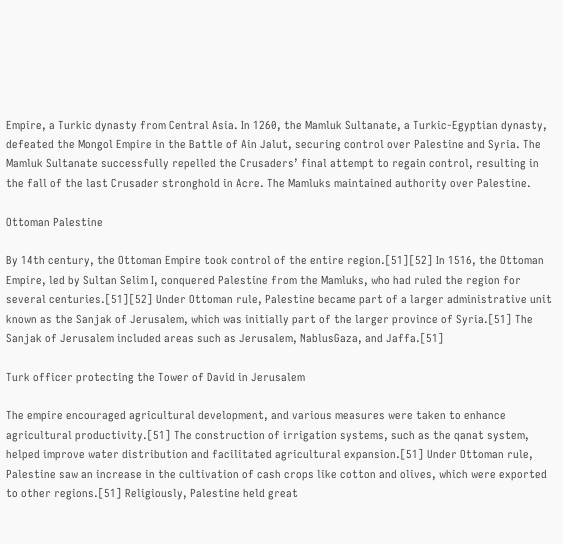Empire, a Turkic dynasty from Central Asia. In 1260, the Mamluk Sultanate, a Turkic-Egyptian dynasty, defeated the Mongol Empire in the Battle of Ain Jalut, securing control over Palestine and Syria. The Mamluk Sultanate successfully repelled the Crusaders’ final attempt to regain control, resulting in the fall of the last Crusader stronghold in Acre. The Mamluks maintained authority over Palestine.

Ottoman Palestine

By 14th century, the Ottoman Empire took control of the entire region.[51][52] In 1516, the Ottoman Empire, led by Sultan Selim I, conquered Palestine from the Mamluks, who had ruled the region for several centuries.[51][52] Under Ottoman rule, Palestine became part of a larger administrative unit known as the Sanjak of Jerusalem, which was initially part of the larger province of Syria.[51] The Sanjak of Jerusalem included areas such as Jerusalem, NablusGaza, and Jaffa.[51]

Turk officer protecting the Tower of David in Jerusalem

The empire encouraged agricultural development, and various measures were taken to enhance agricultural productivity.[51] The construction of irrigation systems, such as the qanat system, helped improve water distribution and facilitated agricultural expansion.[51] Under Ottoman rule, Palestine saw an increase in the cultivation of cash crops like cotton and olives, which were exported to other regions.[51] Religiously, Palestine held great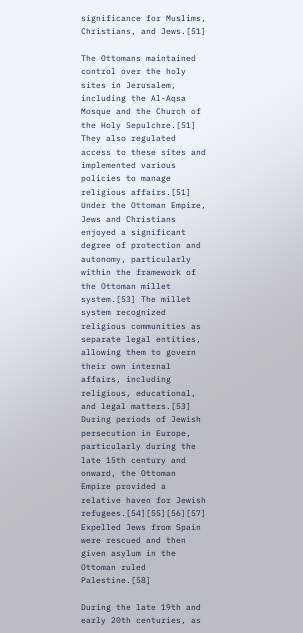significance for Muslims, Christians, and Jews.[51]

The Ottomans maintained control over the holy sites in Jerusalem, including the Al-Aqsa Mosque and the Church of the Holy Sepulchre.[51] They also regulated access to these sites and implemented various policies to manage religious affairs.[51] Under the Ottoman Empire, Jews and Christians enjoyed a significant degree of protection and autonomy, particularly within the framework of the Ottoman millet system.[53] The millet system recognized religious communities as separate legal entities, allowing them to govern their own internal affairs, including religious, educational, and legal matters.[53] During periods of Jewish persecution in Europe, particularly during the late 15th century and onward, the Ottoman Empire provided a relative haven for Jewish refugees.[54][55][56][57] Expelled Jews from Spain were rescued and then given asylum in the Ottoman ruled Palestine.[58]

During the late 19th and early 20th centuries, as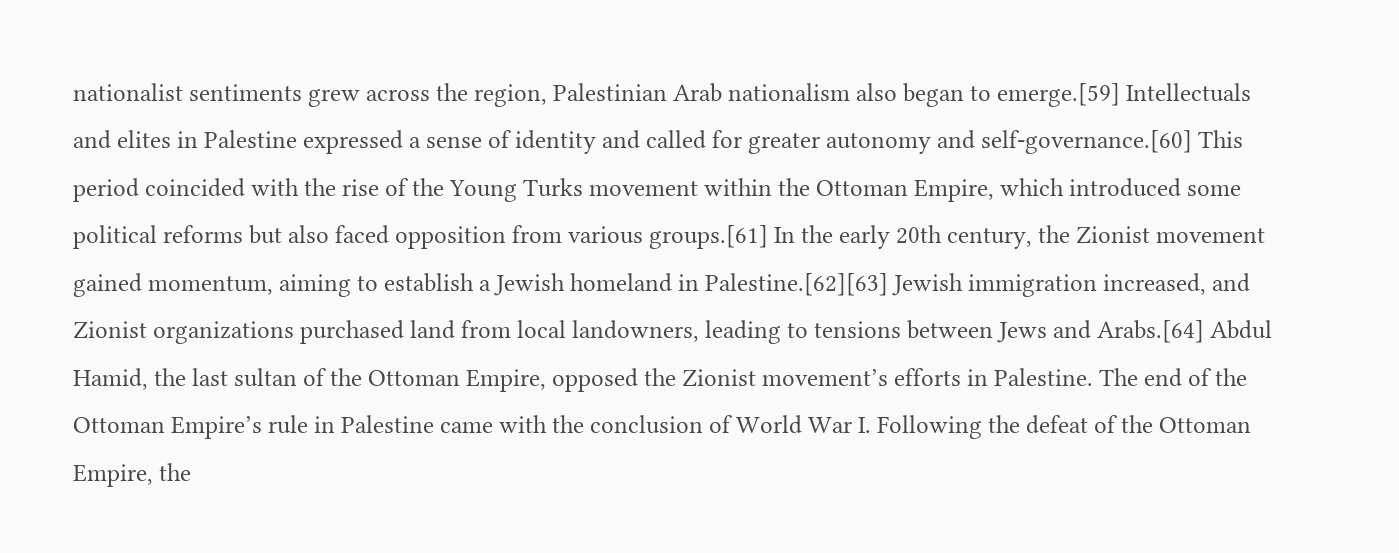nationalist sentiments grew across the region, Palestinian Arab nationalism also began to emerge.[59] Intellectuals and elites in Palestine expressed a sense of identity and called for greater autonomy and self-governance.[60] This period coincided with the rise of the Young Turks movement within the Ottoman Empire, which introduced some political reforms but also faced opposition from various groups.[61] In the early 20th century, the Zionist movement gained momentum, aiming to establish a Jewish homeland in Palestine.[62][63] Jewish immigration increased, and Zionist organizations purchased land from local landowners, leading to tensions between Jews and Arabs.[64] Abdul Hamid, the last sultan of the Ottoman Empire, opposed the Zionist movement’s efforts in Palestine. The end of the Ottoman Empire’s rule in Palestine came with the conclusion of World War I. Following the defeat of the Ottoman Empire, the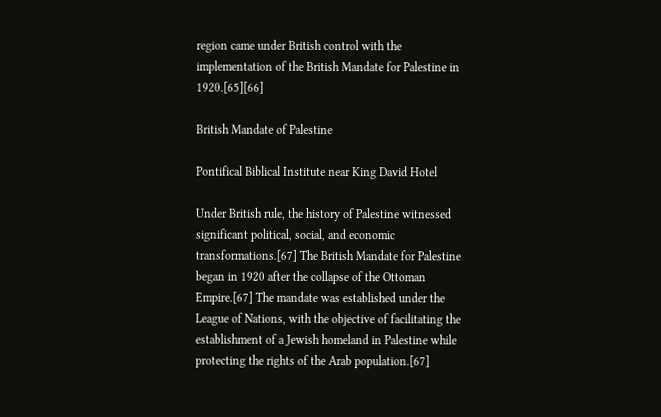region came under British control with the implementation of the British Mandate for Palestine in 1920.[65][66]

British Mandate of Palestine

Pontifical Biblical Institute near King David Hotel

Under British rule, the history of Palestine witnessed significant political, social, and economic transformations.[67] The British Mandate for Palestine began in 1920 after the collapse of the Ottoman Empire.[67] The mandate was established under the League of Nations, with the objective of facilitating the establishment of a Jewish homeland in Palestine while protecting the rights of the Arab population.[67]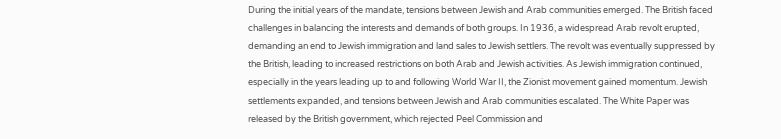During the initial years of the mandate, tensions between Jewish and Arab communities emerged. The British faced challenges in balancing the interests and demands of both groups. In 1936, a widespread Arab revolt erupted, demanding an end to Jewish immigration and land sales to Jewish settlers. The revolt was eventually suppressed by the British, leading to increased restrictions on both Arab and Jewish activities. As Jewish immigration continued, especially in the years leading up to and following World War II, the Zionist movement gained momentum. Jewish settlements expanded, and tensions between Jewish and Arab communities escalated. The White Paper was released by the British government, which rejected Peel Commission and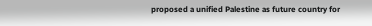proposed a unified Palestine as future country for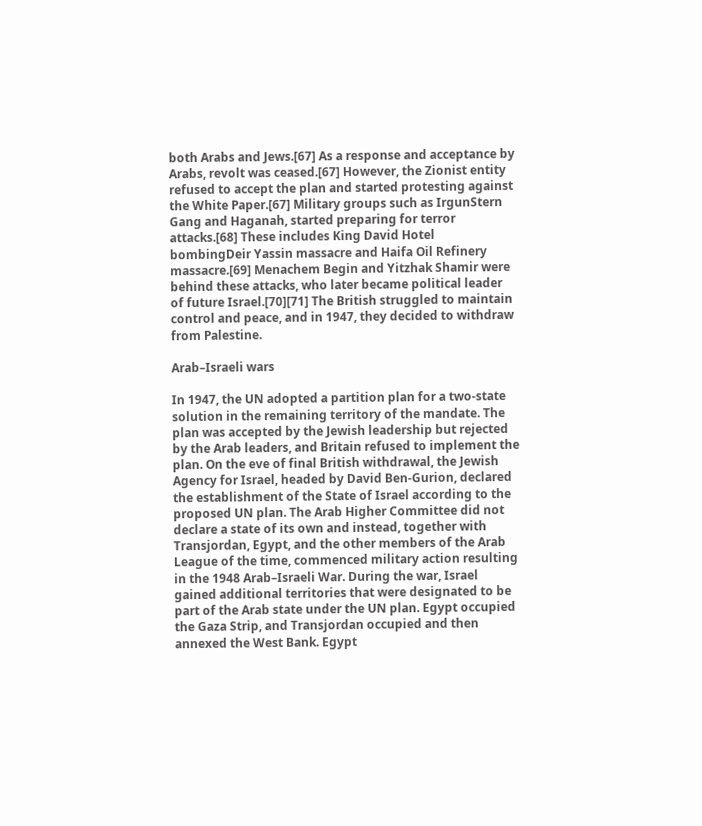both Arabs and Jews.[67] As a response and acceptance by Arabs, revolt was ceased.[67] However, the Zionist entity refused to accept the plan and started protesting against the White Paper.[67] Military groups such as IrgunStern Gang and Haganah, started preparing for terror attacks.[68] These includes King David Hotel bombingDeir Yassin massacre and Haifa Oil Refinery massacre.[69] Menachem Begin and Yitzhak Shamir were behind these attacks, who later became political leader of future Israel.[70][71] The British struggled to maintain control and peace, and in 1947, they decided to withdraw from Palestine.

Arab–Israeli wars

In 1947, the UN adopted a partition plan for a two-state solution in the remaining territory of the mandate. The plan was accepted by the Jewish leadership but rejected by the Arab leaders, and Britain refused to implement the plan. On the eve of final British withdrawal, the Jewish Agency for Israel, headed by David Ben-Gurion, declared the establishment of the State of Israel according to the proposed UN plan. The Arab Higher Committee did not declare a state of its own and instead, together with Transjordan, Egypt, and the other members of the Arab League of the time, commenced military action resulting in the 1948 Arab–Israeli War. During the war, Israel gained additional territories that were designated to be part of the Arab state under the UN plan. Egypt occupied the Gaza Strip, and Transjordan occupied and then annexed the West Bank. Egypt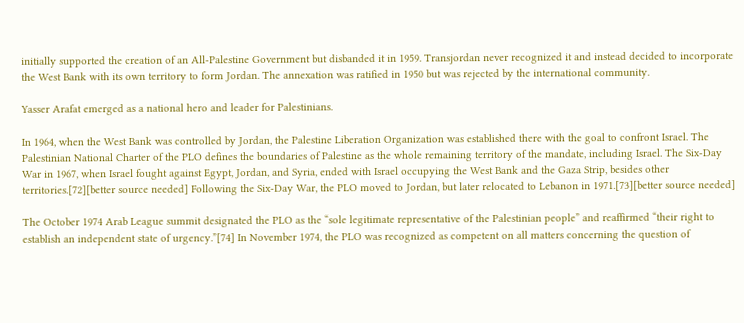initially supported the creation of an All-Palestine Government but disbanded it in 1959. Transjordan never recognized it and instead decided to incorporate the West Bank with its own territory to form Jordan. The annexation was ratified in 1950 but was rejected by the international community.

Yasser Arafat emerged as a national hero and leader for Palestinians.

In 1964, when the West Bank was controlled by Jordan, the Palestine Liberation Organization was established there with the goal to confront Israel. The Palestinian National Charter of the PLO defines the boundaries of Palestine as the whole remaining territory of the mandate, including Israel. The Six-Day War in 1967, when Israel fought against Egypt, Jordan, and Syria, ended with Israel occupying the West Bank and the Gaza Strip, besides other territories.[72][better source needed] Following the Six-Day War, the PLO moved to Jordan, but later relocated to Lebanon in 1971.[73][better source needed]

The October 1974 Arab League summit designated the PLO as the “sole legitimate representative of the Palestinian people” and reaffirmed “their right to establish an independent state of urgency.”[74] In November 1974, the PLO was recognized as competent on all matters concerning the question of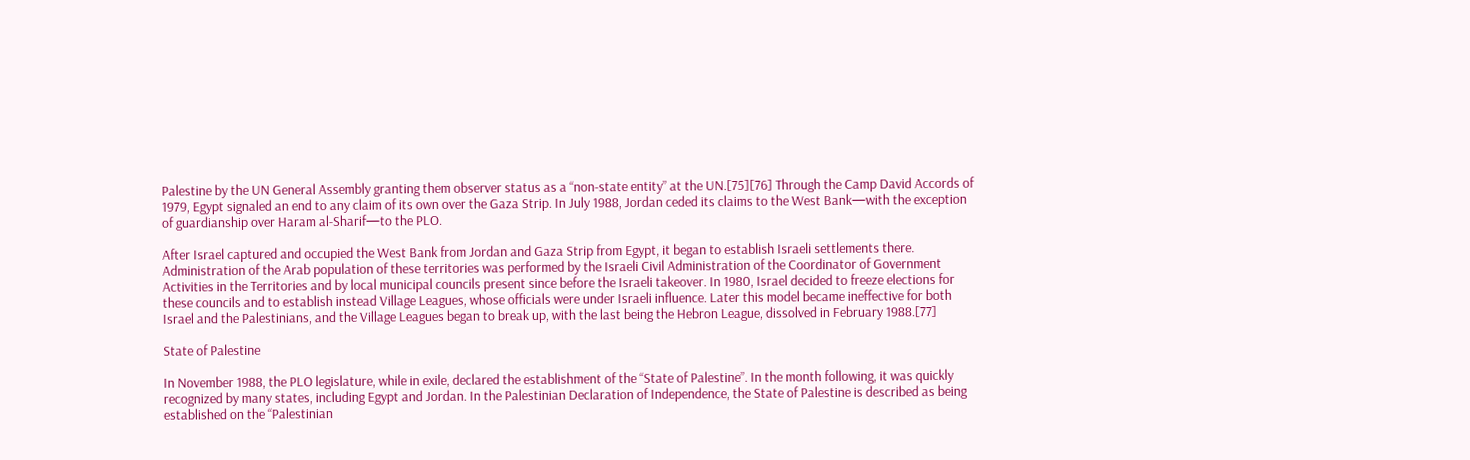Palestine by the UN General Assembly granting them observer status as a “non-state entity” at the UN.[75][76] Through the Camp David Accords of 1979, Egypt signaled an end to any claim of its own over the Gaza Strip. In July 1988, Jordan ceded its claims to the West Bank—with the exception of guardianship over Haram al-Sharif—to the PLO.

After Israel captured and occupied the West Bank from Jordan and Gaza Strip from Egypt, it began to establish Israeli settlements there. Administration of the Arab population of these territories was performed by the Israeli Civil Administration of the Coordinator of Government Activities in the Territories and by local municipal councils present since before the Israeli takeover. In 1980, Israel decided to freeze elections for these councils and to establish instead Village Leagues, whose officials were under Israeli influence. Later this model became ineffective for both Israel and the Palestinians, and the Village Leagues began to break up, with the last being the Hebron League, dissolved in February 1988.[77]

State of Palestine

In November 1988, the PLO legislature, while in exile, declared the establishment of the “State of Palestine”. In the month following, it was quickly recognized by many states, including Egypt and Jordan. In the Palestinian Declaration of Independence, the State of Palestine is described as being established on the “Palestinian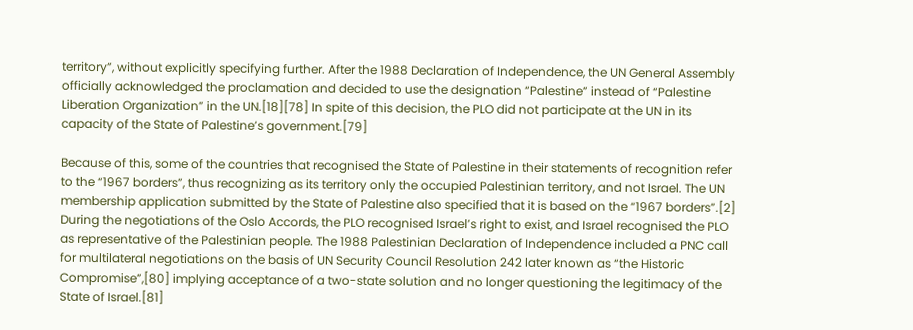territory”, without explicitly specifying further. After the 1988 Declaration of Independence, the UN General Assembly officially acknowledged the proclamation and decided to use the designation “Palestine” instead of “Palestine Liberation Organization” in the UN.[18][78] In spite of this decision, the PLO did not participate at the UN in its capacity of the State of Palestine’s government.[79]

Because of this, some of the countries that recognised the State of Palestine in their statements of recognition refer to the “1967 borders”, thus recognizing as its territory only the occupied Palestinian territory, and not Israel. The UN membership application submitted by the State of Palestine also specified that it is based on the “1967 borders”.[2] During the negotiations of the Oslo Accords, the PLO recognised Israel’s right to exist, and Israel recognised the PLO as representative of the Palestinian people. The 1988 Palestinian Declaration of Independence included a PNC call for multilateral negotiations on the basis of UN Security Council Resolution 242 later known as “the Historic Compromise”,[80] implying acceptance of a two-state solution and no longer questioning the legitimacy of the State of Israel.[81]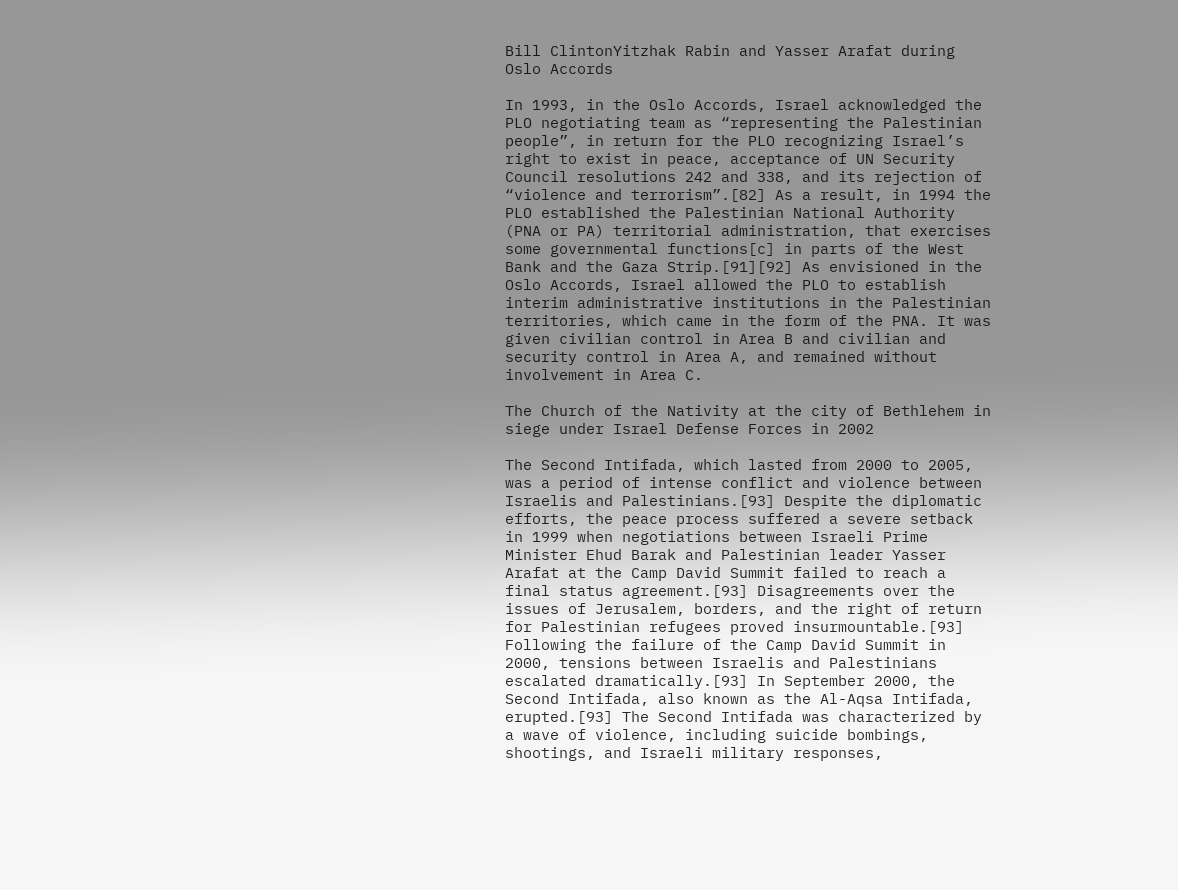Bill ClintonYitzhak Rabin and Yasser Arafat during Oslo Accords

In 1993, in the Oslo Accords, Israel acknowledged the PLO negotiating team as “representing the Palestinian people”, in return for the PLO recognizing Israel’s right to exist in peace, acceptance of UN Security Council resolutions 242 and 338, and its rejection of “violence and terrorism”.[82] As a result, in 1994 the PLO established the Palestinian National Authority (PNA or PA) territorial administration, that exercises some governmental functions[c] in parts of the West Bank and the Gaza Strip.[91][92] As envisioned in the Oslo Accords, Israel allowed the PLO to establish interim administrative institutions in the Palestinian territories, which came in the form of the PNA. It was given civilian control in Area B and civilian and security control in Area A, and remained without involvement in Area C.

The Church of the Nativity at the city of Bethlehem in siege under Israel Defense Forces in 2002

The Second Intifada, which lasted from 2000 to 2005, was a period of intense conflict and violence between Israelis and Palestinians.[93] Despite the diplomatic efforts, the peace process suffered a severe setback in 1999 when negotiations between Israeli Prime Minister Ehud Barak and Palestinian leader Yasser Arafat at the Camp David Summit failed to reach a final status agreement.[93] Disagreements over the issues of Jerusalem, borders, and the right of return for Palestinian refugees proved insurmountable.[93] Following the failure of the Camp David Summit in 2000, tensions between Israelis and Palestinians escalated dramatically.[93] In September 2000, the Second Intifada, also known as the Al-Aqsa Intifada, erupted.[93] The Second Intifada was characterized by a wave of violence, including suicide bombings, shootings, and Israeli military responses,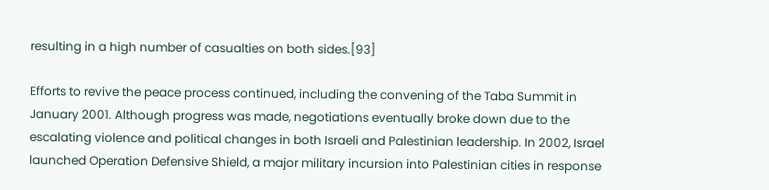resulting in a high number of casualties on both sides.[93]

Efforts to revive the peace process continued, including the convening of the Taba Summit in January 2001. Although progress was made, negotiations eventually broke down due to the escalating violence and political changes in both Israeli and Palestinian leadership. In 2002, Israel launched Operation Defensive Shield, a major military incursion into Palestinian cities in response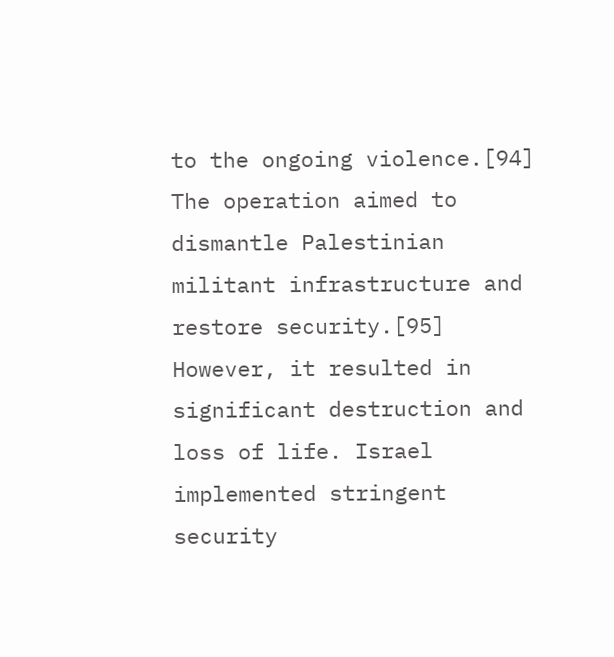to the ongoing violence.[94] The operation aimed to dismantle Palestinian militant infrastructure and restore security.[95] However, it resulted in significant destruction and loss of life. Israel implemented stringent security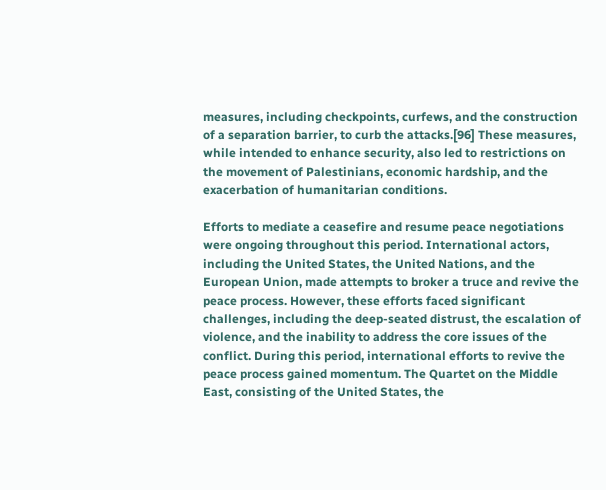measures, including checkpoints, curfews, and the construction of a separation barrier, to curb the attacks.[96] These measures, while intended to enhance security, also led to restrictions on the movement of Palestinians, economic hardship, and the exacerbation of humanitarian conditions.

Efforts to mediate a ceasefire and resume peace negotiations were ongoing throughout this period. International actors, including the United States, the United Nations, and the European Union, made attempts to broker a truce and revive the peace process. However, these efforts faced significant challenges, including the deep-seated distrust, the escalation of violence, and the inability to address the core issues of the conflict. During this period, international efforts to revive the peace process gained momentum. The Quartet on the Middle East, consisting of the United States, the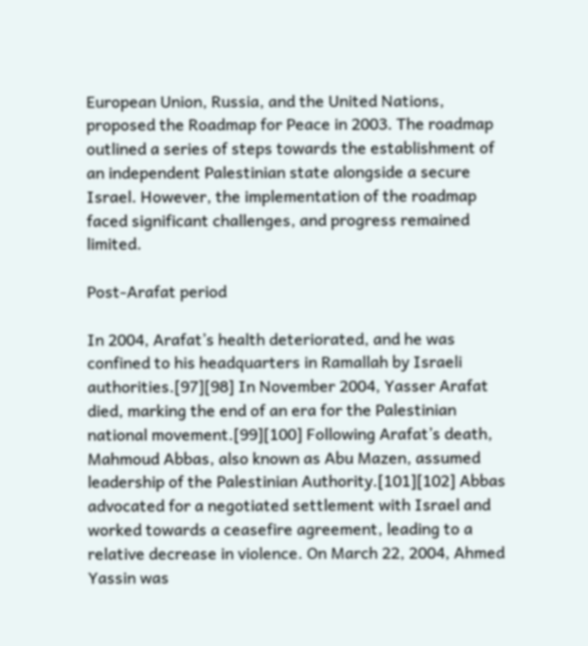European Union, Russia, and the United Nations, proposed the Roadmap for Peace in 2003. The roadmap outlined a series of steps towards the establishment of an independent Palestinian state alongside a secure Israel. However, the implementation of the roadmap faced significant challenges, and progress remained limited.

Post-Arafat period

In 2004, Arafat’s health deteriorated, and he was confined to his headquarters in Ramallah by Israeli authorities.[97][98] In November 2004, Yasser Arafat died, marking the end of an era for the Palestinian national movement.[99][100] Following Arafat’s death, Mahmoud Abbas, also known as Abu Mazen, assumed leadership of the Palestinian Authority.[101][102] Abbas advocated for a negotiated settlement with Israel and worked towards a ceasefire agreement, leading to a relative decrease in violence. On March 22, 2004, Ahmed Yassin was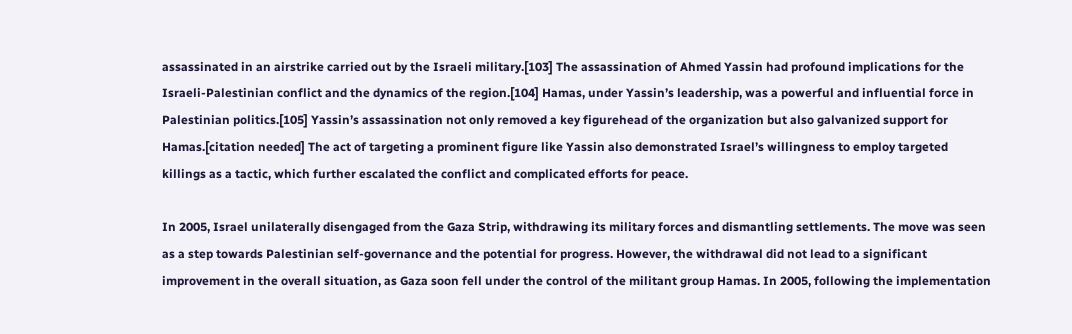assassinated in an airstrike carried out by the Israeli military.[103] The assassination of Ahmed Yassin had profound implications for the Israeli-Palestinian conflict and the dynamics of the region.[104] Hamas, under Yassin’s leadership, was a powerful and influential force in Palestinian politics.[105] Yassin’s assassination not only removed a key figurehead of the organization but also galvanized support for Hamas.[citation needed] The act of targeting a prominent figure like Yassin also demonstrated Israel’s willingness to employ targeted killings as a tactic, which further escalated the conflict and complicated efforts for peace.

In 2005, Israel unilaterally disengaged from the Gaza Strip, withdrawing its military forces and dismantling settlements. The move was seen as a step towards Palestinian self-governance and the potential for progress. However, the withdrawal did not lead to a significant improvement in the overall situation, as Gaza soon fell under the control of the militant group Hamas. In 2005, following the implementation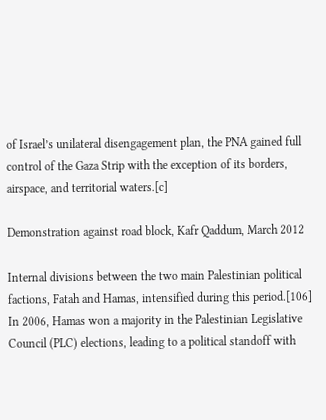of Israel’s unilateral disengagement plan, the PNA gained full control of the Gaza Strip with the exception of its borders, airspace, and territorial waters.[c]

Demonstration against road block, Kafr Qaddum, March 2012

Internal divisions between the two main Palestinian political factions, Fatah and Hamas, intensified during this period.[106] In 2006, Hamas won a majority in the Palestinian Legislative Council (PLC) elections, leading to a political standoff with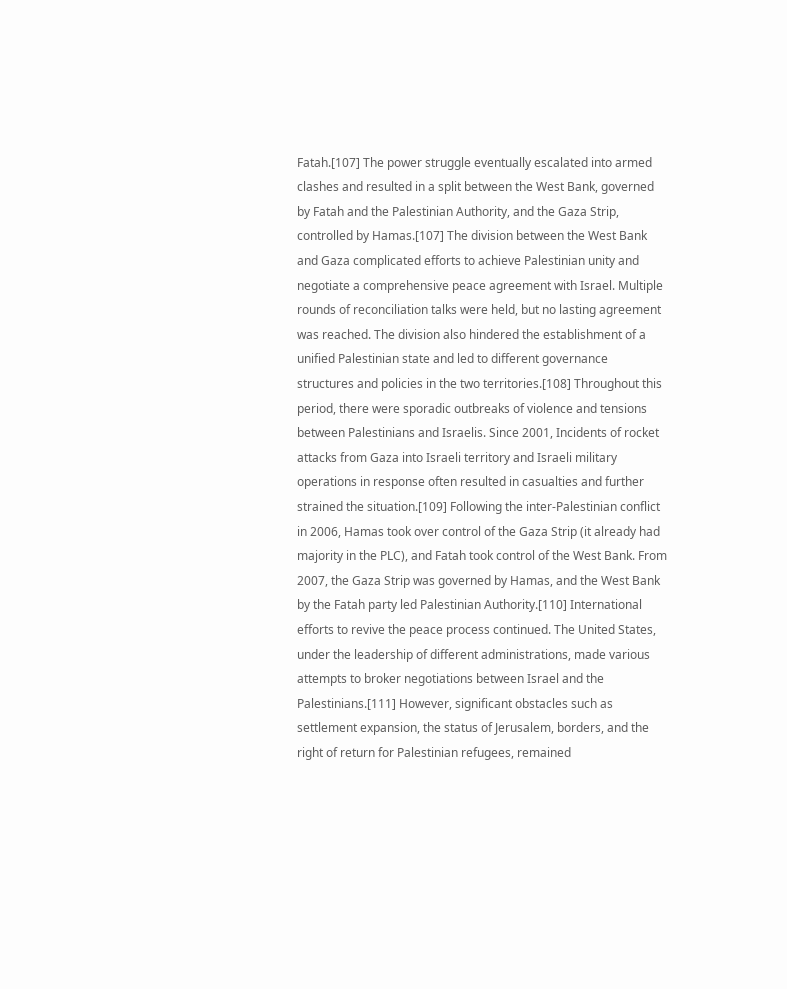Fatah.[107] The power struggle eventually escalated into armed clashes and resulted in a split between the West Bank, governed by Fatah and the Palestinian Authority, and the Gaza Strip, controlled by Hamas.[107] The division between the West Bank and Gaza complicated efforts to achieve Palestinian unity and negotiate a comprehensive peace agreement with Israel. Multiple rounds of reconciliation talks were held, but no lasting agreement was reached. The division also hindered the establishment of a unified Palestinian state and led to different governance structures and policies in the two territories.[108] Throughout this period, there were sporadic outbreaks of violence and tensions between Palestinians and Israelis. Since 2001, Incidents of rocket attacks from Gaza into Israeli territory and Israeli military operations in response often resulted in casualties and further strained the situation.[109] Following the inter-Palestinian conflict in 2006, Hamas took over control of the Gaza Strip (it already had majority in the PLC), and Fatah took control of the West Bank. From 2007, the Gaza Strip was governed by Hamas, and the West Bank by the Fatah party led Palestinian Authority.[110] International efforts to revive the peace process continued. The United States, under the leadership of different administrations, made various attempts to broker negotiations between Israel and the Palestinians.[111] However, significant obstacles such as settlement expansion, the status of Jerusalem, borders, and the right of return for Palestinian refugees, remained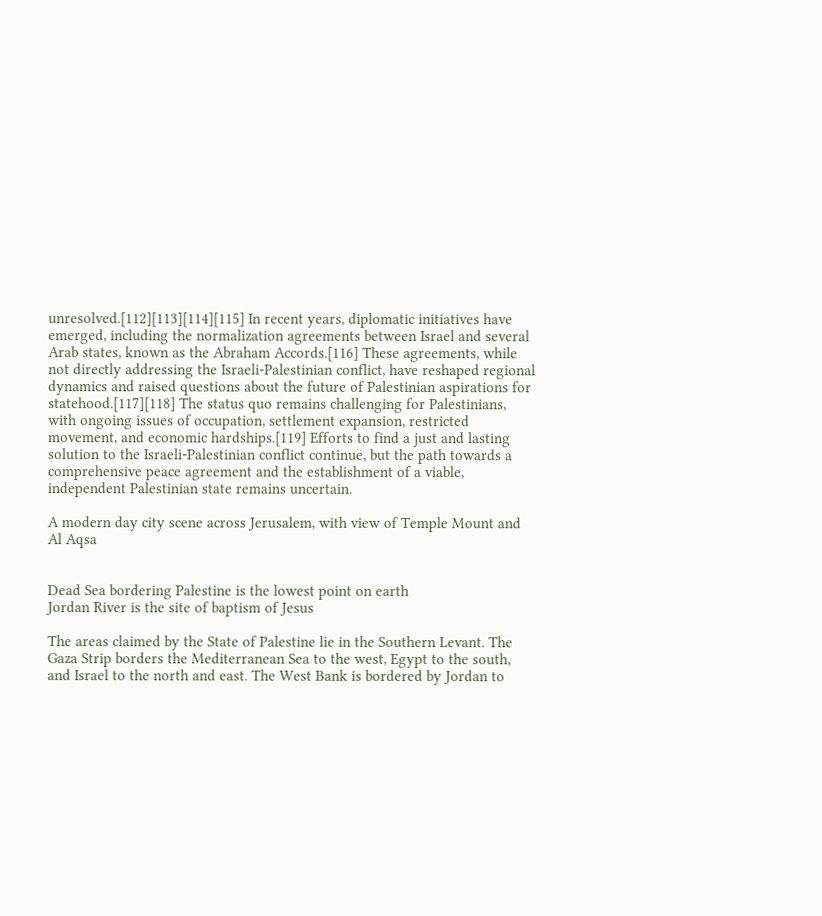unresolved.[112][113][114][115] In recent years, diplomatic initiatives have emerged, including the normalization agreements between Israel and several Arab states, known as the Abraham Accords.[116] These agreements, while not directly addressing the Israeli-Palestinian conflict, have reshaped regional dynamics and raised questions about the future of Palestinian aspirations for statehood.[117][118] The status quo remains challenging for Palestinians, with ongoing issues of occupation, settlement expansion, restricted movement, and economic hardships.[119] Efforts to find a just and lasting solution to the Israeli-Palestinian conflict continue, but the path towards a comprehensive peace agreement and the establishment of a viable, independent Palestinian state remains uncertain.

A modern day city scene across Jerusalem, with view of Temple Mount and Al Aqsa


Dead Sea bordering Palestine is the lowest point on earth
Jordan River is the site of baptism of Jesus

The areas claimed by the State of Palestine lie in the Southern Levant. The Gaza Strip borders the Mediterranean Sea to the west, Egypt to the south, and Israel to the north and east. The West Bank is bordered by Jordan to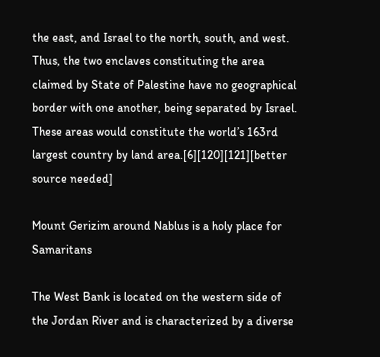the east, and Israel to the north, south, and west. Thus, the two enclaves constituting the area claimed by State of Palestine have no geographical border with one another, being separated by Israel. These areas would constitute the world’s 163rd largest country by land area.[6][120][121][better source needed]

Mount Gerizim around Nablus is a holy place for Samaritans

The West Bank is located on the western side of the Jordan River and is characterized by a diverse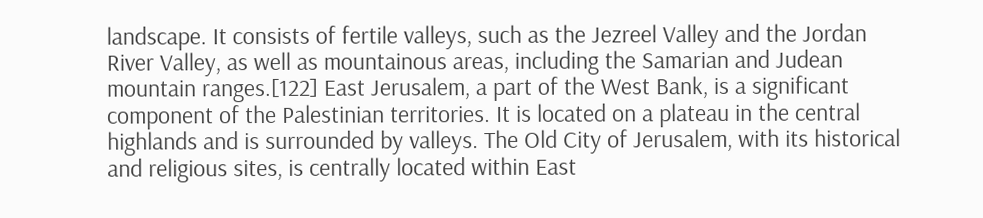landscape. It consists of fertile valleys, such as the Jezreel Valley and the Jordan River Valley, as well as mountainous areas, including the Samarian and Judean mountain ranges.[122] East Jerusalem, a part of the West Bank, is a significant component of the Palestinian territories. It is located on a plateau in the central highlands and is surrounded by valleys. The Old City of Jerusalem, with its historical and religious sites, is centrally located within East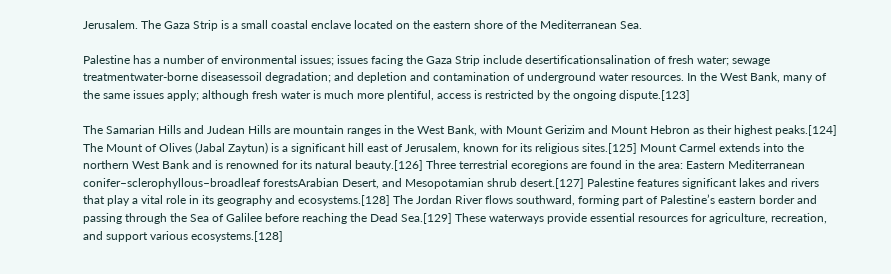Jerusalem. The Gaza Strip is a small coastal enclave located on the eastern shore of the Mediterranean Sea.

Palestine has a number of environmental issues; issues facing the Gaza Strip include desertificationsalination of fresh water; sewage treatmentwater-borne diseasessoil degradation; and depletion and contamination of underground water resources. In the West Bank, many of the same issues apply; although fresh water is much more plentiful, access is restricted by the ongoing dispute.[123]

The Samarian Hills and Judean Hills are mountain ranges in the West Bank, with Mount Gerizim and Mount Hebron as their highest peaks.[124] The Mount of Olives (Jabal Zaytun) is a significant hill east of Jerusalem, known for its religious sites.[125] Mount Carmel extends into the northern West Bank and is renowned for its natural beauty.[126] Three terrestrial ecoregions are found in the area: Eastern Mediterranean conifer–sclerophyllous–broadleaf forestsArabian Desert, and Mesopotamian shrub desert.[127] Palestine features significant lakes and rivers that play a vital role in its geography and ecosystems.[128] The Jordan River flows southward, forming part of Palestine’s eastern border and passing through the Sea of Galilee before reaching the Dead Sea.[129] These waterways provide essential resources for agriculture, recreation, and support various ecosystems.[128]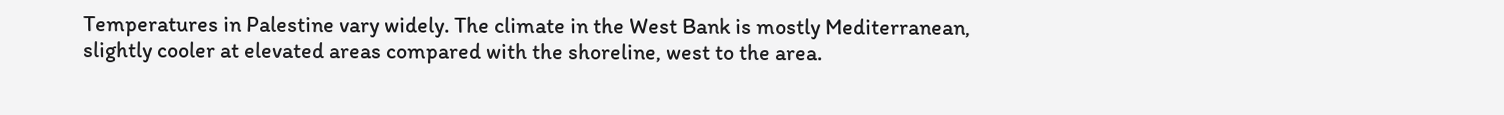Temperatures in Palestine vary widely. The climate in the West Bank is mostly Mediterranean, slightly cooler at elevated areas compared with the shoreline, west to the area.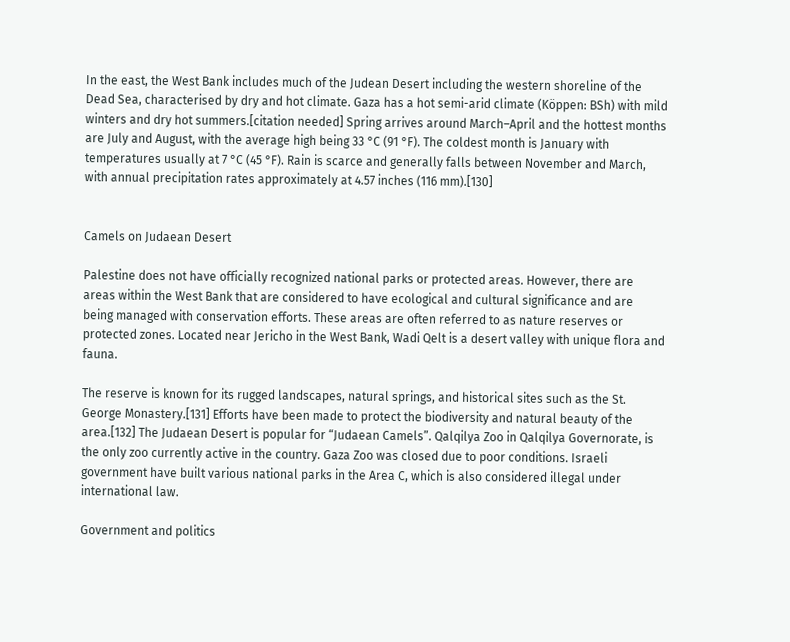In the east, the West Bank includes much of the Judean Desert including the western shoreline of the Dead Sea, characterised by dry and hot climate. Gaza has a hot semi-arid climate (Köppen: BSh) with mild winters and dry hot summers.[citation needed] Spring arrives around March–April and the hottest months are July and August, with the average high being 33 °C (91 °F). The coldest month is January with temperatures usually at 7 °C (45 °F). Rain is scarce and generally falls between November and March, with annual precipitation rates approximately at 4.57 inches (116 mm).[130]


Camels on Judaean Desert

Palestine does not have officially recognized national parks or protected areas. However, there are areas within the West Bank that are considered to have ecological and cultural significance and are being managed with conservation efforts. These areas are often referred to as nature reserves or protected zones. Located near Jericho in the West Bank, Wadi Qelt is a desert valley with unique flora and fauna.

The reserve is known for its rugged landscapes, natural springs, and historical sites such as the St. George Monastery.[131] Efforts have been made to protect the biodiversity and natural beauty of the area.[132] The Judaean Desert is popular for “Judaean Camels”. Qalqilya Zoo in Qalqilya Governorate, is the only zoo currently active in the country. Gaza Zoo was closed due to poor conditions. Israeli government have built various national parks in the Area C, which is also considered illegal under international law.

Government and politics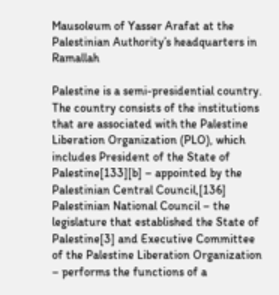Mausoleum of Yasser Arafat at the Palestinian Authority’s headquarters in Ramallah

Palestine is a semi-presidential country. The country consists of the institutions that are associated with the Palestine Liberation Organization (PLO), which includes President of the State of Palestine[133][b] – appointed by the Palestinian Central Council,[136] Palestinian National Council – the legislature that established the State of Palestine[3] and Executive Committee of the Palestine Liberation Organization – performs the functions of a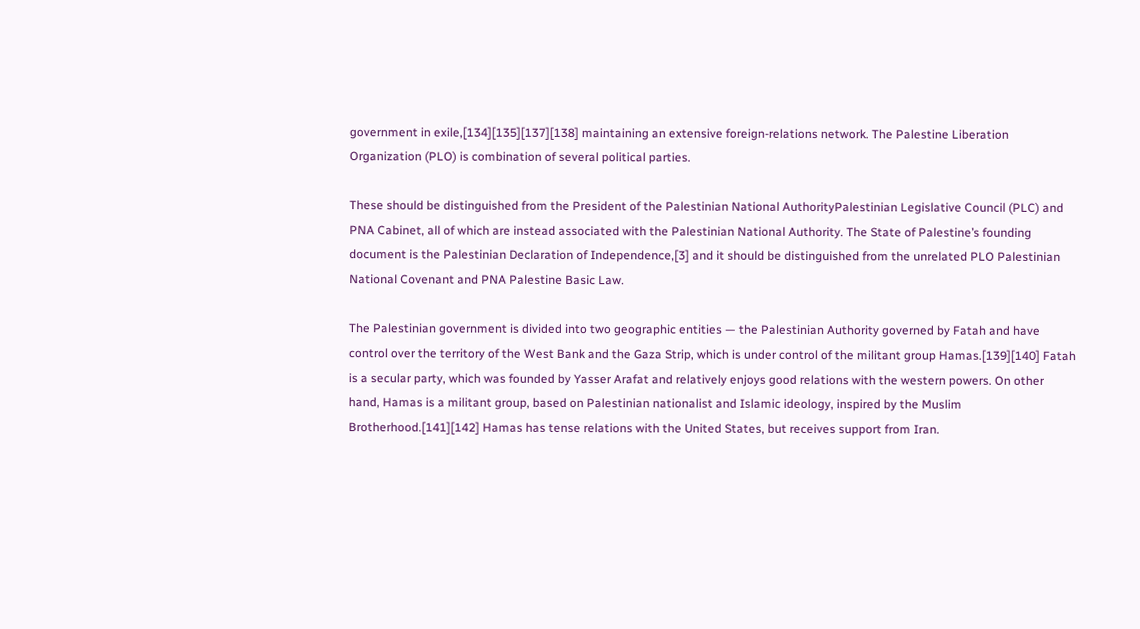government in exile,[134][135][137][138] maintaining an extensive foreign-relations network. The Palestine Liberation Organization (PLO) is combination of several political parties.

These should be distinguished from the President of the Palestinian National AuthorityPalestinian Legislative Council (PLC) and PNA Cabinet, all of which are instead associated with the Palestinian National Authority. The State of Palestine’s founding document is the Palestinian Declaration of Independence,[3] and it should be distinguished from the unrelated PLO Palestinian National Covenant and PNA Palestine Basic Law.

The Palestinian government is divided into two geographic entities — the Palestinian Authority governed by Fatah and have control over the territory of the West Bank and the Gaza Strip, which is under control of the militant group Hamas.[139][140] Fatah is a secular party, which was founded by Yasser Arafat and relatively enjoys good relations with the western powers. On other hand, Hamas is a militant group, based on Palestinian nationalist and Islamic ideology, inspired by the Muslim Brotherhood.[141][142] Hamas has tense relations with the United States, but receives support from Iran.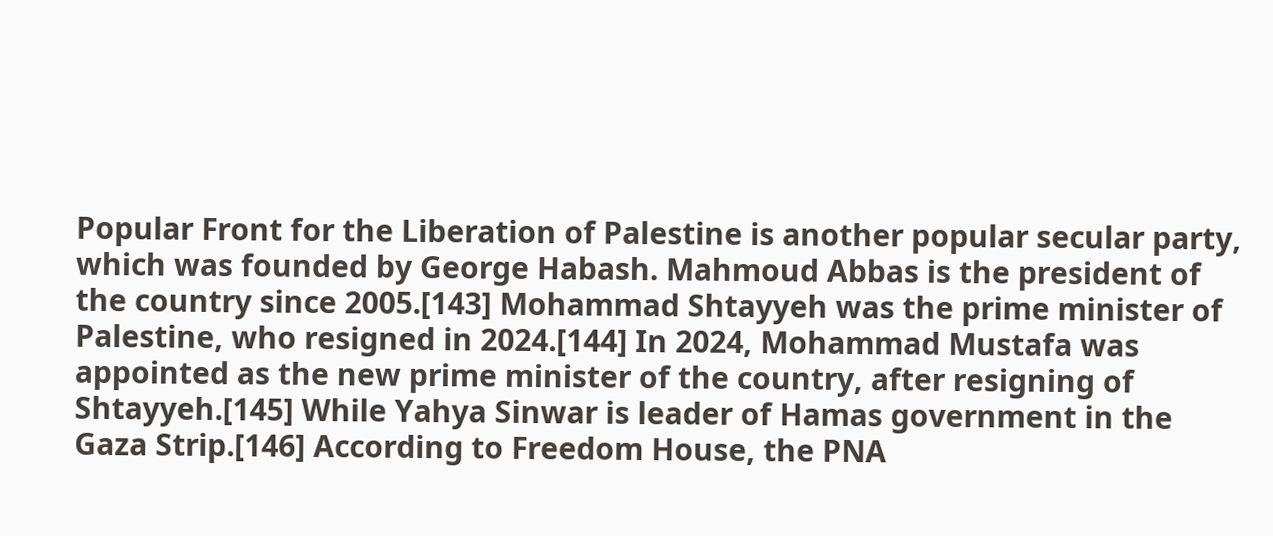Popular Front for the Liberation of Palestine is another popular secular party, which was founded by George Habash. Mahmoud Abbas is the president of the country since 2005.[143] Mohammad Shtayyeh was the prime minister of Palestine, who resigned in 2024.[144] In 2024, Mohammad Mustafa was appointed as the new prime minister of the country, after resigning of Shtayyeh.[145] While Yahya Sinwar is leader of Hamas government in the Gaza Strip.[146] According to Freedom House, the PNA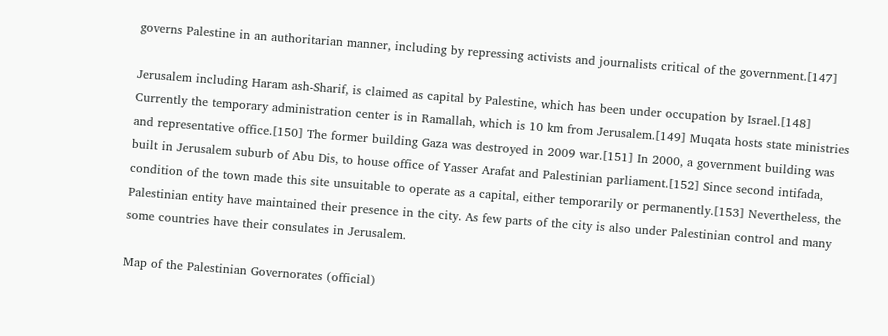governs Palestine in an authoritarian manner, including by repressing activists and journalists critical of the government.[147]

Jerusalem including Haram ash-Sharif, is claimed as capital by Palestine, which has been under occupation by Israel.[148] Currently the temporary administration center is in Ramallah, which is 10 km from Jerusalem.[149] Muqata hosts state ministries and representative office.[150] The former building Gaza was destroyed in 2009 war.[151] In 2000, a government building was built in Jerusalem suburb of Abu Dis, to house office of Yasser Arafat and Palestinian parliament.[152] Since second intifada, condition of the town made this site unsuitable to operate as a capital, either temporarily or permanently.[153] Nevertheless, the Palestinian entity have maintained their presence in the city. As few parts of the city is also under Palestinian control and many some countries have their consulates in Jerusalem.

Map of the Palestinian Governorates (official)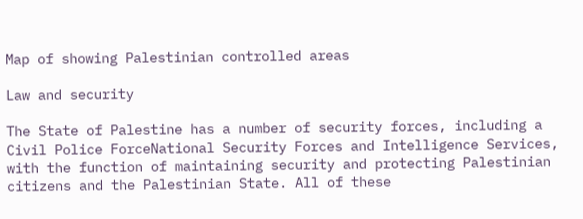Map of showing Palestinian controlled areas

Law and security

The State of Palestine has a number of security forces, including a Civil Police ForceNational Security Forces and Intelligence Services, with the function of maintaining security and protecting Palestinian citizens and the Palestinian State. All of these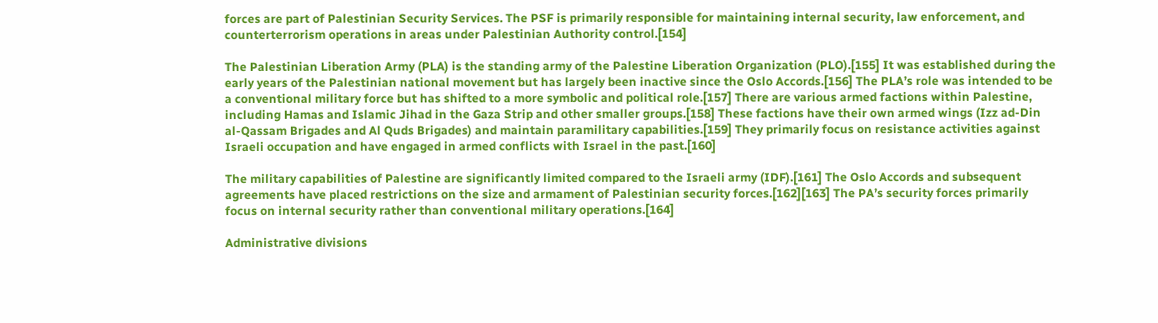forces are part of Palestinian Security Services. The PSF is primarily responsible for maintaining internal security, law enforcement, and counterterrorism operations in areas under Palestinian Authority control.[154]

The Palestinian Liberation Army (PLA) is the standing army of the Palestine Liberation Organization (PLO).[155] It was established during the early years of the Palestinian national movement but has largely been inactive since the Oslo Accords.[156] The PLA’s role was intended to be a conventional military force but has shifted to a more symbolic and political role.[157] There are various armed factions within Palestine, including Hamas and Islamic Jihad in the Gaza Strip and other smaller groups.[158] These factions have their own armed wings (Izz ad-Din al-Qassam Brigades and Al Quds Brigades) and maintain paramilitary capabilities.[159] They primarily focus on resistance activities against Israeli occupation and have engaged in armed conflicts with Israel in the past.[160]

The military capabilities of Palestine are significantly limited compared to the Israeli army (IDF).[161] The Oslo Accords and subsequent agreements have placed restrictions on the size and armament of Palestinian security forces.[162][163] The PA’s security forces primarily focus on internal security rather than conventional military operations.[164]

Administrative divisions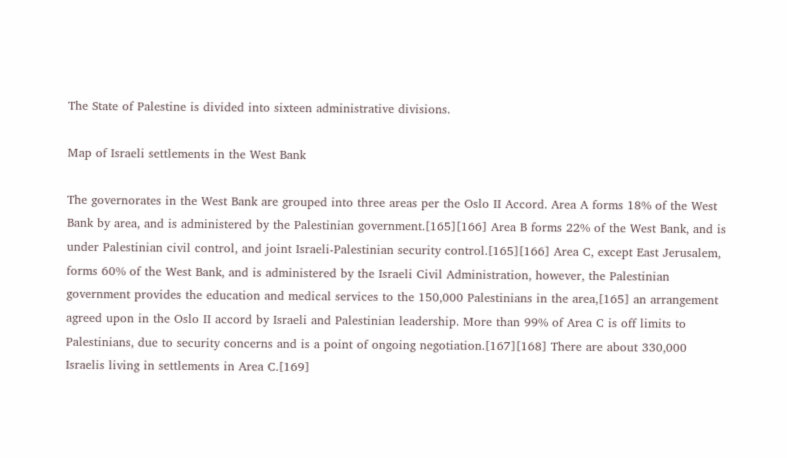The State of Palestine is divided into sixteen administrative divisions.

Map of Israeli settlements in the West Bank

The governorates in the West Bank are grouped into three areas per the Oslo II Accord. Area A forms 18% of the West Bank by area, and is administered by the Palestinian government.[165][166] Area B forms 22% of the West Bank, and is under Palestinian civil control, and joint Israeli-Palestinian security control.[165][166] Area C, except East Jerusalem, forms 60% of the West Bank, and is administered by the Israeli Civil Administration, however, the Palestinian government provides the education and medical services to the 150,000 Palestinians in the area,[165] an arrangement agreed upon in the Oslo II accord by Israeli and Palestinian leadership. More than 99% of Area C is off limits to Palestinians, due to security concerns and is a point of ongoing negotiation.[167][168] There are about 330,000 Israelis living in settlements in Area C.[169]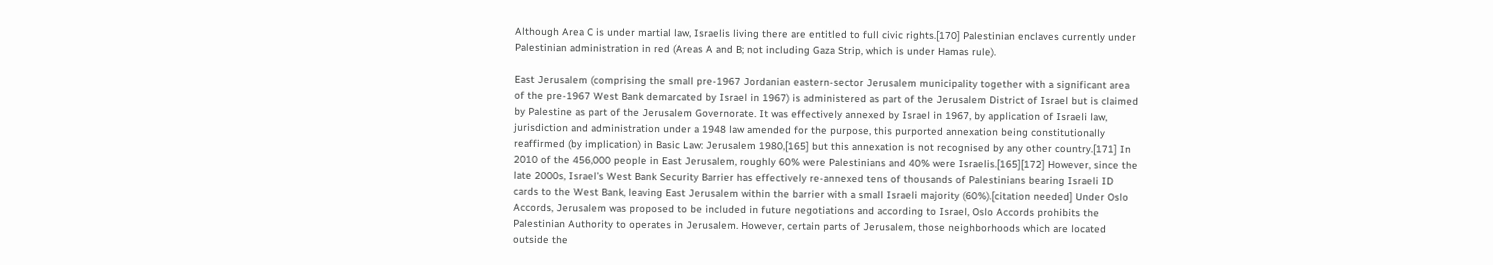Although Area C is under martial law, Israelis living there are entitled to full civic rights.[170] Palestinian enclaves currently under Palestinian administration in red (Areas A and B; not including Gaza Strip, which is under Hamas rule).

East Jerusalem (comprising the small pre-1967 Jordanian eastern-sector Jerusalem municipality together with a significant area of the pre-1967 West Bank demarcated by Israel in 1967) is administered as part of the Jerusalem District of Israel but is claimed by Palestine as part of the Jerusalem Governorate. It was effectively annexed by Israel in 1967, by application of Israeli law, jurisdiction and administration under a 1948 law amended for the purpose, this purported annexation being constitutionally reaffirmed (by implication) in Basic Law: Jerusalem 1980,[165] but this annexation is not recognised by any other country.[171] In 2010 of the 456,000 people in East Jerusalem, roughly 60% were Palestinians and 40% were Israelis.[165][172] However, since the late 2000s, Israel’s West Bank Security Barrier has effectively re-annexed tens of thousands of Palestinians bearing Israeli ID cards to the West Bank, leaving East Jerusalem within the barrier with a small Israeli majority (60%).[citation needed] Under Oslo Accords, Jerusalem was proposed to be included in future negotiations and according to Israel, Oslo Accords prohibits the Palestinian Authority to operates in Jerusalem. However, certain parts of Jerusalem, those neighborhoods which are located outside the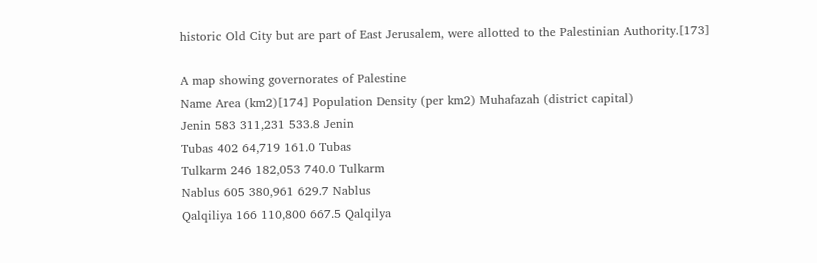historic Old City but are part of East Jerusalem, were allotted to the Palestinian Authority.[173]

A map showing governorates of Palestine
Name Area (km2)[174] Population Density (per km2) Muhafazah (district capital)
Jenin 583 311,231 533.8 Jenin
Tubas 402 64,719 161.0 Tubas
Tulkarm 246 182,053 740.0 Tulkarm
Nablus 605 380,961 629.7 Nablus
Qalqiliya 166 110,800 667.5 Qalqilya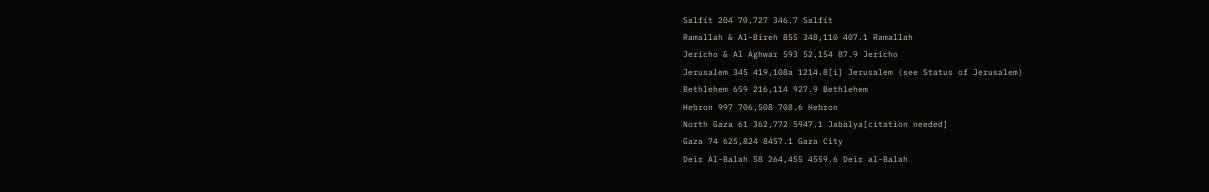Salfit 204 70,727 346.7 Salfit
Ramallah & Al-Bireh 855 348,110 407.1 Ramallah
Jericho & Al Aghwar 593 52,154 87.9 Jericho
Jerusalem 345 419,108a 1214.8[i] Jerusalem (see Status of Jerusalem)
Bethlehem 659 216,114 927.9 Bethlehem
Hebron 997 706,508 708.6 Hebron
North Gaza 61 362,772 5947.1 Jabalya[citation needed]
Gaza 74 625,824 8457.1 Gaza City
Deir Al-Balah 58 264,455 4559.6 Deir al-Balah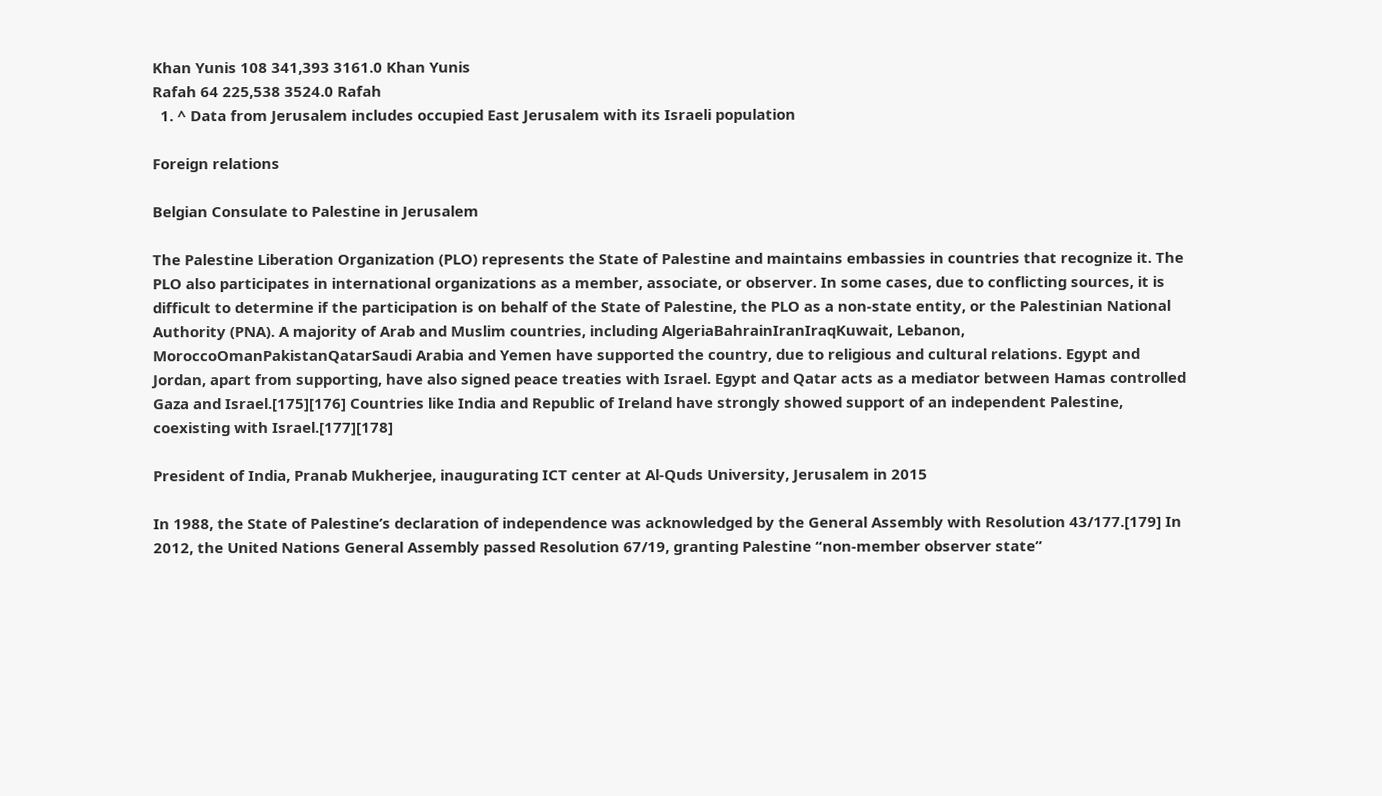Khan Yunis 108 341,393 3161.0 Khan Yunis
Rafah 64 225,538 3524.0 Rafah
  1. ^ Data from Jerusalem includes occupied East Jerusalem with its Israeli population

Foreign relations

Belgian Consulate to Palestine in Jerusalem

The Palestine Liberation Organization (PLO) represents the State of Palestine and maintains embassies in countries that recognize it. The PLO also participates in international organizations as a member, associate, or observer. In some cases, due to conflicting sources, it is difficult to determine if the participation is on behalf of the State of Palestine, the PLO as a non-state entity, or the Palestinian National Authority (PNA). A majority of Arab and Muslim countries, including AlgeriaBahrainIranIraqKuwait, Lebanon, MoroccoOmanPakistanQatarSaudi Arabia and Yemen have supported the country, due to religious and cultural relations. Egypt and Jordan, apart from supporting, have also signed peace treaties with Israel. Egypt and Qatar acts as a mediator between Hamas controlled Gaza and Israel.[175][176] Countries like India and Republic of Ireland have strongly showed support of an independent Palestine, coexisting with Israel.[177][178]

President of India, Pranab Mukherjee, inaugurating ICT center at Al-Quds University, Jerusalem in 2015

In 1988, the State of Palestine’s declaration of independence was acknowledged by the General Assembly with Resolution 43/177.[179] In 2012, the United Nations General Assembly passed Resolution 67/19, granting Palestine “non-member observer state”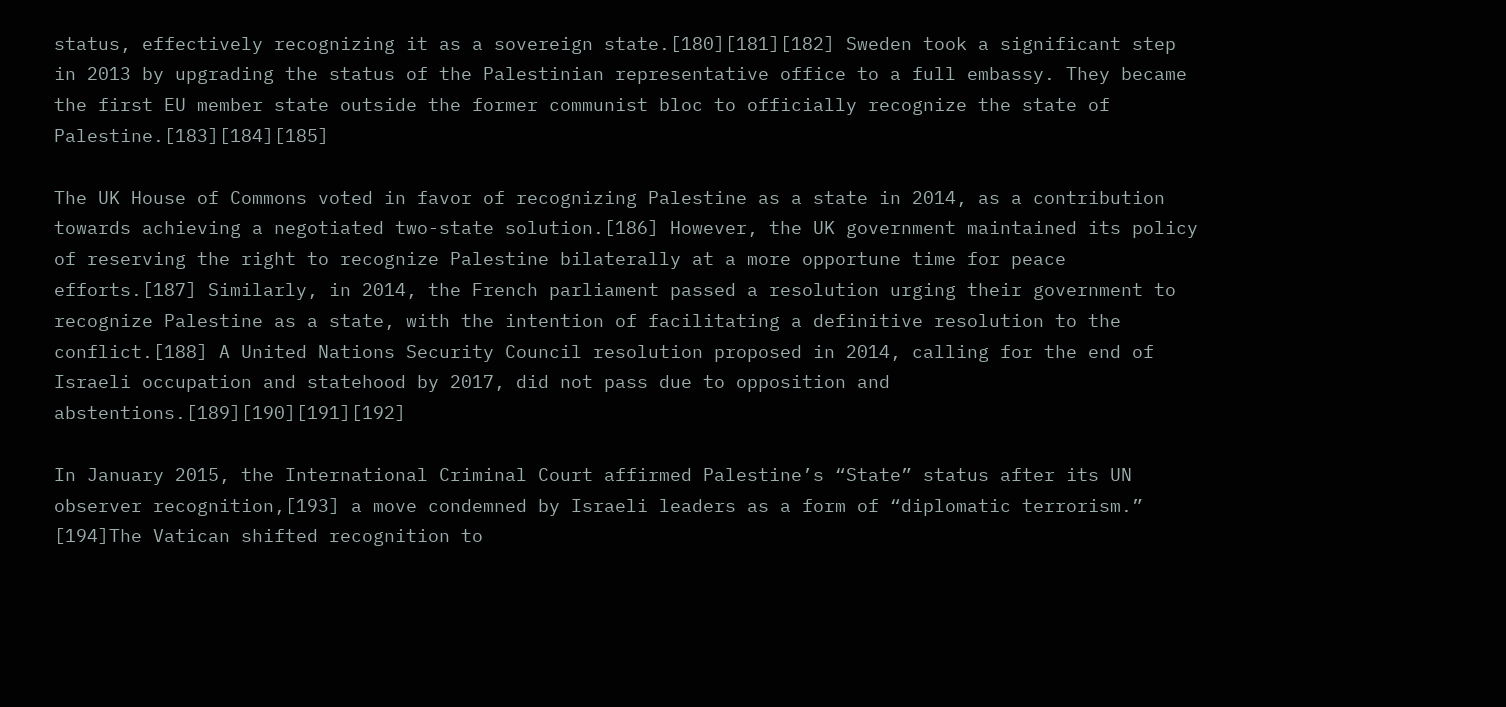status, effectively recognizing it as a sovereign state.[180][181][182] Sweden took a significant step in 2013 by upgrading the status of the Palestinian representative office to a full embassy. They became the first EU member state outside the former communist bloc to officially recognize the state of Palestine.[183][184][185]

The UK House of Commons voted in favor of recognizing Palestine as a state in 2014, as a contribution towards achieving a negotiated two-state solution.[186] However, the UK government maintained its policy of reserving the right to recognize Palestine bilaterally at a more opportune time for peace efforts.[187] Similarly, in 2014, the French parliament passed a resolution urging their government to recognize Palestine as a state, with the intention of facilitating a definitive resolution to the conflict.[188] A United Nations Security Council resolution proposed in 2014, calling for the end of Israeli occupation and statehood by 2017, did not pass due to opposition and abstentions.[189][190][191][192]

In January 2015, the International Criminal Court affirmed Palestine’s “State” status after its UN observer recognition,[193] a move condemned by Israeli leaders as a form of “diplomatic terrorism.” [194]The Vatican shifted recognition to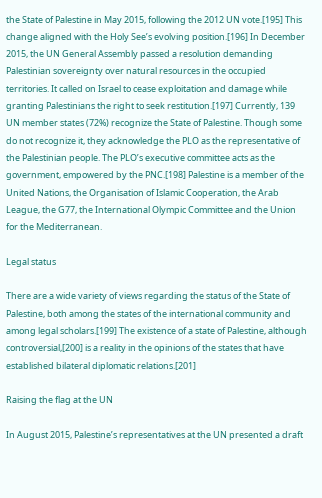the State of Palestine in May 2015, following the 2012 UN vote.[195] This change aligned with the Holy See’s evolving position.[196] In December 2015, the UN General Assembly passed a resolution demanding Palestinian sovereignty over natural resources in the occupied territories. It called on Israel to cease exploitation and damage while granting Palestinians the right to seek restitution.[197] Currently, 139 UN member states (72%) recognize the State of Palestine. Though some do not recognize it, they acknowledge the PLO as the representative of the Palestinian people. The PLO’s executive committee acts as the government, empowered by the PNC.[198] Palestine is a member of the United Nations, the Organisation of Islamic Cooperation, the Arab League, the G77, the International Olympic Committee and the Union for the Mediterranean.

Legal status

There are a wide variety of views regarding the status of the State of Palestine, both among the states of the international community and among legal scholars.[199] The existence of a state of Palestine, although controversial,[200] is a reality in the opinions of the states that have established bilateral diplomatic relations.[201]

Raising the flag at the UN

In August 2015, Palestine’s representatives at the UN presented a draft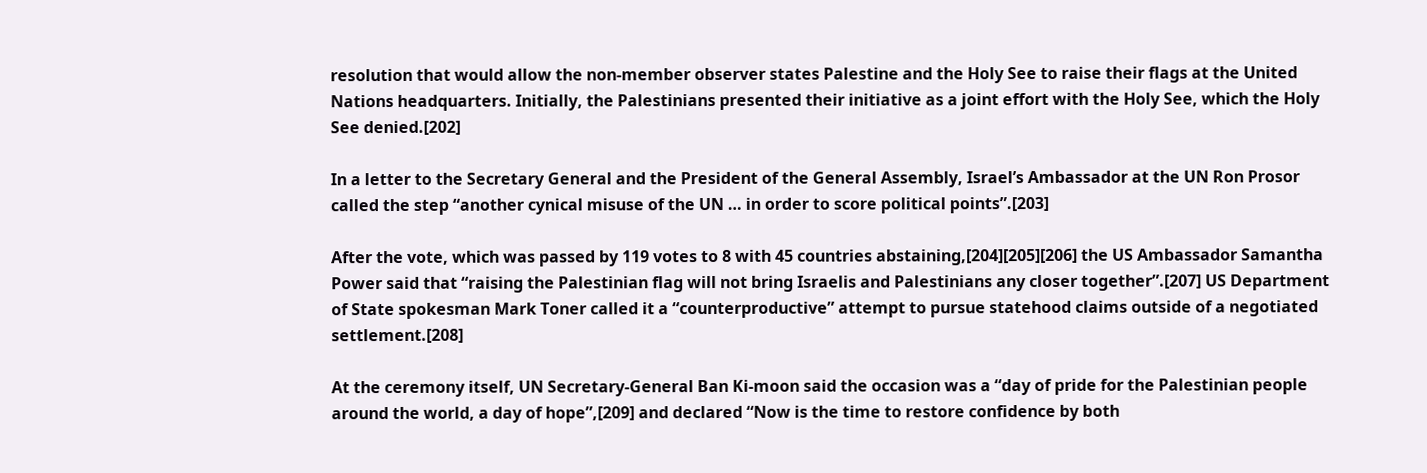resolution that would allow the non-member observer states Palestine and the Holy See to raise their flags at the United Nations headquarters. Initially, the Palestinians presented their initiative as a joint effort with the Holy See, which the Holy See denied.[202]

In a letter to the Secretary General and the President of the General Assembly, Israel’s Ambassador at the UN Ron Prosor called the step “another cynical misuse of the UN … in order to score political points”.[203]

After the vote, which was passed by 119 votes to 8 with 45 countries abstaining,[204][205][206] the US Ambassador Samantha Power said that “raising the Palestinian flag will not bring Israelis and Palestinians any closer together”.[207] US Department of State spokesman Mark Toner called it a “counterproductive” attempt to pursue statehood claims outside of a negotiated settlement.[208]

At the ceremony itself, UN Secretary-General Ban Ki-moon said the occasion was a “day of pride for the Palestinian people around the world, a day of hope”,[209] and declared “Now is the time to restore confidence by both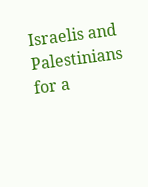Israelis and Palestinians for a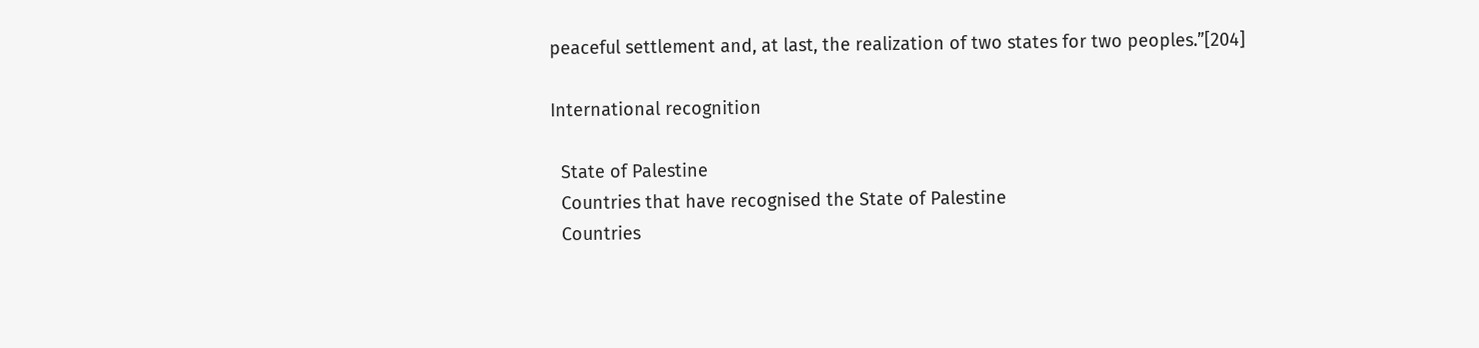peaceful settlement and, at last, the realization of two states for two peoples.”[204]

International recognition

  State of Palestine
  Countries that have recognised the State of Palestine
  Countries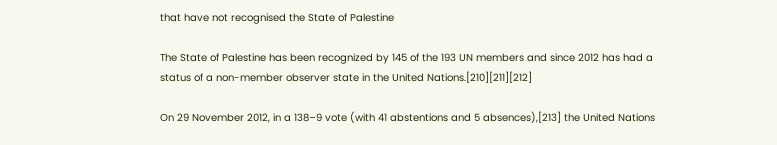that have not recognised the State of Palestine

The State of Palestine has been recognized by 145 of the 193 UN members and since 2012 has had a status of a non-member observer state in the United Nations.[210][211][212]

On 29 November 2012, in a 138–9 vote (with 41 abstentions and 5 absences),[213] the United Nations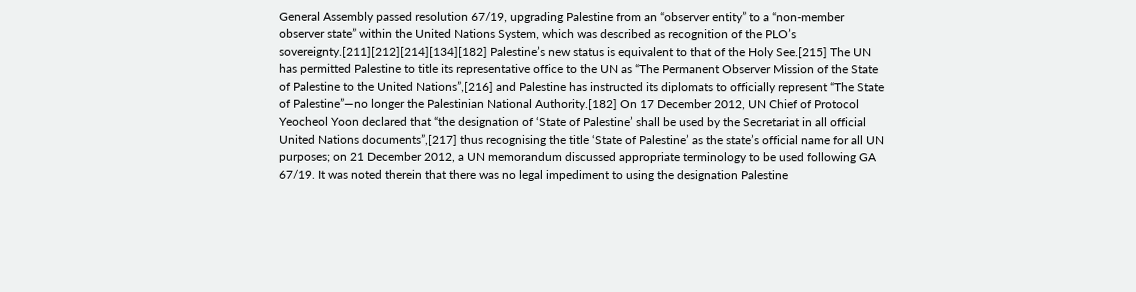General Assembly passed resolution 67/19, upgrading Palestine from an “observer entity” to a “non-member observer state” within the United Nations System, which was described as recognition of the PLO’s sovereignty.[211][212][214][134][182] Palestine’s new status is equivalent to that of the Holy See.[215] The UN has permitted Palestine to title its representative office to the UN as “The Permanent Observer Mission of the State of Palestine to the United Nations”,[216] and Palestine has instructed its diplomats to officially represent “The State of Palestine”—no longer the Palestinian National Authority.[182] On 17 December 2012, UN Chief of Protocol Yeocheol Yoon declared that “the designation of ‘State of Palestine’ shall be used by the Secretariat in all official United Nations documents”,[217] thus recognising the title ‘State of Palestine’ as the state’s official name for all UN purposes; on 21 December 2012, a UN memorandum discussed appropriate terminology to be used following GA 67/19. It was noted therein that there was no legal impediment to using the designation Palestine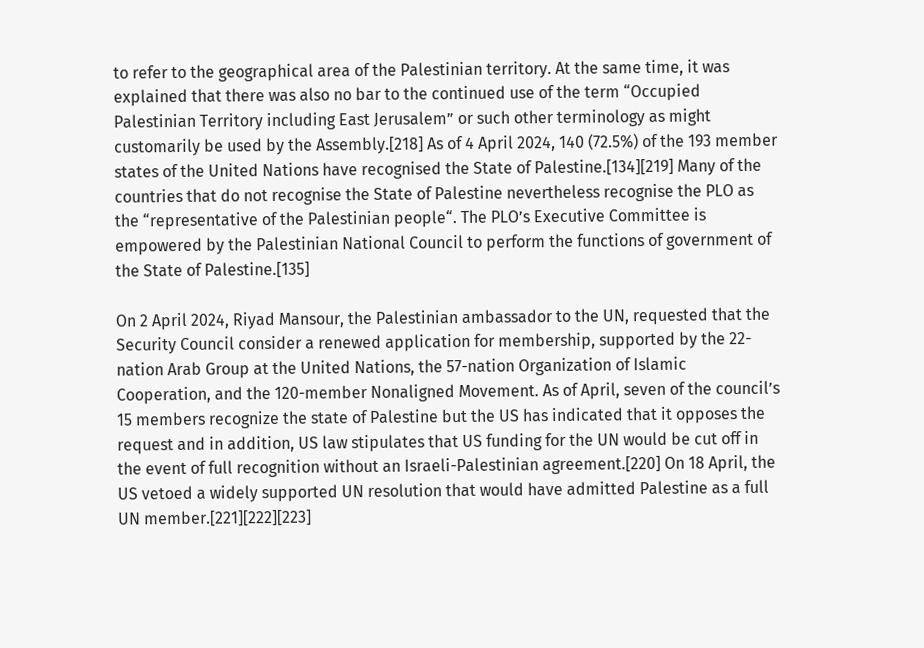to refer to the geographical area of the Palestinian territory. At the same time, it was explained that there was also no bar to the continued use of the term “Occupied Palestinian Territory including East Jerusalem” or such other terminology as might customarily be used by the Assembly.[218] As of 4 April 2024, 140 (72.5%) of the 193 member states of the United Nations have recognised the State of Palestine.[134][219] Many of the countries that do not recognise the State of Palestine nevertheless recognise the PLO as the “representative of the Palestinian people“. The PLO’s Executive Committee is empowered by the Palestinian National Council to perform the functions of government of the State of Palestine.[135]

On 2 April 2024, Riyad Mansour, the Palestinian ambassador to the UN, requested that the Security Council consider a renewed application for membership, supported by the 22-nation Arab Group at the United Nations, the 57-nation Organization of Islamic Cooperation, and the 120-member Nonaligned Movement. As of April, seven of the council’s 15 members recognize the state of Palestine but the US has indicated that it opposes the request and in addition, US law stipulates that US funding for the UN would be cut off in the event of full recognition without an Israeli-Palestinian agreement.[220] On 18 April, the US vetoed a widely supported UN resolution that would have admitted Palestine as a full UN member.[221][222][223]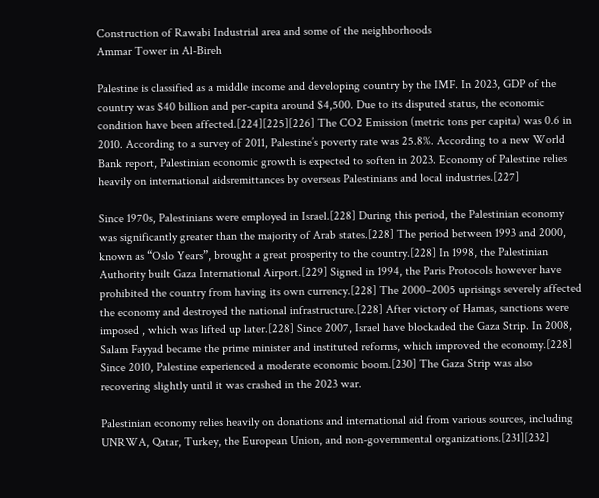Construction of Rawabi Industrial area and some of the neighborhoods
Ammar Tower in Al-Bireh

Palestine is classified as a middle income and developing country by the IMF. In 2023, GDP of the country was $40 billion and per-capita around $4,500. Due to its disputed status, the economic condition have been affected.[224][225][226] The CO2 Emission (metric tons per capita) was 0.6 in 2010. According to a survey of 2011, Palestine’s poverty rate was 25.8%. According to a new World Bank report, Palestinian economic growth is expected to soften in 2023. Economy of Palestine relies heavily on international aidsremittances by overseas Palestinians and local industries.[227]

Since 1970s, Palestinians were employed in Israel.[228] During this period, the Palestinian economy was significantly greater than the majority of Arab states.[228] The period between 1993 and 2000, known as “Oslo Years”, brought a great prosperity to the country.[228] In 1998, the Palestinian Authority built Gaza International Airport.[229] Signed in 1994, the Paris Protocols however have prohibited the country from having its own currency.[228] The 2000–2005 uprisings severely affected the economy and destroyed the national infrastructure.[228] After victory of Hamas, sanctions were imposed , which was lifted up later.[228] Since 2007, Israel have blockaded the Gaza Strip. In 2008, Salam Fayyad became the prime minister and instituted reforms, which improved the economy.[228] Since 2010, Palestine experienced a moderate economic boom.[230] The Gaza Strip was also recovering slightly until it was crashed in the 2023 war.

Palestinian economy relies heavily on donations and international aid from various sources, including UNRWA, Qatar, Turkey, the European Union, and non-governmental organizations.[231][232]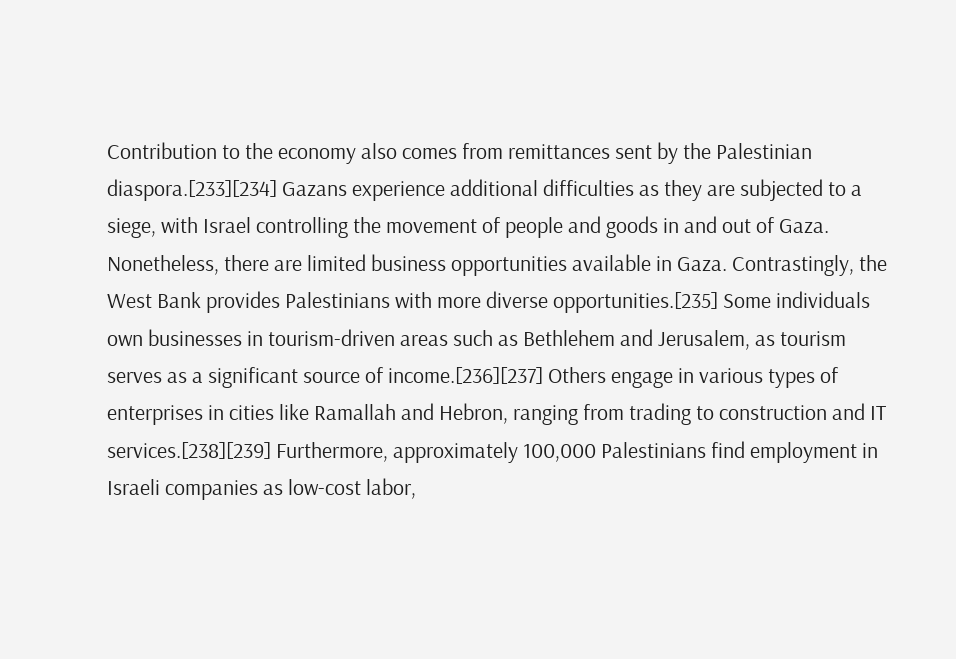Contribution to the economy also comes from remittances sent by the Palestinian diaspora.[233][234] Gazans experience additional difficulties as they are subjected to a siege, with Israel controlling the movement of people and goods in and out of Gaza. Nonetheless, there are limited business opportunities available in Gaza. Contrastingly, the West Bank provides Palestinians with more diverse opportunities.[235] Some individuals own businesses in tourism-driven areas such as Bethlehem and Jerusalem, as tourism serves as a significant source of income.[236][237] Others engage in various types of enterprises in cities like Ramallah and Hebron, ranging from trading to construction and IT services.[238][239] Furthermore, approximately 100,000 Palestinians find employment in Israeli companies as low-cost labor,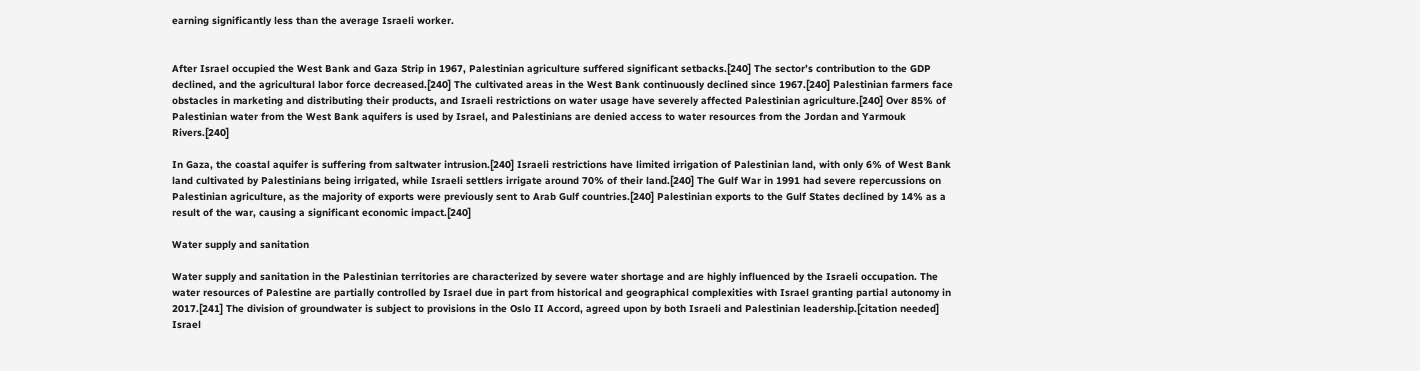earning significantly less than the average Israeli worker.


After Israel occupied the West Bank and Gaza Strip in 1967, Palestinian agriculture suffered significant setbacks.[240] The sector’s contribution to the GDP declined, and the agricultural labor force decreased.[240] The cultivated areas in the West Bank continuously declined since 1967.[240] Palestinian farmers face obstacles in marketing and distributing their products, and Israeli restrictions on water usage have severely affected Palestinian agriculture.[240] Over 85% of Palestinian water from the West Bank aquifers is used by Israel, and Palestinians are denied access to water resources from the Jordan and Yarmouk Rivers.[240]

In Gaza, the coastal aquifer is suffering from saltwater intrusion.[240] Israeli restrictions have limited irrigation of Palestinian land, with only 6% of West Bank land cultivated by Palestinians being irrigated, while Israeli settlers irrigate around 70% of their land.[240] The Gulf War in 1991 had severe repercussions on Palestinian agriculture, as the majority of exports were previously sent to Arab Gulf countries.[240] Palestinian exports to the Gulf States declined by 14% as a result of the war, causing a significant economic impact.[240]

Water supply and sanitation

Water supply and sanitation in the Palestinian territories are characterized by severe water shortage and are highly influenced by the Israeli occupation. The water resources of Palestine are partially controlled by Israel due in part from historical and geographical complexities with Israel granting partial autonomy in 2017.[241] The division of groundwater is subject to provisions in the Oslo II Accord, agreed upon by both Israeli and Palestinian leadership.[citation needed] Israel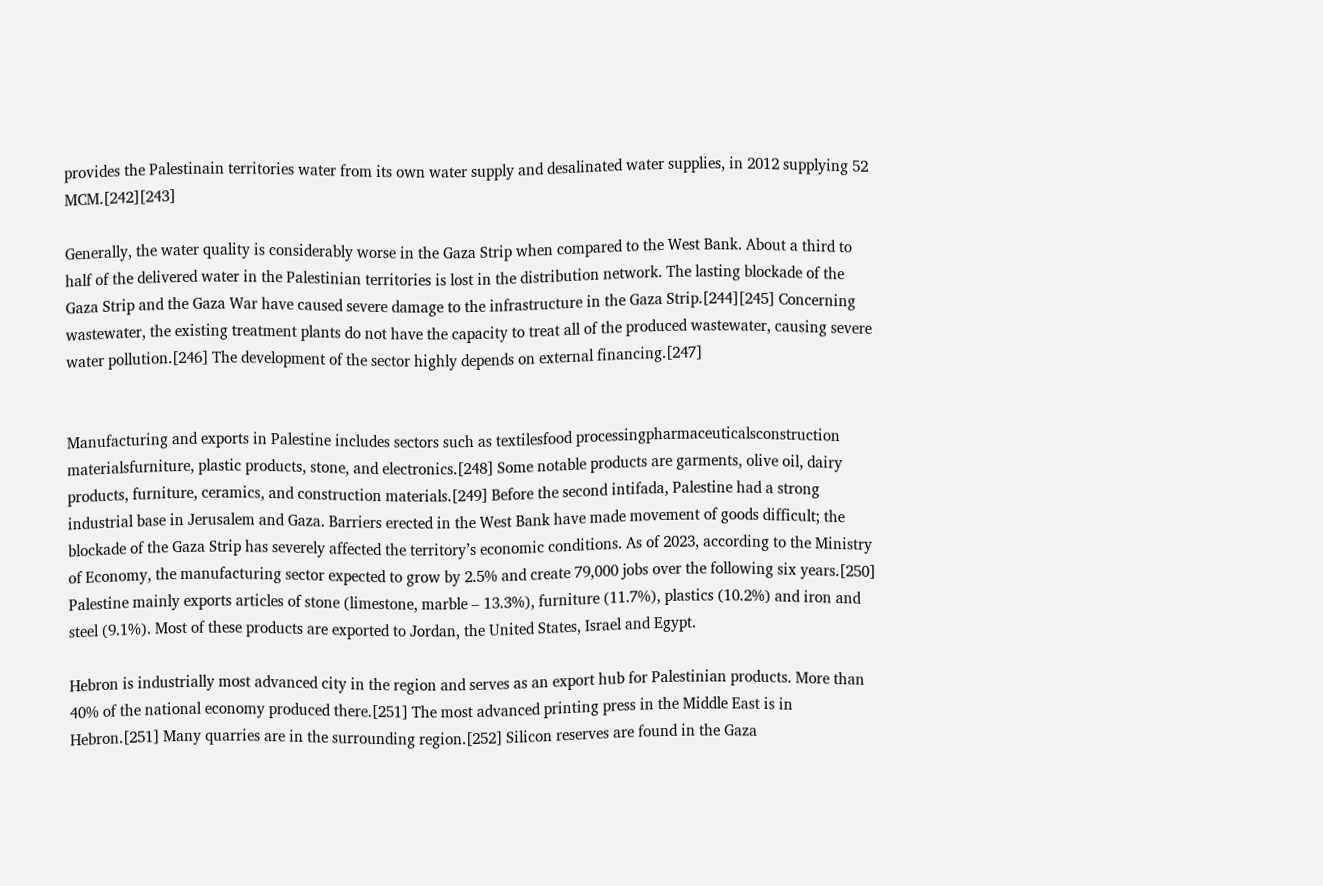provides the Palestinain territories water from its own water supply and desalinated water supplies, in 2012 supplying 52 MCM.[242][243]

Generally, the water quality is considerably worse in the Gaza Strip when compared to the West Bank. About a third to half of the delivered water in the Palestinian territories is lost in the distribution network. The lasting blockade of the Gaza Strip and the Gaza War have caused severe damage to the infrastructure in the Gaza Strip.[244][245] Concerning wastewater, the existing treatment plants do not have the capacity to treat all of the produced wastewater, causing severe water pollution.[246] The development of the sector highly depends on external financing.[247]


Manufacturing and exports in Palestine includes sectors such as textilesfood processingpharmaceuticalsconstruction materialsfurniture, plastic products, stone, and electronics.[248] Some notable products are garments, olive oil, dairy products, furniture, ceramics, and construction materials.[249] Before the second intifada, Palestine had a strong industrial base in Jerusalem and Gaza. Barriers erected in the West Bank have made movement of goods difficult; the blockade of the Gaza Strip has severely affected the territory’s economic conditions. As of 2023, according to the Ministry of Economy, the manufacturing sector expected to grow by 2.5% and create 79,000 jobs over the following six years.[250] Palestine mainly exports articles of stone (limestone, marble – 13.3%), furniture (11.7%), plastics (10.2%) and iron and steel (9.1%). Most of these products are exported to Jordan, the United States, Israel and Egypt.

Hebron is industrially most advanced city in the region and serves as an export hub for Palestinian products. More than 40% of the national economy produced there.[251] The most advanced printing press in the Middle East is in Hebron.[251] Many quarries are in the surrounding region.[252] Silicon reserves are found in the Gaza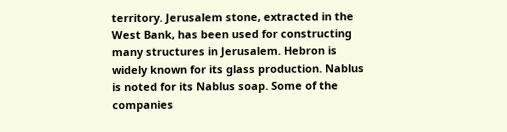territory. Jerusalem stone, extracted in the West Bank, has been used for constructing many structures in Jerusalem. Hebron is widely known for its glass production. Nablus is noted for its Nablus soap. Some of the companies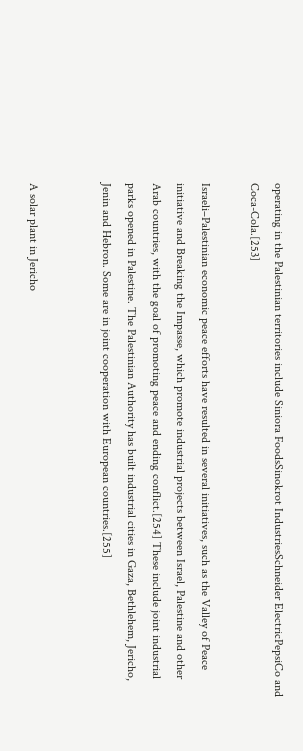operating in the Palestinian territories include Siniora FoodsSinokrot IndustriesSchneider ElectricPepsiCo and Coca-Cola.[253]

Israeli–Palestinian economic peace efforts have resulted in several initiatives, such as the Valley of Peace initiative and Breaking the Impasse, which promote industrial projects between Israel, Palestine and other Arab countries, with the goal of promoting peace and ending conflict.[254] These include joint industrial parks opened in Palestine. The Palestinian Authority has built industrial cities in Gaza, Bethlehem, Jericho, Jenin and Hebron. Some are in joint cooperation with European countries.[255]


A solar plant in Jericho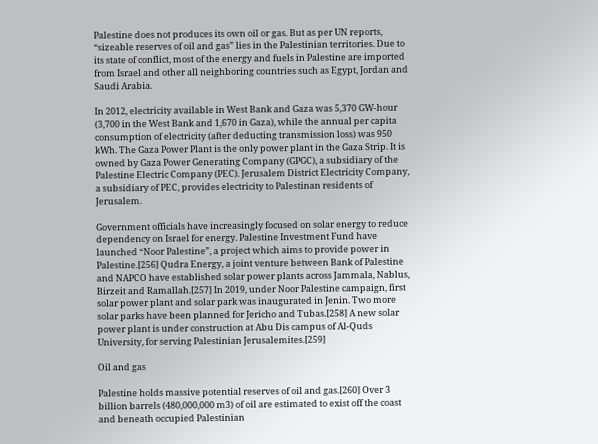Palestine does not produces its own oil or gas. But as per UN reports, “sizeable reserves of oil and gas” lies in the Palestinian territories. Due to its state of conflict, most of the energy and fuels in Palestine are imported from Israel and other all neighboring countries such as Egypt, Jordan and Saudi Arabia.

In 2012, electricity available in West Bank and Gaza was 5,370 GW-hour (3,700 in the West Bank and 1,670 in Gaza), while the annual per capita consumption of electricity (after deducting transmission loss) was 950 kWh. The Gaza Power Plant is the only power plant in the Gaza Strip. It is owned by Gaza Power Generating Company (GPGC), a subsidiary of the Palestine Electric Company (PEC). Jerusalem District Electricity Company, a subsidiary of PEC, provides electricity to Palestinan residents of Jerusalem.

Government officials have increasingly focused on solar energy to reduce dependency on Israel for energy. Palestine Investment Fund have launched “Noor Palestine”, a project which aims to provide power in Palestine.[256] Qudra Energy, a joint venture between Bank of Palestine and NAPCO have established solar power plants across Jammala, Nablus, Birzeit and Ramallah.[257] In 2019, under Noor Palestine campaign, first solar power plant and solar park was inaugurated in Jenin. Two more solar parks have been planned for Jericho and Tubas.[258] A new solar power plant is under construction at Abu Dis campus of Al-Quds University, for serving Palestinian Jerusalemites.[259]

Oil and gas

Palestine holds massive potential reserves of oil and gas.[260] Over 3 billion barrels (480,000,000 m3) of oil are estimated to exist off the coast and beneath occupied Palestinian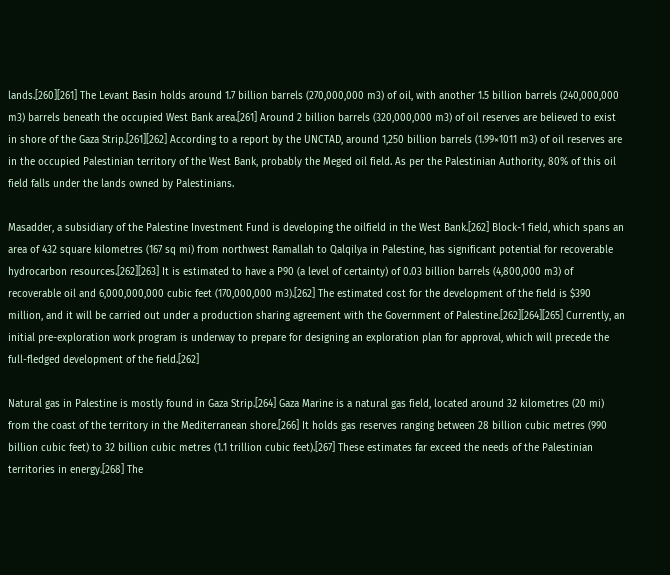lands.[260][261] The Levant Basin holds around 1.7 billion barrels (270,000,000 m3) of oil, with another 1.5 billion barrels (240,000,000 m3) barrels beneath the occupied West Bank area.[261] Around 2 billion barrels (320,000,000 m3) of oil reserves are believed to exist in shore of the Gaza Strip.[261][262] According to a report by the UNCTAD, around 1,250 billion barrels (1.99×1011 m3) of oil reserves are in the occupied Palestinian territory of the West Bank, probably the Meged oil field. As per the Palestinian Authority, 80% of this oil field falls under the lands owned by Palestinians.

Masadder, a subsidiary of the Palestine Investment Fund is developing the oilfield in the West Bank.[262] Block-1 field, which spans an area of 432 square kilometres (167 sq mi) from northwest Ramallah to Qalqilya in Palestine, has significant potential for recoverable hydrocarbon resources.[262][263] It is estimated to have a P90 (a level of certainty) of 0.03 billion barrels (4,800,000 m3) of recoverable oil and 6,000,000,000 cubic feet (170,000,000 m3).[262] The estimated cost for the development of the field is $390 million, and it will be carried out under a production sharing agreement with the Government of Palestine.[262][264][265] Currently, an initial pre-exploration work program is underway to prepare for designing an exploration plan for approval, which will precede the full-fledged development of the field.[262]

Natural gas in Palestine is mostly found in Gaza Strip.[264] Gaza Marine is a natural gas field, located around 32 kilometres (20 mi) from the coast of the territory in the Mediterranean shore.[266] It holds gas reserves ranging between 28 billion cubic metres (990 billion cubic feet) to 32 billion cubic metres (1.1 trillion cubic feet).[267] These estimates far exceed the needs of the Palestinian territories in energy.[268] The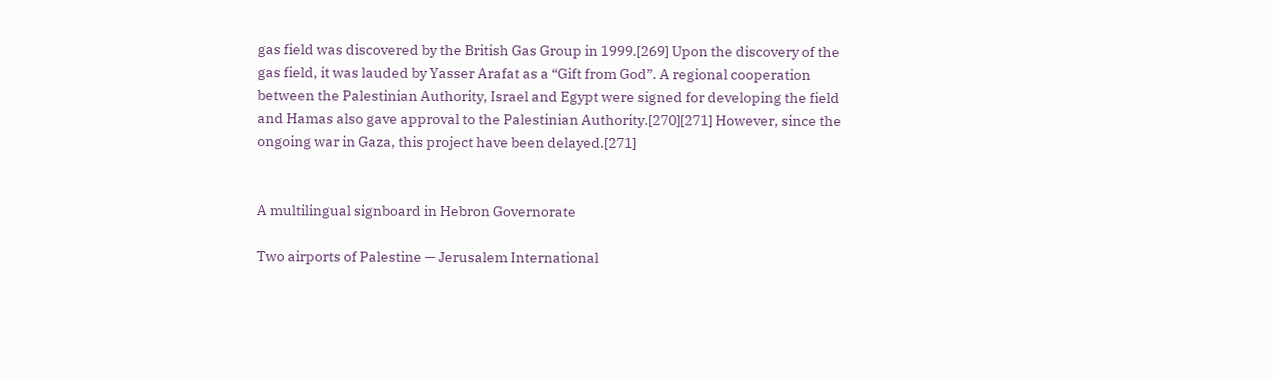gas field was discovered by the British Gas Group in 1999.[269] Upon the discovery of the gas field, it was lauded by Yasser Arafat as a “Gift from God”. A regional cooperation between the Palestinian Authority, Israel and Egypt were signed for developing the field and Hamas also gave approval to the Palestinian Authority.[270][271] However, since the ongoing war in Gaza, this project have been delayed.[271]


A multilingual signboard in Hebron Governorate

Two airports of Palestine — Jerusalem International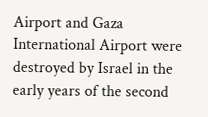Airport and Gaza International Airport were destroyed by Israel in the early years of the second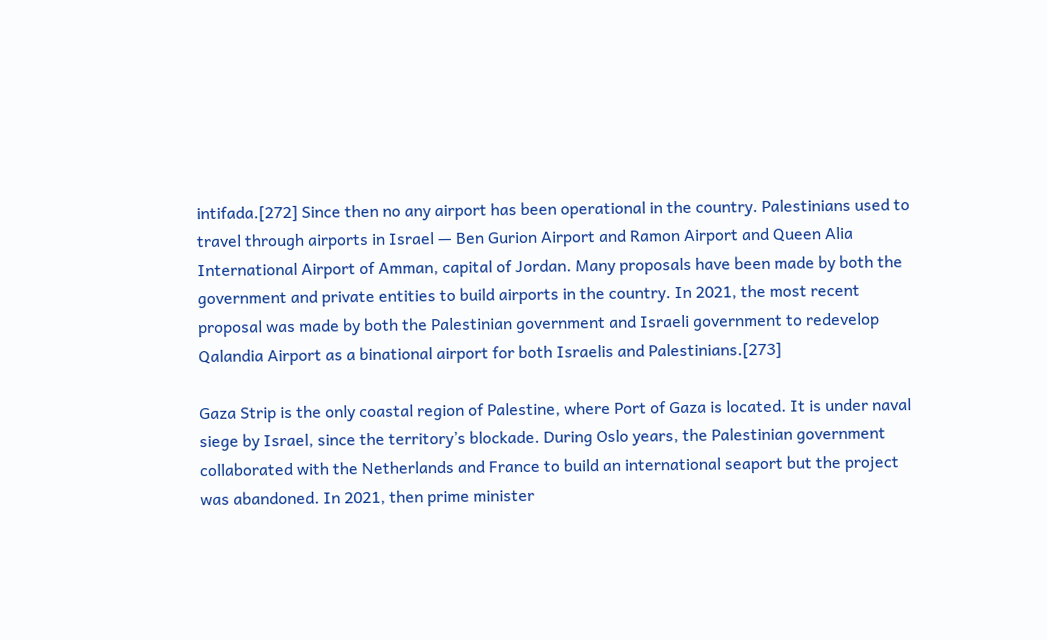intifada.[272] Since then no any airport has been operational in the country. Palestinians used to travel through airports in Israel — Ben Gurion Airport and Ramon Airport and Queen Alia International Airport of Amman, capital of Jordan. Many proposals have been made by both the government and private entities to build airports in the country. In 2021, the most recent proposal was made by both the Palestinian government and Israeli government to redevelop Qalandia Airport as a binational airport for both Israelis and Palestinians.[273]

Gaza Strip is the only coastal region of Palestine, where Port of Gaza is located. It is under naval siege by Israel, since the territory’s blockade. During Oslo years, the Palestinian government collaborated with the Netherlands and France to build an international seaport but the project was abandoned. In 2021, then prime minister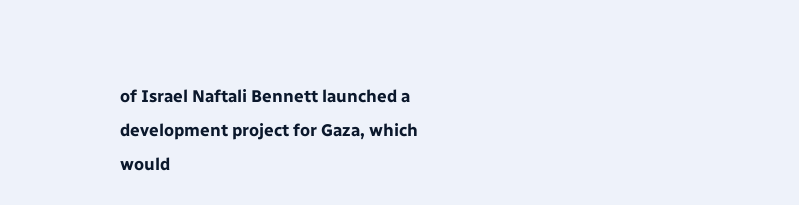of Israel Naftali Bennett launched a development project for Gaza, which would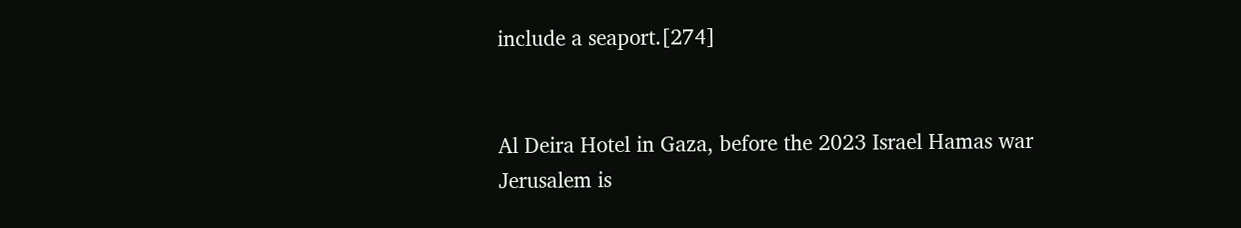include a seaport.[274]


Al Deira Hotel in Gaza, before the 2023 Israel Hamas war
Jerusalem is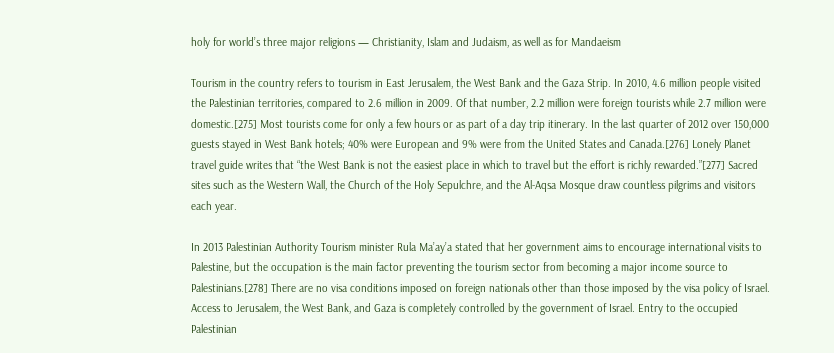holy for world’s three major religions — Christianity, Islam and Judaism, as well as for Mandaeism

Tourism in the country refers to tourism in East Jerusalem, the West Bank and the Gaza Strip. In 2010, 4.6 million people visited the Palestinian territories, compared to 2.6 million in 2009. Of that number, 2.2 million were foreign tourists while 2.7 million were domestic.[275] Most tourists come for only a few hours or as part of a day trip itinerary. In the last quarter of 2012 over 150,000 guests stayed in West Bank hotels; 40% were European and 9% were from the United States and Canada.[276] Lonely Planet travel guide writes that “the West Bank is not the easiest place in which to travel but the effort is richly rewarded.”[277] Sacred sites such as the Western Wall, the Church of the Holy Sepulchre, and the Al-Aqsa Mosque draw countless pilgrims and visitors each year.

In 2013 Palestinian Authority Tourism minister Rula Ma’ay’a stated that her government aims to encourage international visits to Palestine, but the occupation is the main factor preventing the tourism sector from becoming a major income source to Palestinians.[278] There are no visa conditions imposed on foreign nationals other than those imposed by the visa policy of Israel. Access to Jerusalem, the West Bank, and Gaza is completely controlled by the government of Israel. Entry to the occupied Palestinian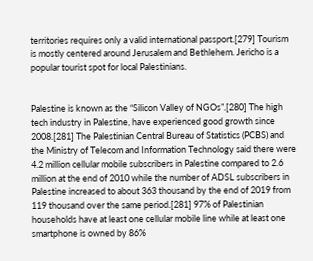territories requires only a valid international passport.[279] Tourism is mostly centered around Jerusalem and Bethlehem. Jericho is a popular tourist spot for local Palestinians.


Palestine is known as the “Silicon Valley of NGOs”.[280] The high tech industry in Palestine, have experienced good growth since 2008.[281] The Palestinian Central Bureau of Statistics (PCBS) and the Ministry of Telecom and Information Technology said there were 4.2 million cellular mobile subscribers in Palestine compared to 2.6 million at the end of 2010 while the number of ADSL subscribers in Palestine increased to about 363 thousand by the end of 2019 from 119 thousand over the same period.[281] 97% of Palestinian households have at least one cellular mobile line while at least one smartphone is owned by 86%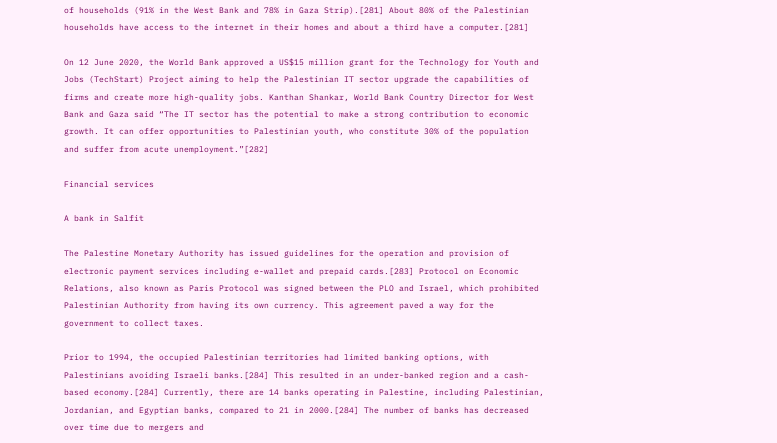of households (91% in the West Bank and 78% in Gaza Strip).[281] About 80% of the Palestinian households have access to the internet in their homes and about a third have a computer.[281]

On 12 June 2020, the World Bank approved a US$15 million grant for the Technology for Youth and Jobs (TechStart) Project aiming to help the Palestinian IT sector upgrade the capabilities of firms and create more high-quality jobs. Kanthan Shankar, World Bank Country Director for West Bank and Gaza said “The IT sector has the potential to make a strong contribution to economic growth. It can offer opportunities to Palestinian youth, who constitute 30% of the population and suffer from acute unemployment.”[282]

Financial services

A bank in Salfit

The Palestine Monetary Authority has issued guidelines for the operation and provision of electronic payment services including e-wallet and prepaid cards.[283] Protocol on Economic Relations, also known as Paris Protocol was signed between the PLO and Israel, which prohibited Palestinian Authority from having its own currency. This agreement paved a way for the government to collect taxes.

Prior to 1994, the occupied Palestinian territories had limited banking options, with Palestinians avoiding Israeli banks.[284] This resulted in an under-banked region and a cash-based economy.[284] Currently, there are 14 banks operating in Palestine, including Palestinian, Jordanian, and Egyptian banks, compared to 21 in 2000.[284] The number of banks has decreased over time due to mergers and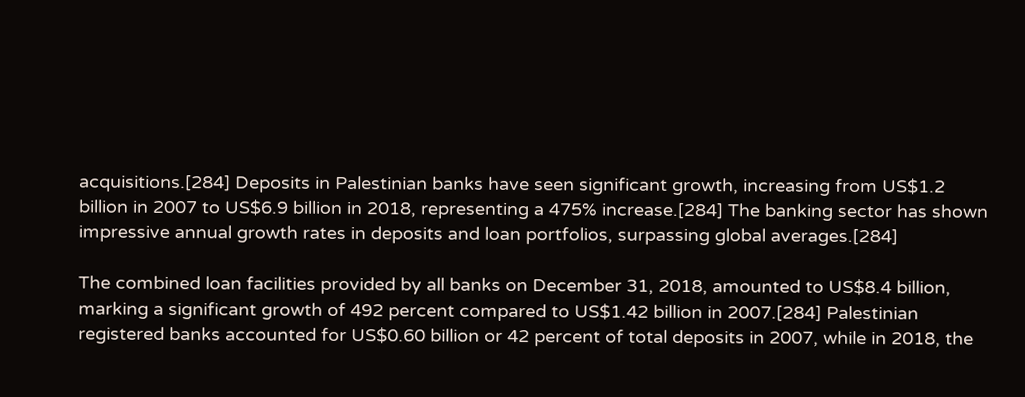acquisitions.[284] Deposits in Palestinian banks have seen significant growth, increasing from US$1.2 billion in 2007 to US$6.9 billion in 2018, representing a 475% increase.[284] The banking sector has shown impressive annual growth rates in deposits and loan portfolios, surpassing global averages.[284]

The combined loan facilities provided by all banks on December 31, 2018, amounted to US$8.4 billion, marking a significant growth of 492 percent compared to US$1.42 billion in 2007.[284] Palestinian registered banks accounted for US$0.60 billion or 42 percent of total deposits in 2007, while in 2018, the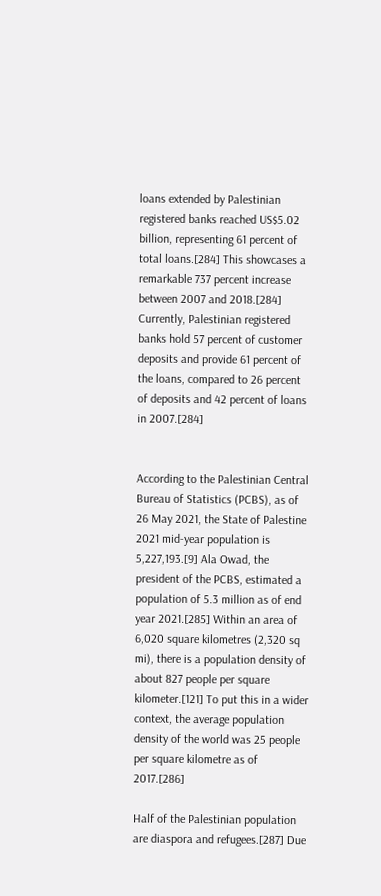loans extended by Palestinian registered banks reached US$5.02 billion, representing 61 percent of total loans.[284] This showcases a remarkable 737 percent increase between 2007 and 2018.[284] Currently, Palestinian registered banks hold 57 percent of customer deposits and provide 61 percent of the loans, compared to 26 percent of deposits and 42 percent of loans in 2007.[284]


According to the Palestinian Central Bureau of Statistics (PCBS), as of 26 May 2021, the State of Palestine 2021 mid-year population is 5,227,193.[9] Ala Owad, the president of the PCBS, estimated a population of 5.3 million as of end year 2021.[285] Within an area of 6,020 square kilometres (2,320 sq mi), there is a population density of about 827 people per square kilometer.[121] To put this in a wider context, the average population density of the world was 25 people per square kilometre as of 2017.[286]

Half of the Palestinian population are diaspora and refugees.[287] Due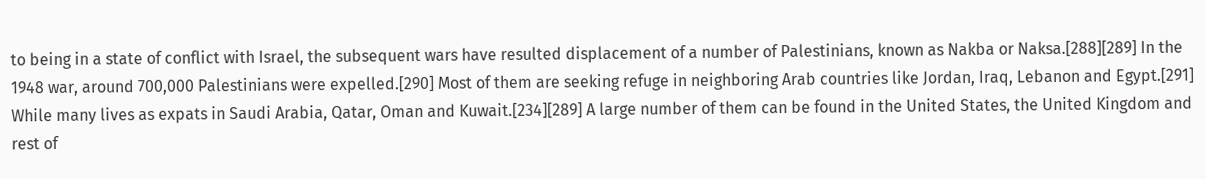to being in a state of conflict with Israel, the subsequent wars have resulted displacement of a number of Palestinians, known as Nakba or Naksa.[288][289] In the 1948 war, around 700,000 Palestinians were expelled.[290] Most of them are seeking refuge in neighboring Arab countries like Jordan, Iraq, Lebanon and Egypt.[291] While many lives as expats in Saudi Arabia, Qatar, Oman and Kuwait.[234][289] A large number of them can be found in the United States, the United Kingdom and rest of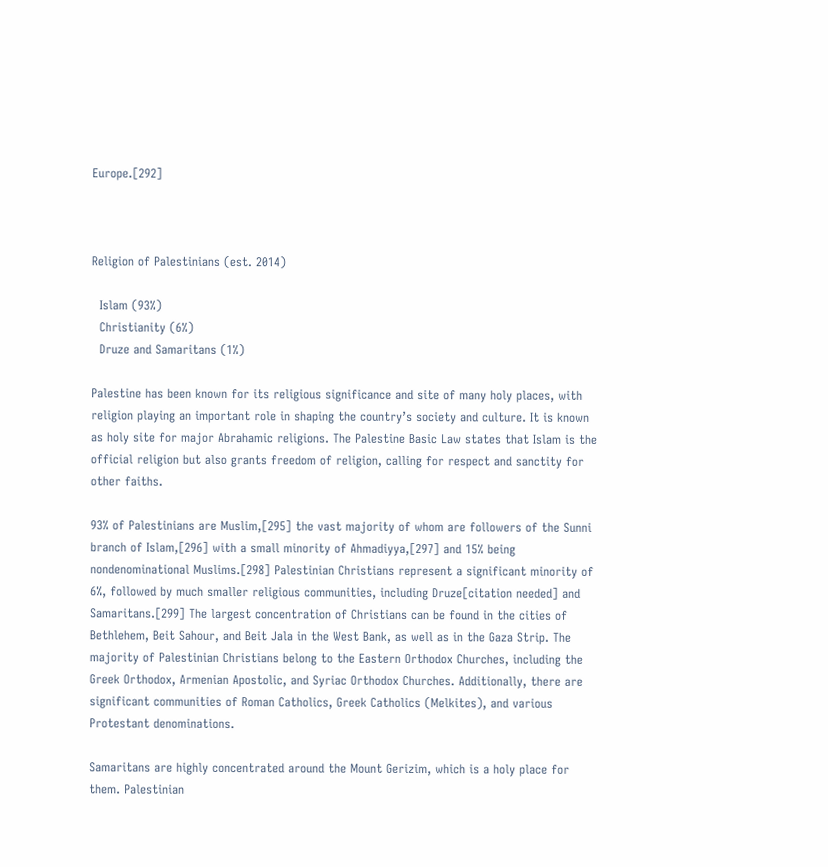Europe.[292]



Religion of Palestinians (est. 2014)

  Islam (93%)
  Christianity (6%)
  Druze and Samaritans (1%)

Palestine has been known for its religious significance and site of many holy places, with religion playing an important role in shaping the country’s society and culture. It is known as holy site for major Abrahamic religions. The Palestine Basic Law states that Islam is the official religion but also grants freedom of religion, calling for respect and sanctity for other faiths.

93% of Palestinians are Muslim,[295] the vast majority of whom are followers of the Sunni branch of Islam,[296] with a small minority of Ahmadiyya,[297] and 15% being nondenominational Muslims.[298] Palestinian Christians represent a significant minority of 6%, followed by much smaller religious communities, including Druze[citation needed] and Samaritans.[299] The largest concentration of Christians can be found in the cities of Bethlehem, Beit Sahour, and Beit Jala in the West Bank, as well as in the Gaza Strip. The majority of Palestinian Christians belong to the Eastern Orthodox Churches, including the Greek Orthodox, Armenian Apostolic, and Syriac Orthodox Churches. Additionally, there are significant communities of Roman Catholics, Greek Catholics (Melkites), and various Protestant denominations.

Samaritans are highly concentrated around the Mount Gerizim, which is a holy place for them. Palestinian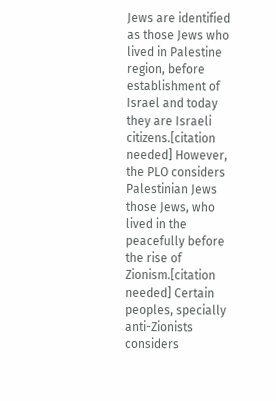Jews are identified as those Jews who lived in Palestine region, before establishment of Israel and today they are Israeli citizens.[citation needed] However, the PLO considers Palestinian Jews those Jews, who lived in the peacefully before the rise of Zionism.[citation needed] Certain peoples, specially anti-Zionists considers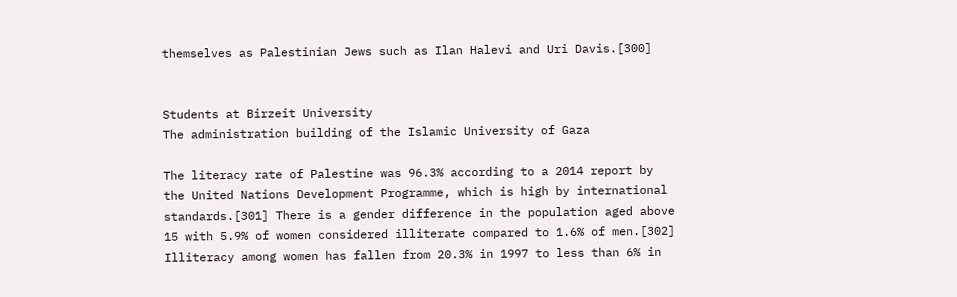themselves as Palestinian Jews such as Ilan Halevi and Uri Davis.[300]


Students at Birzeit University
The administration building of the Islamic University of Gaza

The literacy rate of Palestine was 96.3% according to a 2014 report by the United Nations Development Programme, which is high by international standards.[301] There is a gender difference in the population aged above 15 with 5.9% of women considered illiterate compared to 1.6% of men.[302] Illiteracy among women has fallen from 20.3% in 1997 to less than 6% in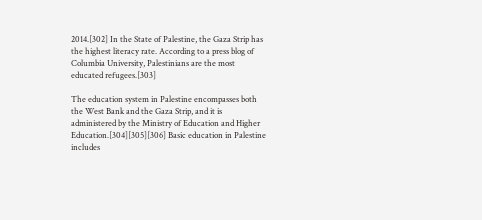2014.[302] In the State of Palestine, the Gaza Strip has the highest literacy rate. According to a press blog of Columbia University, Palestinians are the most educated refugees.[303]

The education system in Palestine encompasses both the West Bank and the Gaza Strip, and it is administered by the Ministry of Education and Higher Education.[304][305][306] Basic education in Palestine includes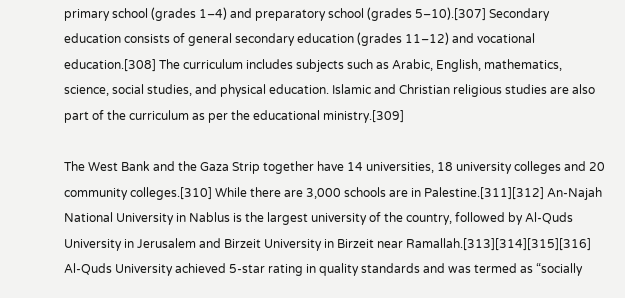primary school (grades 1–4) and preparatory school (grades 5–10).[307] Secondary education consists of general secondary education (grades 11–12) and vocational education.[308] The curriculum includes subjects such as Arabic, English, mathematics, science, social studies, and physical education. Islamic and Christian religious studies are also part of the curriculum as per the educational ministry.[309]

The West Bank and the Gaza Strip together have 14 universities, 18 university colleges and 20 community colleges.[310] While there are 3,000 schools are in Palestine.[311][312] An-Najah National University in Nablus is the largest university of the country, followed by Al-Quds University in Jerusalem and Birzeit University in Birzeit near Ramallah.[313][314][315][316] Al-Quds University achieved 5-star rating in quality standards and was termed as “socially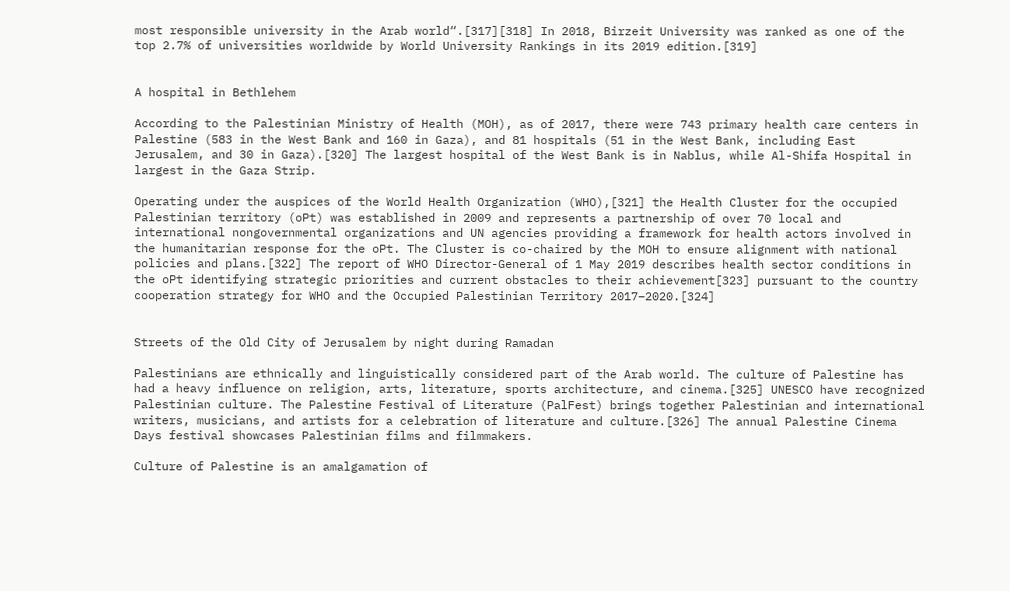most responsible university in the Arab world“.[317][318] In 2018, Birzeit University was ranked as one of the top 2.7% of universities worldwide by World University Rankings in its 2019 edition.[319]


A hospital in Bethlehem

According to the Palestinian Ministry of Health (MOH), as of 2017, there were 743 primary health care centers in Palestine (583 in the West Bank and 160 in Gaza), and 81 hospitals (51 in the West Bank, including East Jerusalem, and 30 in Gaza).[320] The largest hospital of the West Bank is in Nablus, while Al-Shifa Hospital in largest in the Gaza Strip.

Operating under the auspices of the World Health Organization (WHO),[321] the Health Cluster for the occupied Palestinian territory (oPt) was established in 2009 and represents a partnership of over 70 local and international nongovernmental organizations and UN agencies providing a framework for health actors involved in the humanitarian response for the oPt. The Cluster is co-chaired by the MOH to ensure alignment with national policies and plans.[322] The report of WHO Director-General of 1 May 2019 describes health sector conditions in the oPt identifying strategic priorities and current obstacles to their achievement[323] pursuant to the country cooperation strategy for WHO and the Occupied Palestinian Territory 2017–2020.[324]


Streets of the Old City of Jerusalem by night during Ramadan

Palestinians are ethnically and linguistically considered part of the Arab world. The culture of Palestine has had a heavy influence on religion, arts, literature, sports architecture, and cinema.[325] UNESCO have recognized Palestinian culture. The Palestine Festival of Literature (PalFest) brings together Palestinian and international writers, musicians, and artists for a celebration of literature and culture.[326] The annual Palestine Cinema Days festival showcases Palestinian films and filmmakers.

Culture of Palestine is an amalgamation of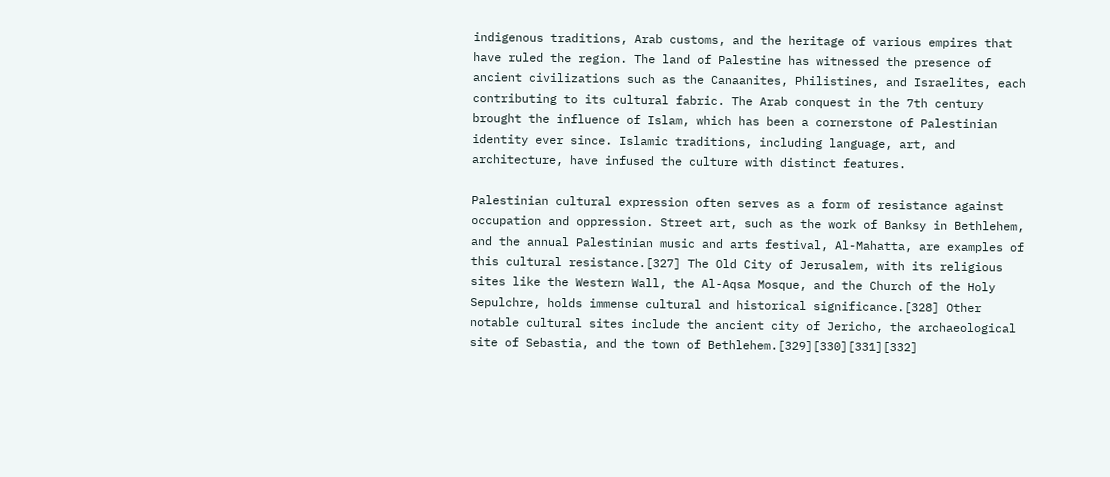indigenous traditions, Arab customs, and the heritage of various empires that have ruled the region. The land of Palestine has witnessed the presence of ancient civilizations such as the Canaanites, Philistines, and Israelites, each contributing to its cultural fabric. The Arab conquest in the 7th century brought the influence of Islam, which has been a cornerstone of Palestinian identity ever since. Islamic traditions, including language, art, and architecture, have infused the culture with distinct features.

Palestinian cultural expression often serves as a form of resistance against occupation and oppression. Street art, such as the work of Banksy in Bethlehem, and the annual Palestinian music and arts festival, Al-Mahatta, are examples of this cultural resistance.[327] The Old City of Jerusalem, with its religious sites like the Western Wall, the Al-Aqsa Mosque, and the Church of the Holy Sepulchre, holds immense cultural and historical significance.[328] Other notable cultural sites include the ancient city of Jericho, the archaeological site of Sebastia, and the town of Bethlehem.[329][330][331][332]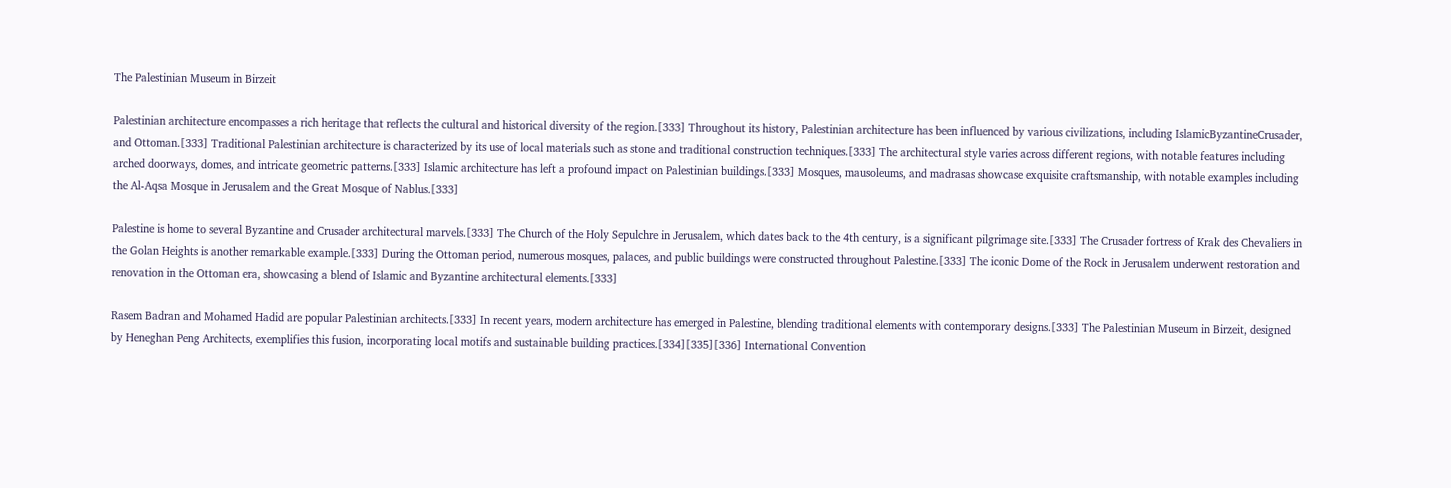The Palestinian Museum in Birzeit

Palestinian architecture encompasses a rich heritage that reflects the cultural and historical diversity of the region.[333] Throughout its history, Palestinian architecture has been influenced by various civilizations, including IslamicByzantineCrusader, and Ottoman.[333] Traditional Palestinian architecture is characterized by its use of local materials such as stone and traditional construction techniques.[333] The architectural style varies across different regions, with notable features including arched doorways, domes, and intricate geometric patterns.[333] Islamic architecture has left a profound impact on Palestinian buildings.[333] Mosques, mausoleums, and madrasas showcase exquisite craftsmanship, with notable examples including the Al-Aqsa Mosque in Jerusalem and the Great Mosque of Nablus.[333]

Palestine is home to several Byzantine and Crusader architectural marvels.[333] The Church of the Holy Sepulchre in Jerusalem, which dates back to the 4th century, is a significant pilgrimage site.[333] The Crusader fortress of Krak des Chevaliers in the Golan Heights is another remarkable example.[333] During the Ottoman period, numerous mosques, palaces, and public buildings were constructed throughout Palestine.[333] The iconic Dome of the Rock in Jerusalem underwent restoration and renovation in the Ottoman era, showcasing a blend of Islamic and Byzantine architectural elements.[333]

Rasem Badran and Mohamed Hadid are popular Palestinian architects.[333] In recent years, modern architecture has emerged in Palestine, blending traditional elements with contemporary designs.[333] The Palestinian Museum in Birzeit, designed by Heneghan Peng Architects, exemplifies this fusion, incorporating local motifs and sustainable building practices.[334][335][336] International Convention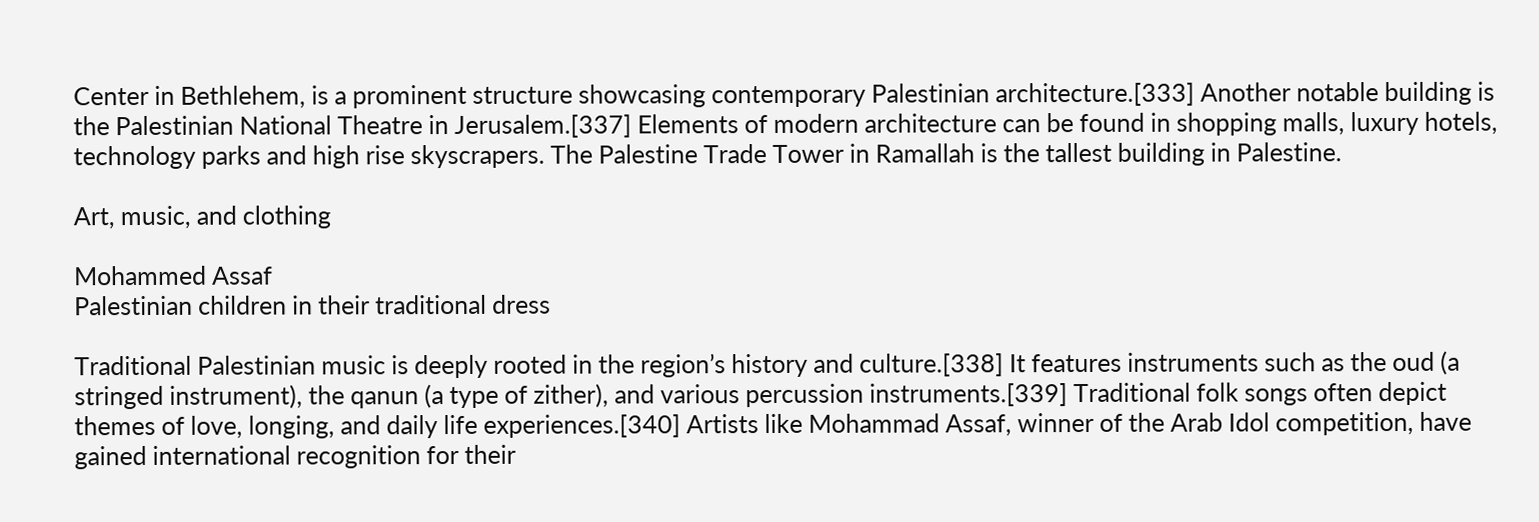Center in Bethlehem, is a prominent structure showcasing contemporary Palestinian architecture.[333] Another notable building is the Palestinian National Theatre in Jerusalem.[337] Elements of modern architecture can be found in shopping malls, luxury hotels, technology parks and high rise skyscrapers. The Palestine Trade Tower in Ramallah is the tallest building in Palestine.

Art, music, and clothing

Mohammed Assaf
Palestinian children in their traditional dress

Traditional Palestinian music is deeply rooted in the region’s history and culture.[338] It features instruments such as the oud (a stringed instrument), the qanun (a type of zither), and various percussion instruments.[339] Traditional folk songs often depict themes of love, longing, and daily life experiences.[340] Artists like Mohammad Assaf, winner of the Arab Idol competition, have gained international recognition for their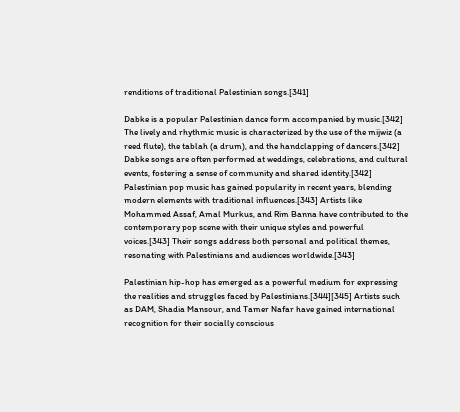renditions of traditional Palestinian songs.[341]

Dabke is a popular Palestinian dance form accompanied by music.[342] The lively and rhythmic music is characterized by the use of the mijwiz (a reed flute), the tablah (a drum), and the handclapping of dancers.[342] Dabke songs are often performed at weddings, celebrations, and cultural events, fostering a sense of community and shared identity.[342] Palestinian pop music has gained popularity in recent years, blending modern elements with traditional influences.[343] Artists like Mohammed Assaf, Amal Murkus, and Rim Banna have contributed to the contemporary pop scene with their unique styles and powerful voices.[343] Their songs address both personal and political themes, resonating with Palestinians and audiences worldwide.[343]

Palestinian hip-hop has emerged as a powerful medium for expressing the realities and struggles faced by Palestinians.[344][345] Artists such as DAM, Shadia Mansour, and Tamer Nafar have gained international recognition for their socially conscious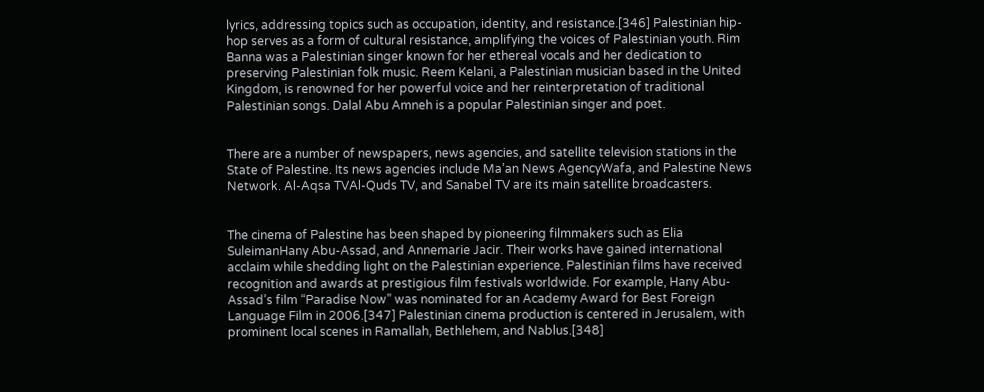lyrics, addressing topics such as occupation, identity, and resistance.[346] Palestinian hip-hop serves as a form of cultural resistance, amplifying the voices of Palestinian youth. Rim Banna was a Palestinian singer known for her ethereal vocals and her dedication to preserving Palestinian folk music. Reem Kelani, a Palestinian musician based in the United Kingdom, is renowned for her powerful voice and her reinterpretation of traditional Palestinian songs. Dalal Abu Amneh is a popular Palestinian singer and poet.


There are a number of newspapers, news agencies, and satellite television stations in the State of Palestine. Its news agencies include Ma’an News AgencyWafa, and Palestine News Network. Al-Aqsa TVAl-Quds TV, and Sanabel TV are its main satellite broadcasters.


The cinema of Palestine has been shaped by pioneering filmmakers such as Elia SuleimanHany Abu-Assad, and Annemarie Jacir. Their works have gained international acclaim while shedding light on the Palestinian experience. Palestinian films have received recognition and awards at prestigious film festivals worldwide. For example, Hany Abu-Assad’s film “Paradise Now” was nominated for an Academy Award for Best Foreign Language Film in 2006.[347] Palestinian cinema production is centered in Jerusalem, with prominent local scenes in Ramallah, Bethlehem, and Nablus.[348]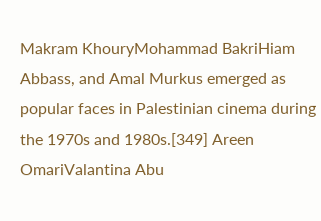Makram KhouryMohammad BakriHiam Abbass, and Amal Murkus emerged as popular faces in Palestinian cinema during the 1970s and 1980s.[349] Areen OmariValantina Abu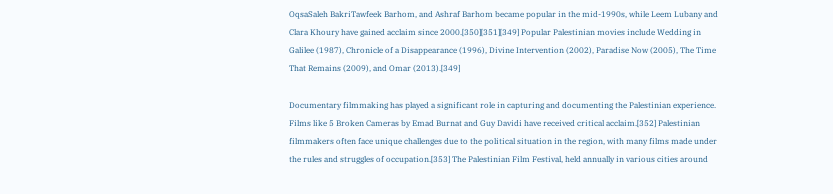OqsaSaleh BakriTawfeek Barhom, and Ashraf Barhom became popular in the mid-1990s, while Leem Lubany and Clara Khoury have gained acclaim since 2000.[350][351][349] Popular Palestinian movies include Wedding in Galilee (1987), Chronicle of a Disappearance (1996), Divine Intervention (2002), Paradise Now (2005), The Time That Remains (2009), and Omar (2013).[349]

Documentary filmmaking has played a significant role in capturing and documenting the Palestinian experience. Films like 5 Broken Cameras by Emad Burnat and Guy Davidi have received critical acclaim.[352] Palestinian filmmakers often face unique challenges due to the political situation in the region, with many films made under the rules and struggles of occupation.[353] The Palestinian Film Festival, held annually in various cities around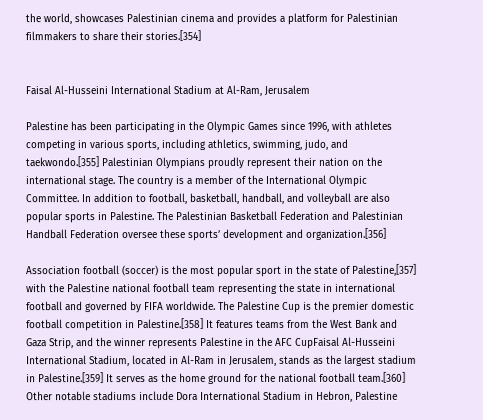the world, showcases Palestinian cinema and provides a platform for Palestinian filmmakers to share their stories.[354]


Faisal Al-Husseini International Stadium at Al-Ram, Jerusalem

Palestine has been participating in the Olympic Games since 1996, with athletes competing in various sports, including athletics, swimming, judo, and taekwondo.[355] Palestinian Olympians proudly represent their nation on the international stage. The country is a member of the International Olympic Committee. In addition to football, basketball, handball, and volleyball are also popular sports in Palestine. The Palestinian Basketball Federation and Palestinian Handball Federation oversee these sports’ development and organization.[356]

Association football (soccer) is the most popular sport in the state of Palestine,[357] with the Palestine national football team representing the state in international football and governed by FIFA worldwide. The Palestine Cup is the premier domestic football competition in Palestine.[358] It features teams from the West Bank and Gaza Strip, and the winner represents Palestine in the AFC CupFaisal Al-Husseini International Stadium, located in Al-Ram in Jerusalem, stands as the largest stadium in Palestine.[359] It serves as the home ground for the national football team.[360] Other notable stadiums include Dora International Stadium in Hebron, Palestine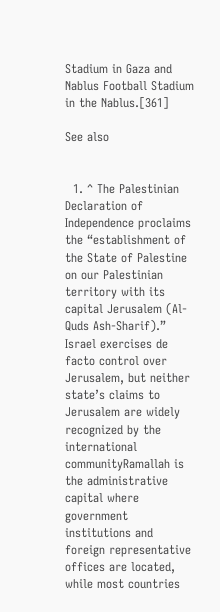Stadium in Gaza and Nablus Football Stadium in the Nablus.[361]

See also


  1. ^ The Palestinian Declaration of Independence proclaims the “establishment of the State of Palestine on our Palestinian territory with its capital Jerusalem (Al-Quds Ash-Sharif).” Israel exercises de facto control over Jerusalem, but neither state’s claims to Jerusalem are widely recognized by the international communityRamallah is the administrative capital where government institutions and foreign representative offices are located, while most countries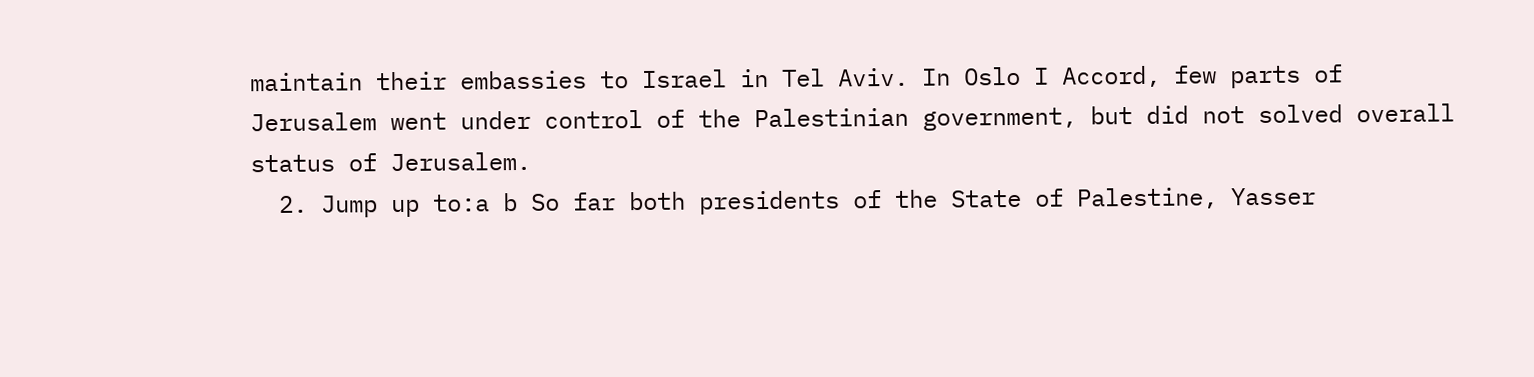maintain their embassies to Israel in Tel Aviv. In Oslo I Accord, few parts of Jerusalem went under control of the Palestinian government, but did not solved overall status of Jerusalem.
  2. Jump up to:a b So far both presidents of the State of Palestine, Yasser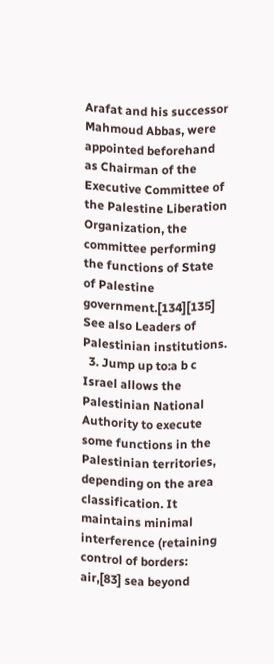Arafat and his successor Mahmoud Abbas, were appointed beforehand as Chairman of the Executive Committee of the Palestine Liberation Organization, the committee performing the functions of State of Palestine government.[134][135] See also Leaders of Palestinian institutions.
  3. Jump up to:a b c Israel allows the Palestinian National Authority to execute some functions in the Palestinian territories, depending on the area classification. It maintains minimal interference (retaining control of borders: air,[83] sea beyond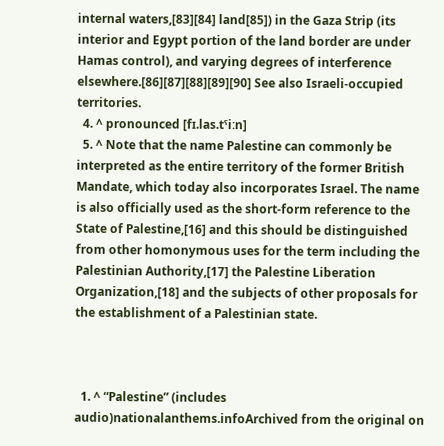internal waters,[83][84] land[85]) in the Gaza Strip (its interior and Egypt portion of the land border are under Hamas control), and varying degrees of interference elsewhere.[86][87][88][89][90] See also Israeli-occupied territories.
  4. ^ pronounced [fɪ.las.tˤiːn]
  5. ^ Note that the name Palestine can commonly be interpreted as the entire territory of the former British Mandate, which today also incorporates Israel. The name is also officially used as the short-form reference to the State of Palestine,[16] and this should be distinguished from other homonymous uses for the term including the Palestinian Authority,[17] the Palestine Liberation Organization,[18] and the subjects of other proposals for the establishment of a Palestinian state.



  1. ^ “Palestine” (includes audio)nationalanthems.infoArchived from the original on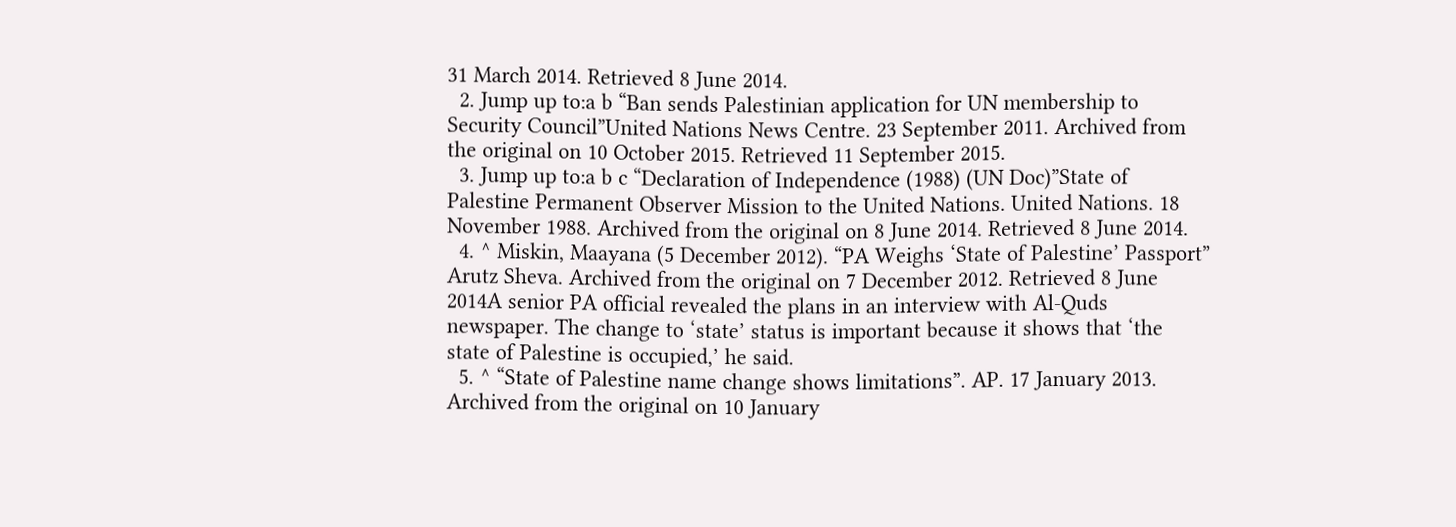31 March 2014. Retrieved 8 June 2014.
  2. Jump up to:a b “Ban sends Palestinian application for UN membership to Security Council”United Nations News Centre. 23 September 2011. Archived from the original on 10 October 2015. Retrieved 11 September 2015.
  3. Jump up to:a b c “Declaration of Independence (1988) (UN Doc)”State of Palestine Permanent Observer Mission to the United Nations. United Nations. 18 November 1988. Archived from the original on 8 June 2014. Retrieved 8 June 2014.
  4. ^ Miskin, Maayana (5 December 2012). “PA Weighs ‘State of Palestine’ Passport” Arutz Sheva. Archived from the original on 7 December 2012. Retrieved 8 June 2014A senior PA official revealed the plans in an interview with Al-Quds newspaper. The change to ‘state’ status is important because it shows that ‘the state of Palestine is occupied,’ he said.
  5. ^ “State of Palestine name change shows limitations”. AP. 17 January 2013. Archived from the original on 10 January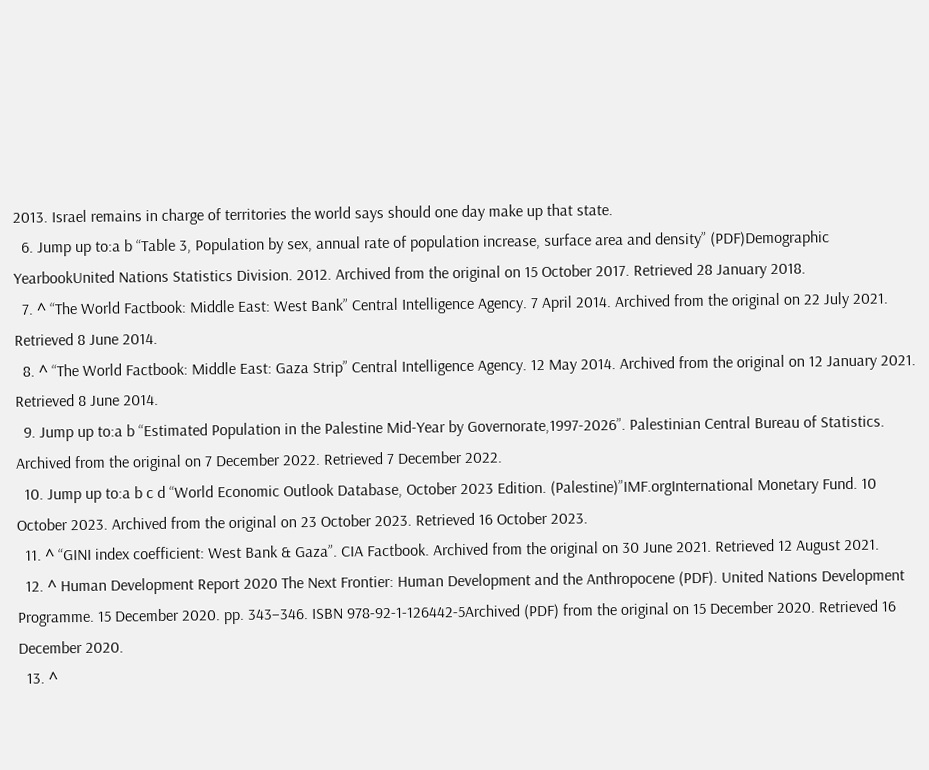2013. Israel remains in charge of territories the world says should one day make up that state.
  6. Jump up to:a b “Table 3, Population by sex, annual rate of population increase, surface area and density” (PDF)Demographic YearbookUnited Nations Statistics Division. 2012. Archived from the original on 15 October 2017. Retrieved 28 January 2018.
  7. ^ “The World Factbook: Middle East: West Bank” Central Intelligence Agency. 7 April 2014. Archived from the original on 22 July 2021. Retrieved 8 June 2014.
  8. ^ “The World Factbook: Middle East: Gaza Strip” Central Intelligence Agency. 12 May 2014. Archived from the original on 12 January 2021. Retrieved 8 June 2014.
  9. Jump up to:a b “Estimated Population in the Palestine Mid-Year by Governorate,1997-2026”. Palestinian Central Bureau of Statistics. Archived from the original on 7 December 2022. Retrieved 7 December 2022.
  10. Jump up to:a b c d “World Economic Outlook Database, October 2023 Edition. (Palestine)”IMF.orgInternational Monetary Fund. 10 October 2023. Archived from the original on 23 October 2023. Retrieved 16 October 2023.
  11. ^ “GINI index coefficient: West Bank & Gaza”. CIA Factbook. Archived from the original on 30 June 2021. Retrieved 12 August 2021.
  12. ^ Human Development Report 2020 The Next Frontier: Human Development and the Anthropocene (PDF). United Nations Development Programme. 15 December 2020. pp. 343–346. ISBN 978-92-1-126442-5Archived (PDF) from the original on 15 December 2020. Retrieved 16 December 2020.
  13. ^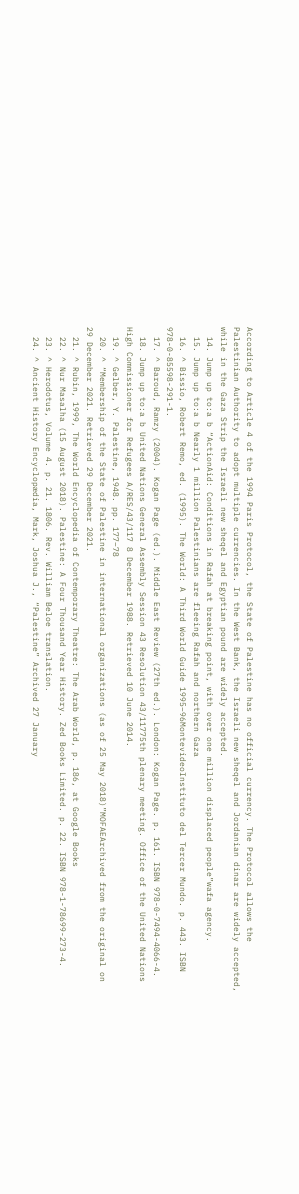According to Article 4 of the 1994 Paris Protocol, the State of Palestine has no official currency. The Protocol allows the Palestinian Authority to adopt multiple currencies. In the West Bank, the Israeli new sheqel and Jordanian dinar are widely accepted, while in the Gaza Strip the Israeli new sheqel and Egyptian pound are widely accepted.
  14. Jump up to:a b “ActionAid: Conditions in Rafah at breaking point, with over one million displaced people”wafa agency.
  15. Jump up to:a b Nearly 1 million Palestinians are fleeing Rafah and northern Gaza
  16. ^ Bissio, Robert Remo, ed. (1995). The World: A Third World Guide 1995–96MontevideoInstituto del Tercer Mundo. p. 443. ISBN 978-0-85598-291-1.
  17. ^ Baroud, Ramzy (2004). Kogan Page (ed.). Middle East Review (27th ed.). London: Kogan Page. p. 161. ISBN 978-0-7494-4066-4.
  18. Jump up to:a b United Nations General Assembly Session 43 Resolution 43/11775th plenary meeting. Office of the United Nations High Commissioner for Refugees A/RES/43/117 8 December 1988. Retrieved 10 June 2014.
  19. ^ Gelber, Y. Palestine, 1948. pp. 177–78
  20. ^ “Membership of the State of Palestine in international organizations (as of 25 May 2018)”MOFAEArchived from the original on 29 December 2021. Retrieved 29 December 2021.
  21. ^ Rubin, 1999, The World Encyclopedia of Contemporary Theatre: The Arab World, p. 186, at Google Books
  22. ^ Nur Masalha (15 August 2018). Palestine: A Four Thousand Year History. Zed Books Limited. p. 22. ISBN 978-1-78699-273-4.
  23. ^ Herodotus, Volume 4. p. 21. 1806. Rev. William Beloe translation.
  24. ^ Ancient History Encyclopædia, Mark, Joshua J., “Palestine” Archived 27 January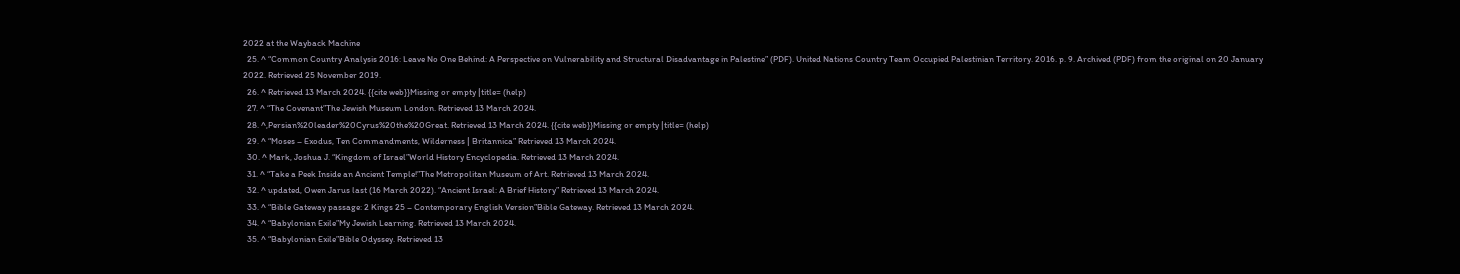2022 at the Wayback Machine
  25. ^ “Common Country Analysis 2016: Leave No One Behind: A Perspective on Vulnerability and Structural Disadvantage in Palestine” (PDF). United Nations Country Team Occupied Palestinian Territory. 2016. p. 9. Archived (PDF) from the original on 20 January 2022. Retrieved 25 November 2019.
  26. ^ Retrieved 13 March 2024. {{cite web}}Missing or empty |title= (help)
  27. ^ “The Covenant”The Jewish Museum London. Retrieved 13 March 2024.
  28. ^,Persian%20leader%20Cyrus%20the%20Great. Retrieved 13 March 2024. {{cite web}}Missing or empty |title= (help)
  29. ^ “Moses – Exodus, Ten Commandments, Wilderness | Britannica” Retrieved 13 March 2024.
  30. ^ Mark, Joshua J. “Kingdom of Israel”World History Encyclopedia. Retrieved 13 March 2024.
  31. ^ “Take a Peek Inside an Ancient Temple!”The Metropolitan Museum of Art. Retrieved 13 March 2024.
  32. ^ updated, Owen Jarus last (16 March 2022). “Ancient Israel: A Brief History” Retrieved 13 March 2024.
  33. ^ “Bible Gateway passage: 2 Kings 25 – Contemporary English Version”Bible Gateway. Retrieved 13 March 2024.
  34. ^ “Babylonian Exile”My Jewish Learning. Retrieved 13 March 2024.
  35. ^ “Babylonian Exile”Bible Odyssey. Retrieved 13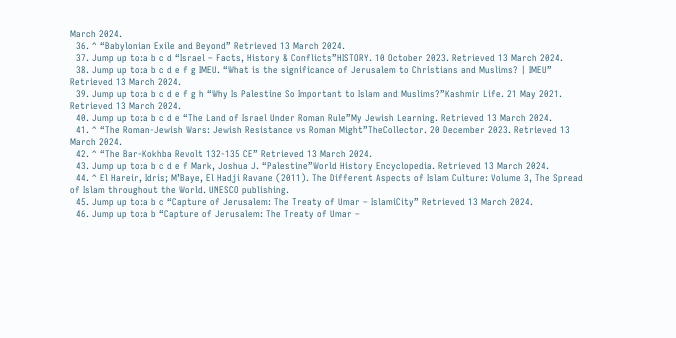March 2024.
  36. ^ “Babylonian Exile and Beyond” Retrieved 13 March 2024.
  37. Jump up to:a b c d “Israel – Facts, History & Conflicts”HISTORY. 10 October 2023. Retrieved 13 March 2024.
  38. Jump up to:a b c d e f g IMEU. “What is the significance of Jerusalem to Christians and Muslims? | IMEU” Retrieved 13 March 2024.
  39. Jump up to:a b c d e f g h “Why Is Palestine So Important to Islam and Muslims?”Kashmir Life. 21 May 2021. Retrieved 13 March 2024.
  40. Jump up to:a b c d e “The Land of Israel Under Roman Rule”My Jewish Learning. Retrieved 13 March 2024.
  41. ^ “The Roman-Jewish Wars: Jewish Resistance vs Roman Might”TheCollector. 20 December 2023. Retrieved 13 March 2024.
  42. ^ “The Bar-Kokhba Revolt 132-135 CE” Retrieved 13 March 2024.
  43. Jump up to:a b c d e f Mark, Joshua J. “Palestine”World History Encyclopedia. Retrieved 13 March 2024.
  44. ^ El Hareir, Idris; M’Baye, El Hadji Ravane (2011). The Different Aspects of Islam Culture: Volume 3, The Spread of Islam throughout the World. UNESCO publishing.
  45. Jump up to:a b c “Capture of Jerusalem: The Treaty of Umar – IslamiCity” Retrieved 13 March 2024.
  46. Jump up to:a b “Capture of Jerusalem: The Treaty of Umar –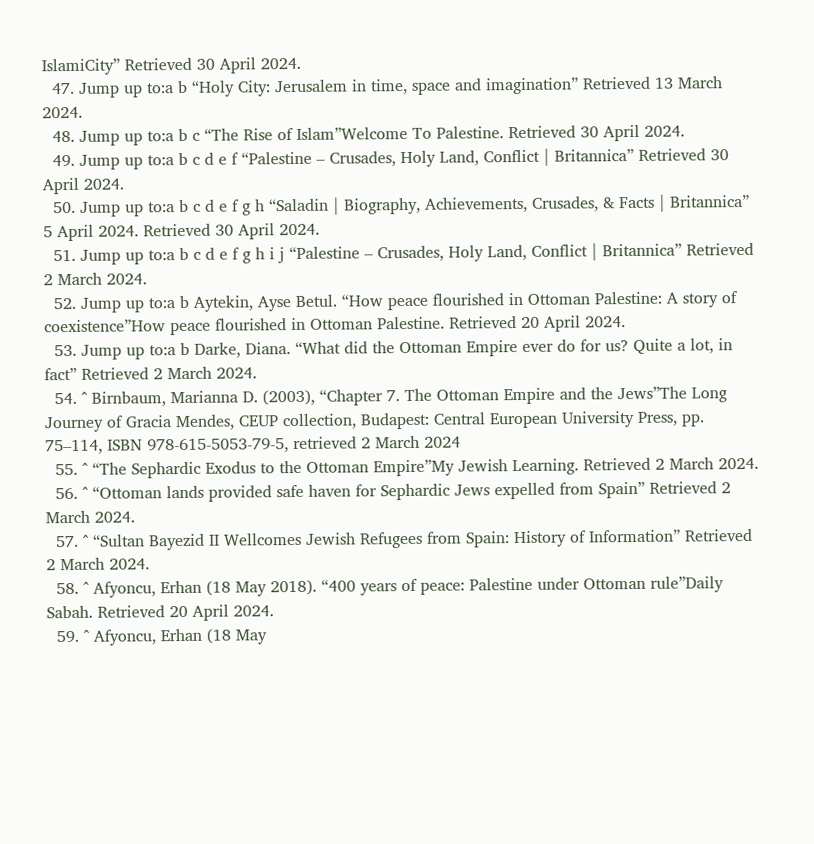IslamiCity” Retrieved 30 April 2024.
  47. Jump up to:a b “Holy City: Jerusalem in time, space and imagination” Retrieved 13 March 2024.
  48. Jump up to:a b c “The Rise of Islam”Welcome To Palestine. Retrieved 30 April 2024.
  49. Jump up to:a b c d e f “Palestine – Crusades, Holy Land, Conflict | Britannica” Retrieved 30 April 2024.
  50. Jump up to:a b c d e f g h “Saladin | Biography, Achievements, Crusades, & Facts | Britannica” 5 April 2024. Retrieved 30 April 2024.
  51. Jump up to:a b c d e f g h i j “Palestine – Crusades, Holy Land, Conflict | Britannica” Retrieved 2 March 2024.
  52. Jump up to:a b Aytekin, Ayse Betul. “How peace flourished in Ottoman Palestine: A story of coexistence”How peace flourished in Ottoman Palestine. Retrieved 20 April 2024.
  53. Jump up to:a b Darke, Diana. “What did the Ottoman Empire ever do for us? Quite a lot, in fact” Retrieved 2 March 2024.
  54. ^ Birnbaum, Marianna D. (2003), “Chapter 7. The Ottoman Empire and the Jews”The Long Journey of Gracia Mendes, CEUP collection, Budapest: Central European University Press, pp. 75–114, ISBN 978-615-5053-79-5, retrieved 2 March 2024
  55. ^ “The Sephardic Exodus to the Ottoman Empire”My Jewish Learning. Retrieved 2 March 2024.
  56. ^ “Ottoman lands provided safe haven for Sephardic Jews expelled from Spain” Retrieved 2 March 2024.
  57. ^ “Sultan Bayezid II Wellcomes Jewish Refugees from Spain: History of Information” Retrieved 2 March 2024.
  58. ^ Afyoncu, Erhan (18 May 2018). “400 years of peace: Palestine under Ottoman rule”Daily Sabah. Retrieved 20 April 2024.
  59. ^ Afyoncu, Erhan (18 May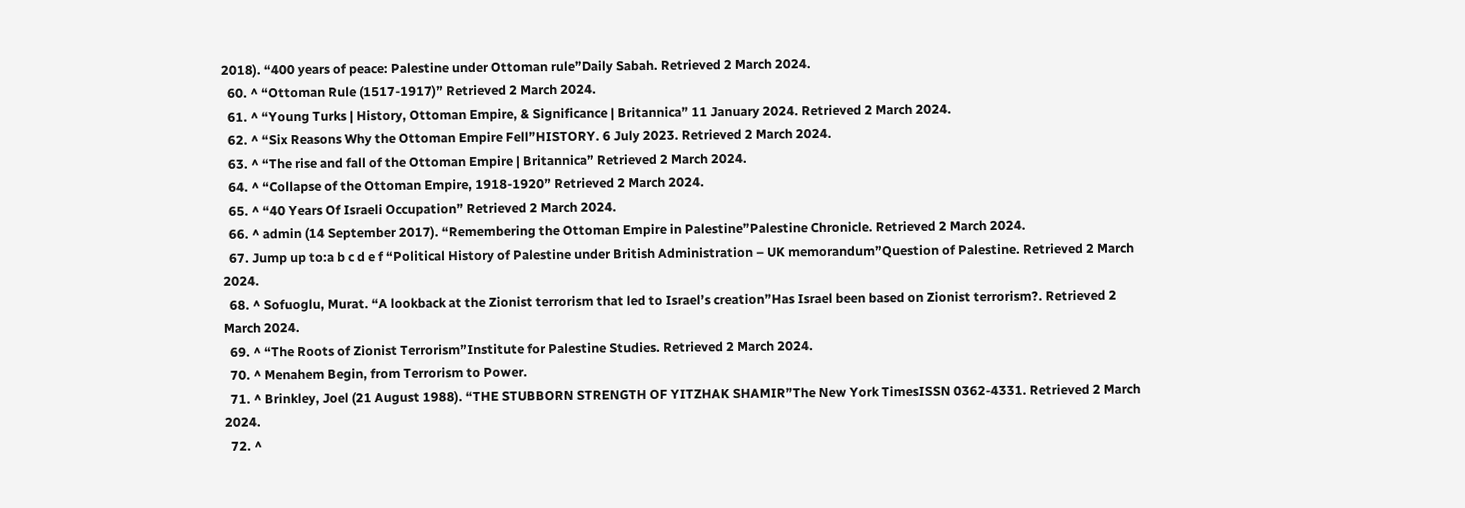2018). “400 years of peace: Palestine under Ottoman rule”Daily Sabah. Retrieved 2 March 2024.
  60. ^ “Ottoman Rule (1517-1917)” Retrieved 2 March 2024.
  61. ^ “Young Turks | History, Ottoman Empire, & Significance | Britannica” 11 January 2024. Retrieved 2 March 2024.
  62. ^ “Six Reasons Why the Ottoman Empire Fell”HISTORY. 6 July 2023. Retrieved 2 March 2024.
  63. ^ “The rise and fall of the Ottoman Empire | Britannica” Retrieved 2 March 2024.
  64. ^ “Collapse of the Ottoman Empire, 1918-1920” Retrieved 2 March 2024.
  65. ^ “40 Years Of Israeli Occupation” Retrieved 2 March 2024.
  66. ^ admin (14 September 2017). “Remembering the Ottoman Empire in Palestine”Palestine Chronicle. Retrieved 2 March 2024.
  67. Jump up to:a b c d e f “Political History of Palestine under British Administration – UK memorandum”Question of Palestine. Retrieved 2 March 2024.
  68. ^ Sofuoglu, Murat. “A lookback at the Zionist terrorism that led to Israel’s creation”Has Israel been based on Zionist terrorism?. Retrieved 2 March 2024.
  69. ^ “The Roots of Zionist Terrorism”Institute for Palestine Studies. Retrieved 2 March 2024.
  70. ^ Menahem Begin, from Terrorism to Power.
  71. ^ Brinkley, Joel (21 August 1988). “THE STUBBORN STRENGTH OF YITZHAK SHAMIR”The New York TimesISSN 0362-4331. Retrieved 2 March 2024.
  72. ^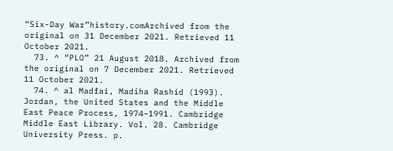“Six-Day War”history.comArchived from the original on 31 December 2021. Retrieved 11 October 2021.
  73. ^ “PLO” 21 August 2018. Archived from the original on 7 December 2021. Retrieved 11 October 2021.
  74. ^ al Madfai, Madiha Rashid (1993). Jordan, the United States and the Middle East Peace Process, 1974–1991. Cambridge Middle East Library. Vol. 28. Cambridge University Press. p.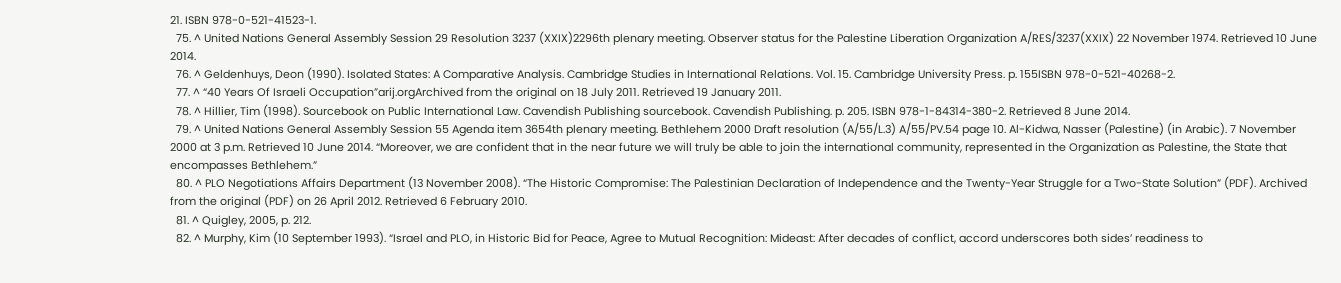21. ISBN 978-0-521-41523-1.
  75. ^ United Nations General Assembly Session 29 Resolution 3237 (XXIX)2296th plenary meeting. Observer status for the Palestine Liberation Organization A/RES/3237(XXIX) 22 November 1974. Retrieved 10 June 2014.
  76. ^ Geldenhuys, Deon (1990). Isolated States: A Comparative Analysis. Cambridge Studies in International Relations. Vol. 15. Cambridge University Press. p. 155ISBN 978-0-521-40268-2.
  77. ^ “40 Years Of Israeli Occupation”arij.orgArchived from the original on 18 July 2011. Retrieved 19 January 2011.
  78. ^ Hillier, Tim (1998). Sourcebook on Public International Law. Cavendish Publishing sourcebook. Cavendish Publishing. p. 205. ISBN 978-1-84314-380-2. Retrieved 8 June 2014.
  79. ^ United Nations General Assembly Session 55 Agenda item 3654th plenary meeting. Bethlehem 2000 Draft resolution (A/55/L.3) A/55/PV.54 page 10. Al-Kidwa, Nasser (Palestine) (in Arabic). 7 November 2000 at 3 p.m. Retrieved 10 June 2014. “Moreover, we are confident that in the near future we will truly be able to join the international community, represented in the Organization as Palestine, the State that encompasses Bethlehem.”
  80. ^ PLO Negotiations Affairs Department (13 November 2008). “The Historic Compromise: The Palestinian Declaration of Independence and the Twenty-Year Struggle for a Two-State Solution” (PDF). Archived from the original (PDF) on 26 April 2012. Retrieved 6 February 2010.
  81. ^ Quigley, 2005, p. 212.
  82. ^ Murphy, Kim (10 September 1993). “Israel and PLO, in Historic Bid for Peace, Agree to Mutual Recognition: Mideast: After decades of conflict, accord underscores both sides’ readiness to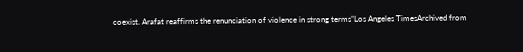coexist. Arafat reaffirms the renunciation of violence in strong terms”Los Angeles TimesArchived from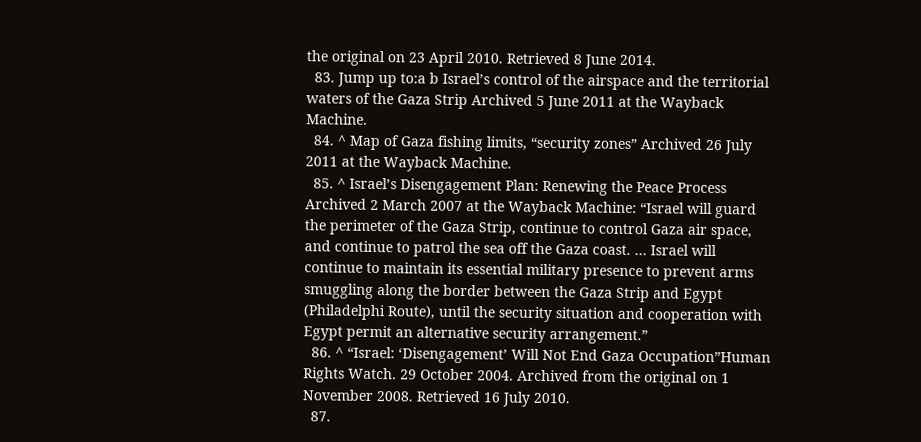the original on 23 April 2010. Retrieved 8 June 2014.
  83. Jump up to:a b Israel’s control of the airspace and the territorial waters of the Gaza Strip Archived 5 June 2011 at the Wayback Machine.
  84. ^ Map of Gaza fishing limits, “security zones” Archived 26 July 2011 at the Wayback Machine.
  85. ^ Israel’s Disengagement Plan: Renewing the Peace Process Archived 2 March 2007 at the Wayback Machine: “Israel will guard the perimeter of the Gaza Strip, continue to control Gaza air space, and continue to patrol the sea off the Gaza coast. … Israel will continue to maintain its essential military presence to prevent arms smuggling along the border between the Gaza Strip and Egypt (Philadelphi Route), until the security situation and cooperation with Egypt permit an alternative security arrangement.”
  86. ^ “Israel: ‘Disengagement’ Will Not End Gaza Occupation”Human Rights Watch. 29 October 2004. Archived from the original on 1 November 2008. Retrieved 16 July 2010.
  87.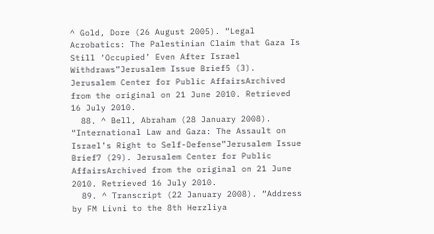^ Gold, Dore (26 August 2005). “Legal Acrobatics: The Palestinian Claim that Gaza Is Still ‘Occupied’ Even After Israel Withdraws”Jerusalem Issue Brief5 (3). Jerusalem Center for Public AffairsArchived from the original on 21 June 2010. Retrieved 16 July 2010.
  88. ^ Bell, Abraham (28 January 2008). “International Law and Gaza: The Assault on Israel’s Right to Self-Defense”Jerusalem Issue Brief7 (29). Jerusalem Center for Public AffairsArchived from the original on 21 June 2010. Retrieved 16 July 2010.
  89. ^ Transcript (22 January 2008). “Address by FM Livni to the 8th Herzliya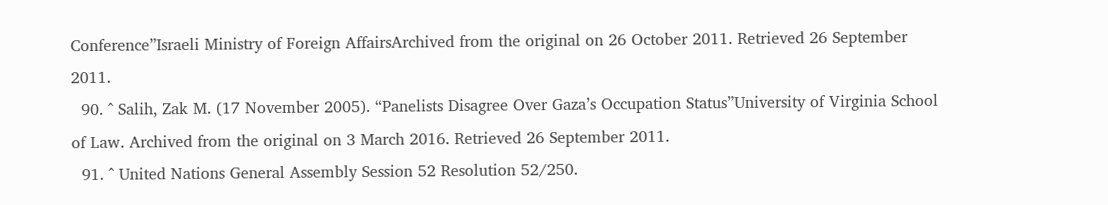Conference”Israeli Ministry of Foreign AffairsArchived from the original on 26 October 2011. Retrieved 26 September 2011.
  90. ^ Salih, Zak M. (17 November 2005). “Panelists Disagree Over Gaza’s Occupation Status”University of Virginia School of Law. Archived from the original on 3 March 2016. Retrieved 26 September 2011.
  91. ^ United Nations General Assembly Session 52 Resolution 52/250.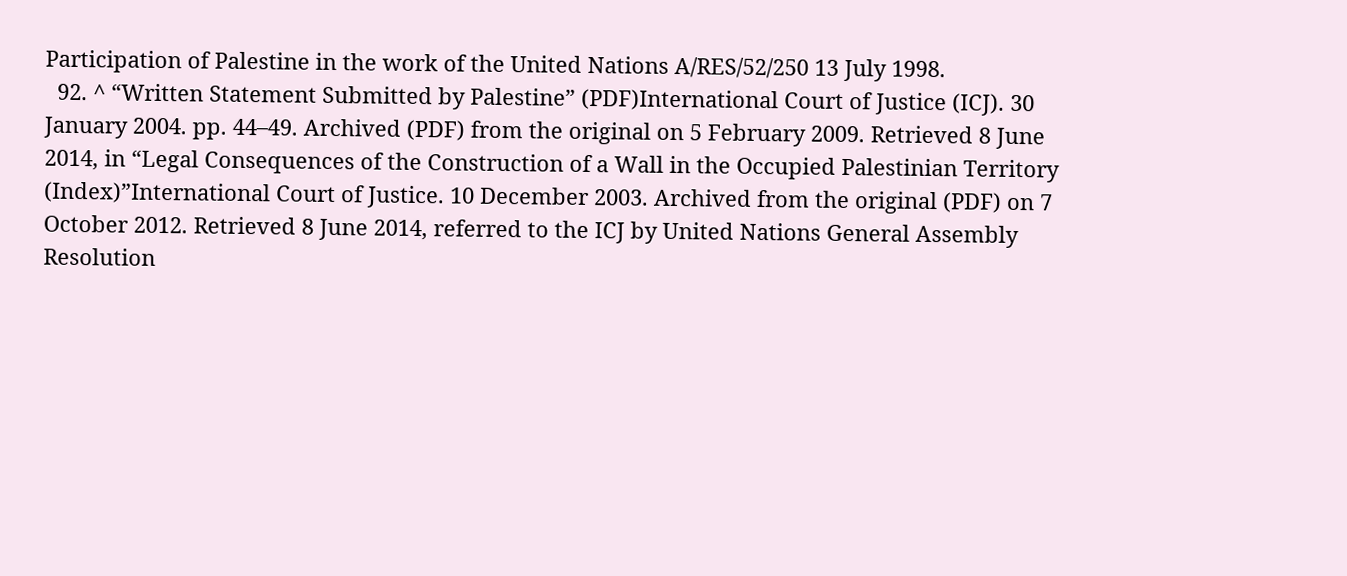Participation of Palestine in the work of the United Nations A/RES/52/250 13 July 1998.
  92. ^ “Written Statement Submitted by Palestine” (PDF)International Court of Justice (ICJ). 30 January 2004. pp. 44–49. Archived (PDF) from the original on 5 February 2009. Retrieved 8 June 2014, in “Legal Consequences of the Construction of a Wall in the Occupied Palestinian Territory (Index)”International Court of Justice. 10 December 2003. Archived from the original (PDF) on 7 October 2012. Retrieved 8 June 2014, referred to the ICJ by United Nations General Assembly Resolution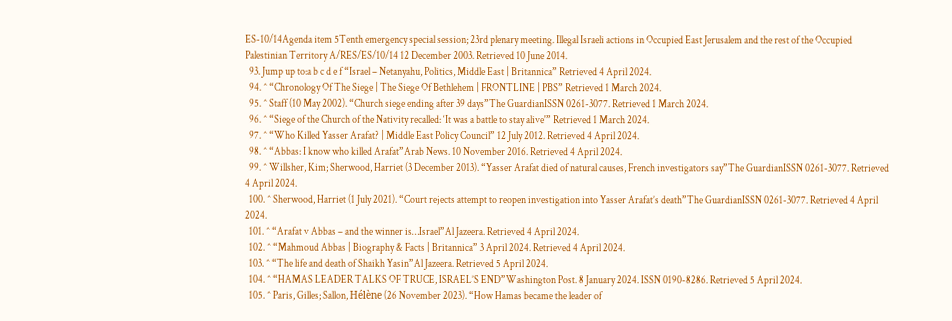ES-10/14Agenda item 5Tenth emergency special session; 23rd plenary meeting. Illegal Israeli actions in Occupied East Jerusalem and the rest of the Occupied Palestinian Territory A/RES/ES/10/14 12 December 2003. Retrieved 10 June 2014.
  93. Jump up to:a b c d e f “Israel – Netanyahu, Politics, Middle East | Britannica” Retrieved 4 April 2024.
  94. ^ “Chronology Of The Siege | The Siege Of Bethlehem | FRONTLINE | PBS” Retrieved 1 March 2024.
  95. ^ Staff (10 May 2002). “Church siege ending after 39 days”The GuardianISSN 0261-3077. Retrieved 1 March 2024.
  96. ^ “Siege of the Church of the Nativity recalled: ‘It was a battle to stay alive'” Retrieved 1 March 2024.
  97. ^ “Who Killed Yasser Arafat? | Middle East Policy Council” 12 July 2012. Retrieved 4 April 2024.
  98. ^ “Abbas: I know who killed Arafat”Arab News. 10 November 2016. Retrieved 4 April 2024.
  99. ^ Willsher, Kim; Sherwood, Harriet (3 December 2013). “Yasser Arafat died of natural causes, French investigators say”The GuardianISSN 0261-3077. Retrieved 4 April 2024.
  100. ^ Sherwood, Harriet (1 July 2021). “Court rejects attempt to reopen investigation into Yasser Arafat’s death”The GuardianISSN 0261-3077. Retrieved 4 April 2024.
  101. ^ “Arafat v Abbas – and the winner is…Israel”Al Jazeera. Retrieved 4 April 2024.
  102. ^ “Mahmoud Abbas | Biography & Facts | Britannica” 3 April 2024. Retrieved 4 April 2024.
  103. ^ “The life and death of Shaikh Yasin”Al Jazeera. Retrieved 5 April 2024.
  104. ^ “HAMAS LEADER TALKS OF TRUCE, ISRAEL’S END”Washington Post. 8 January 2024. ISSN 0190-8286. Retrieved 5 April 2024.
  105. ^ Paris, Gilles; Sallon, Hélène (26 November 2023). “How Hamas became the leader of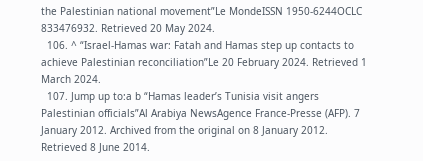the Palestinian national movement”Le MondeISSN 1950-6244OCLC 833476932. Retrieved 20 May 2024.
  106. ^ “Israel-Hamas war: Fatah and Hamas step up contacts to achieve Palestinian reconciliation”Le 20 February 2024. Retrieved 1 March 2024.
  107. Jump up to:a b “Hamas leader’s Tunisia visit angers Palestinian officials”Al Arabiya NewsAgence France-Presse (AFP). 7 January 2012. Archived from the original on 8 January 2012. Retrieved 8 June 2014.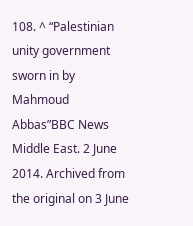108. ^ “Palestinian unity government sworn in by Mahmoud Abbas”BBC News Middle East. 2 June 2014. Archived from the original on 3 June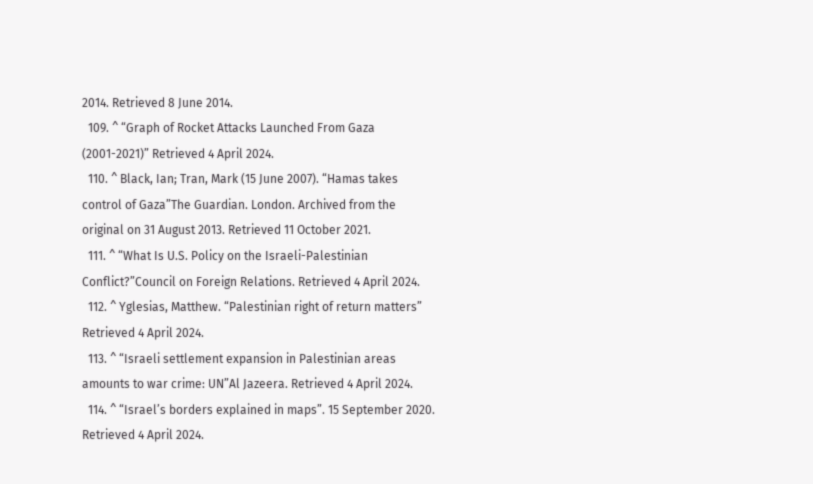2014. Retrieved 8 June 2014.
  109. ^ “Graph of Rocket Attacks Launched From Gaza (2001-2021)” Retrieved 4 April 2024.
  110. ^ Black, Ian; Tran, Mark (15 June 2007). “Hamas takes control of Gaza”The Guardian. London. Archived from the original on 31 August 2013. Retrieved 11 October 2021.
  111. ^ “What Is U.S. Policy on the Israeli-Palestinian Conflict?”Council on Foreign Relations. Retrieved 4 April 2024.
  112. ^ Yglesias, Matthew. “Palestinian right of return matters” Retrieved 4 April 2024.
  113. ^ “Israeli settlement expansion in Palestinian areas amounts to war crime: UN”Al Jazeera. Retrieved 4 April 2024.
  114. ^ “Israel’s borders explained in maps”. 15 September 2020. Retrieved 4 April 2024.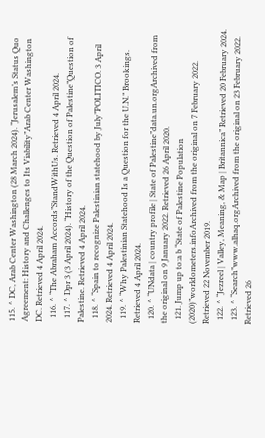115. ^ DC, Arab Center Washington (28 March 2024). “Jerusalem’s Status Quo Agreement: History and Challenges to Its Viability”Arab Center Washington DC. Retrieved 4 April 2024.
  116. ^ “The Abraham Accords”StandWithUs. Retrieved 4 April 2024.
  117. ^ Dpr 3 (3 April 2024). “History of the Question of Palestine”Question of Palestine. Retrieved 4 April 2024.
  118. ^ “Spain to recognize Palestinian statehood by July”POLITICO. 3 April 2024. Retrieved 4 April 2024.
  119. ^ “Why Palestinian Statehood Is a Question for the U.N.” Brookings. Retrieved 4 April 2024.
  120. ^ “UNdata | country profile | State of Palestine”data.un.orgArchived from the original on 9 January 2022. Retrieved 26 April 2020.
  121. Jump up to:a b “State of Palestine Population (2020)”worldometers.infoArchived from the original on 7 February 2022. Retrieved 22 November 2019.
  122. ^ “Jezreel | Valley, Meaning, & Map | Britannica” Retrieved 20 February 2024.
  123. ^ “Search”www.alhaq.orgArchived from the original on 23 February 2022. Retrieved 26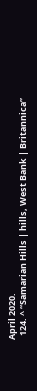April 2020.
  124. ^ “Samarian Hills | hills, West Bank | Britannica”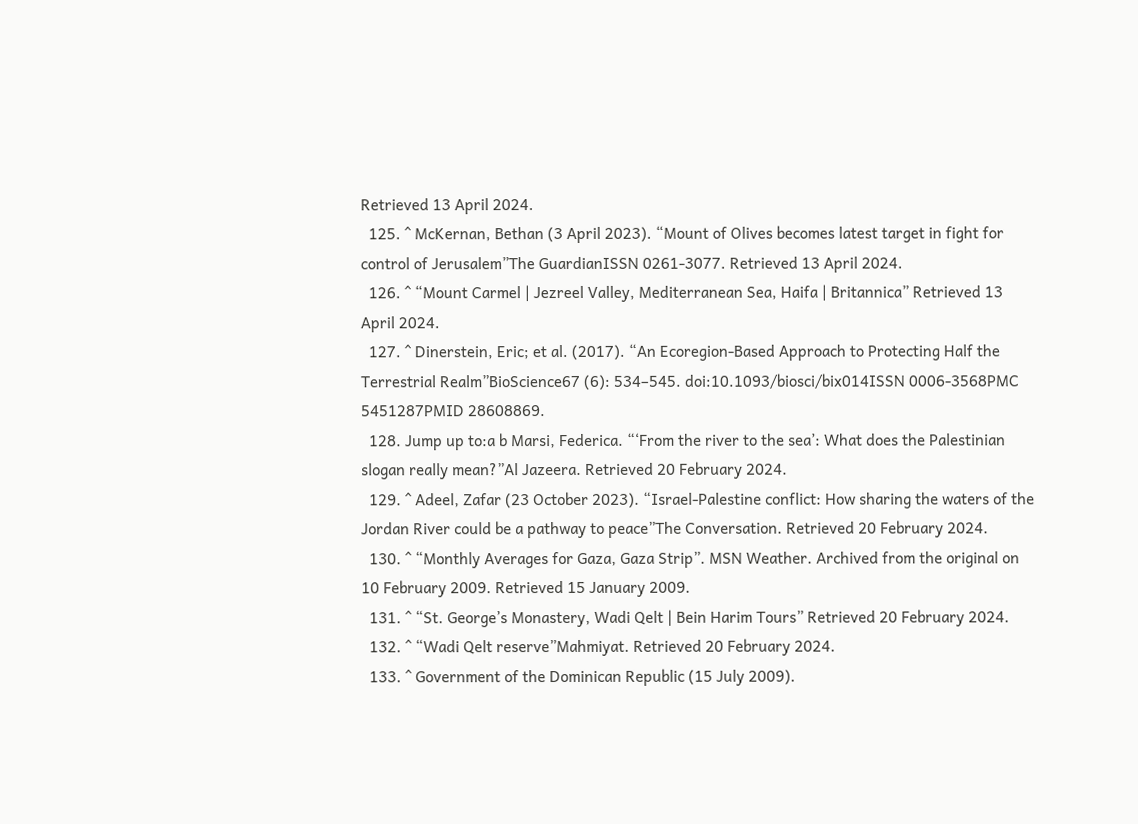Retrieved 13 April 2024.
  125. ^ McKernan, Bethan (3 April 2023). “Mount of Olives becomes latest target in fight for control of Jerusalem”The GuardianISSN 0261-3077. Retrieved 13 April 2024.
  126. ^ “Mount Carmel | Jezreel Valley, Mediterranean Sea, Haifa | Britannica” Retrieved 13 April 2024.
  127. ^ Dinerstein, Eric; et al. (2017). “An Ecoregion-Based Approach to Protecting Half the Terrestrial Realm”BioScience67 (6): 534–545. doi:10.1093/biosci/bix014ISSN 0006-3568PMC 5451287PMID 28608869.
  128. Jump up to:a b Marsi, Federica. “‘From the river to the sea’: What does the Palestinian slogan really mean?”Al Jazeera. Retrieved 20 February 2024.
  129. ^ Adeel, Zafar (23 October 2023). “Israel-Palestine conflict: How sharing the waters of the Jordan River could be a pathway to peace”The Conversation. Retrieved 20 February 2024.
  130. ^ “Monthly Averages for Gaza, Gaza Strip”. MSN Weather. Archived from the original on 10 February 2009. Retrieved 15 January 2009.
  131. ^ “St. George’s Monastery, Wadi Qelt | Bein Harim Tours” Retrieved 20 February 2024.
  132. ^ “Wadi Qelt reserve”Mahmiyat. Retrieved 20 February 2024.
  133. ^ Government of the Dominican Republic (15 July 2009).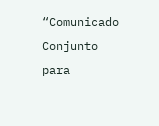“Comunicado Conjunto para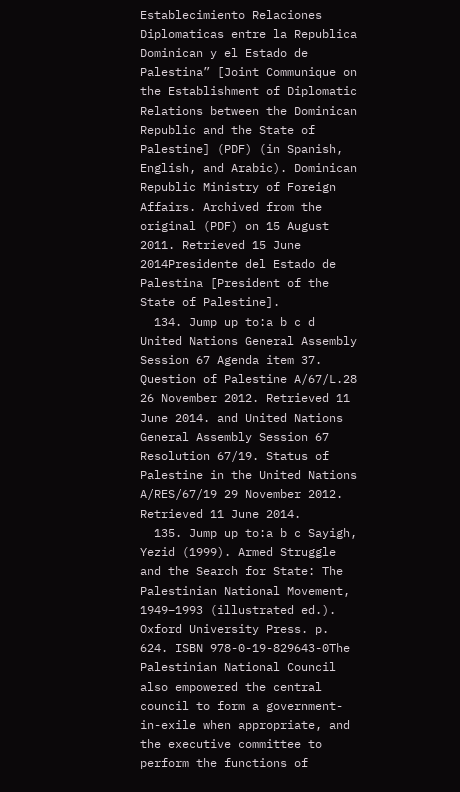Establecimiento Relaciones Diplomaticas entre la Republica Dominican y el Estado de Palestina” [Joint Communique on the Establishment of Diplomatic Relations between the Dominican Republic and the State of Palestine] (PDF) (in Spanish, English, and Arabic). Dominican Republic Ministry of Foreign Affairs. Archived from the original (PDF) on 15 August 2011. Retrieved 15 June 2014Presidente del Estado de Palestina [President of the State of Palestine].
  134. Jump up to:a b c d United Nations General Assembly Session 67 Agenda item 37. Question of Palestine A/67/L.28 26 November 2012. Retrieved 11 June 2014. and United Nations General Assembly Session 67 Resolution 67/19. Status of Palestine in the United Nations A/RES/67/19 29 November 2012. Retrieved 11 June 2014.
  135. Jump up to:a b c Sayigh, Yezid (1999). Armed Struggle and the Search for State: The Palestinian National Movement, 1949–1993 (illustrated ed.). Oxford University Press. p. 624. ISBN 978-0-19-829643-0The Palestinian National Council also empowered the central council to form a government-in-exile when appropriate, and the executive committee to perform the functions of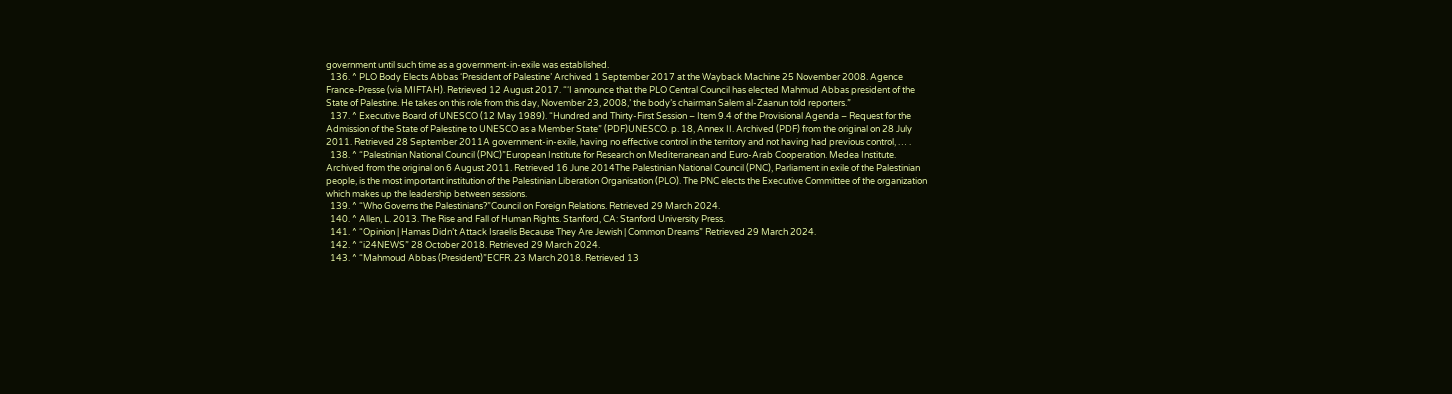government until such time as a government-in-exile was established.
  136. ^ PLO Body Elects Abbas ‘President of Palestine’ Archived 1 September 2017 at the Wayback Machine 25 November 2008. Agence France-Presse (via MIFTAH). Retrieved 12 August 2017. “‘I announce that the PLO Central Council has elected Mahmud Abbas president of the State of Palestine. He takes on this role from this day, November 23, 2008,’ the body’s chairman Salem al-Zaanun told reporters.”
  137. ^ Executive Board of UNESCO (12 May 1989). “Hundred and Thirty-First Session – Item 9.4 of the Provisional Agenda – Request for the Admission of the State of Palestine to UNESCO as a Member State” (PDF)UNESCO. p. 18, Annex II. Archived (PDF) from the original on 28 July 2011. Retrieved 28 September 2011A government-in-exile, having no effective control in the territory and not having had previous control, … .
  138. ^ “Palestinian National Council (PNC)”European Institute for Research on Mediterranean and Euro-Arab Cooperation. Medea Institute. Archived from the original on 6 August 2011. Retrieved 16 June 2014The Palestinian National Council (PNC), Parliament in exile of the Palestinian people, is the most important institution of the Palestinian Liberation Organisation (PLO). The PNC elects the Executive Committee of the organization which makes up the leadership between sessions.
  139. ^ “Who Governs the Palestinians?”Council on Foreign Relations. Retrieved 29 March 2024.
  140. ^ Allen, L. 2013. The Rise and Fall of Human Rights. Stanford, CA: Stanford University Press.
  141. ^ “Opinion | Hamas Didn’t Attack Israelis Because They Are Jewish | Common Dreams” Retrieved 29 March 2024.
  142. ^ “i24NEWS” 28 October 2018. Retrieved 29 March 2024.
  143. ^ “Mahmoud Abbas (President)”ECFR. 23 March 2018. Retrieved 13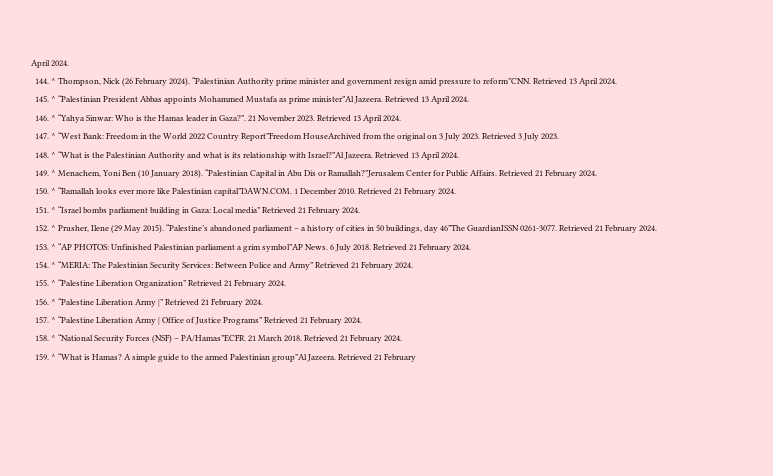April 2024.
  144. ^ Thompson, Nick (26 February 2024). “Palestinian Authority prime minister and government resign amid pressure to reform”CNN. Retrieved 13 April 2024.
  145. ^ “Palestinian President Abbas appoints Mohammed Mustafa as prime minister”Al Jazeera. Retrieved 13 April 2024.
  146. ^ “Yahya Sinwar: Who is the Hamas leader in Gaza?”. 21 November 2023. Retrieved 13 April 2024.
  147. ^ “West Bank: Freedom in the World 2022 Country Report”Freedom HouseArchived from the original on 3 July 2023. Retrieved 3 July 2023.
  148. ^ “What is the Palestinian Authority and what is its relationship with Israel?”Al Jazeera. Retrieved 13 April 2024.
  149. ^ Menachem, Yoni Ben (10 January 2018). “Palestinian Capital in Abu Dis or Ramallah?”Jerusalem Center for Public Affairs. Retrieved 21 February 2024.
  150. ^ “Ramallah looks ever more like Palestinian capital”DAWN.COM. 1 December 2010. Retrieved 21 February 2024.
  151. ^ “Israel bombs parliament building in Gaza: Local media” Retrieved 21 February 2024.
  152. ^ Prusher, Ilene (29 May 2015). “Palestine’s abandoned parliament – a history of cities in 50 buildings, day 46”The GuardianISSN 0261-3077. Retrieved 21 February 2024.
  153. ^ “AP PHOTOS: Unfinished Palestinian parliament a grim symbol”AP News. 6 July 2018. Retrieved 21 February 2024.
  154. ^ “MERIA: The Palestinian Security Services: Between Police and Army” Retrieved 21 February 2024.
  155. ^ “Palestine Liberation Organization” Retrieved 21 February 2024.
  156. ^ “Palestine Liberation Army |” Retrieved 21 February 2024.
  157. ^ “Palestine Liberation Army | Office of Justice Programs” Retrieved 21 February 2024.
  158. ^ “National Security Forces (NSF) – PA/Hamas”ECFR. 21 March 2018. Retrieved 21 February 2024.
  159. ^ “What is Hamas? A simple guide to the armed Palestinian group”Al Jazeera. Retrieved 21 February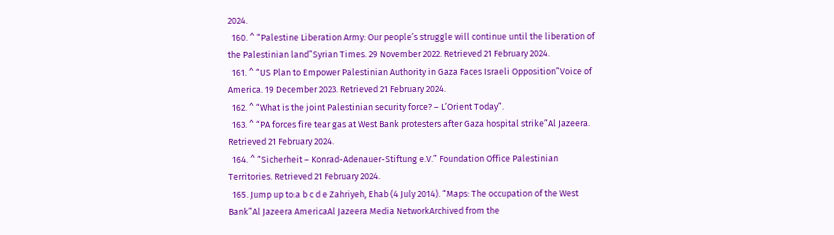2024.
  160. ^ “Palestine Liberation Army: Our people’s struggle will continue until the liberation of the Palestinian land”Syrian Times. 29 November 2022. Retrieved 21 February 2024.
  161. ^ “US Plan to Empower Palestinian Authority in Gaza Faces Israeli Opposition”Voice of America. 19 December 2023. Retrieved 21 February 2024.
  162. ^ “What is the joint Palestinian security force? – L’Orient Today”.
  163. ^ “PA forces fire tear gas at West Bank protesters after Gaza hospital strike”Al Jazeera. Retrieved 21 February 2024.
  164. ^ “Sicherheit – Konrad-Adenauer-Stiftung e.V.” Foundation Office Palestinian Territories. Retrieved 21 February 2024.
  165. Jump up to:a b c d e Zahriyeh, Ehab (4 July 2014). “Maps: The occupation of the West Bank”Al Jazeera AmericaAl Jazeera Media NetworkArchived from the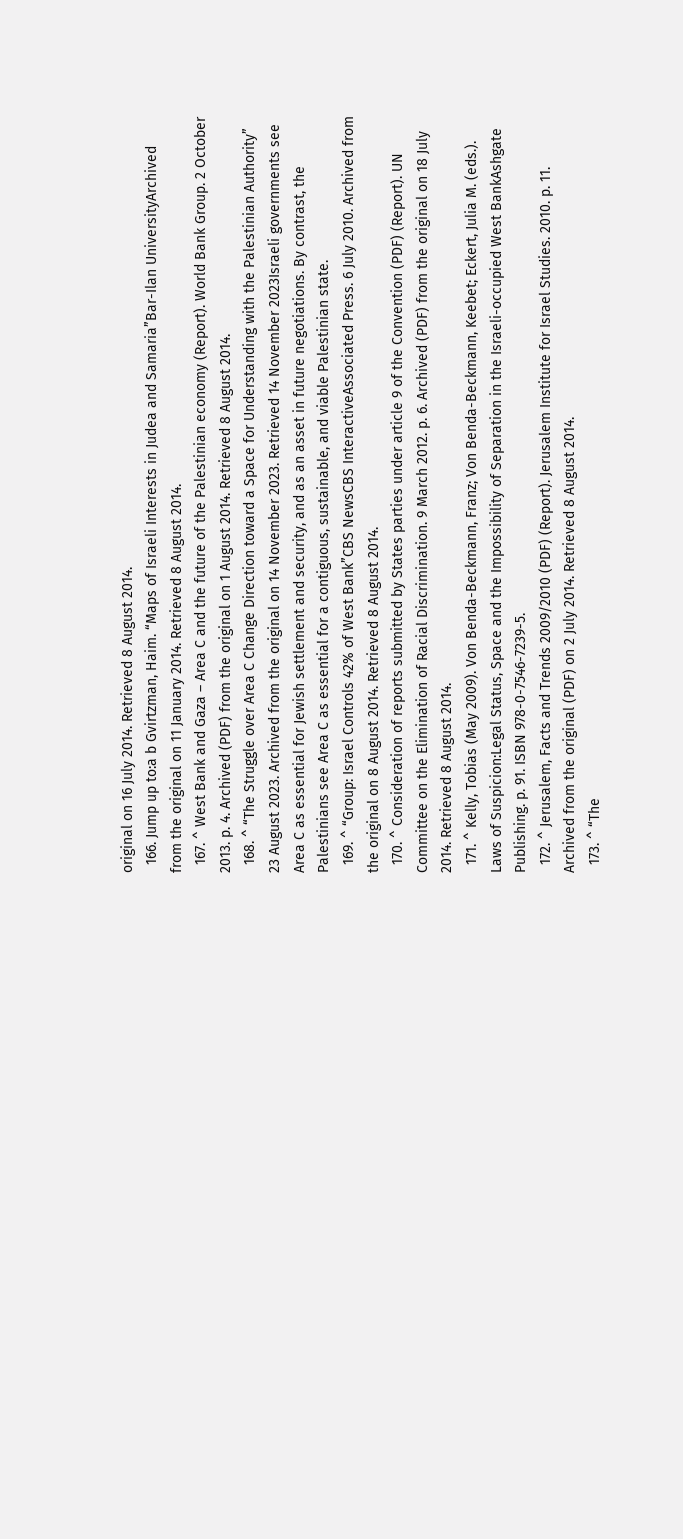original on 16 July 2014. Retrieved 8 August 2014.
  166. Jump up to:a b Gvirtzman, Haim. “Maps of Israeli Interests in Judea and Samaria”Bar-Ilan UniversityArchived from the original on 11 January 2014. Retrieved 8 August 2014.
  167. ^ West Bank and Gaza – Area C and the future of the Palestinian economy (Report). World Bank Group. 2 October 2013. p. 4. Archived (PDF) from the original on 1 August 2014. Retrieved 8 August 2014.
  168. ^ “The Struggle over Area C Change Direction toward a Space for Understanding with the Palestinian Authority” 23 August 2023. Archived from the original on 14 November 2023. Retrieved 14 November 2023Israeli governments see Area C as essential for Jewish settlement and security, and as an asset in future negotiations. By contrast, the Palestinians see Area C as essential for a contiguous, sustainable, and viable Palestinian state.
  169. ^ “Group: Israel Controls 42% of West Bank”CBS NewsCBS InteractiveAssociated Press. 6 July 2010. Archived from the original on 8 August 2014. Retrieved 8 August 2014.
  170. ^ Consideration of reports submitted by States parties under article 9 of the Convention (PDF) (Report). UN Committee on the Elimination of Racial Discrimination. 9 March 2012. p. 6. Archived (PDF) from the original on 18 July 2014. Retrieved 8 August 2014.
  171. ^ Kelly, Tobias (May 2009). Von Benda-Beckmann, Franz; Von Benda-Beckmann, Keebet; Eckert, Julia M. (eds.). Laws of Suspicion:Legal Status, Space and the Impossibility of Separation in the Israeli-occupied West BankAshgate Publishing. p. 91. ISBN 978-0-7546-7239-5.
  172. ^ Jerusalem, Facts and Trends 2009/2010 (PDF) (Report). Jerusalem Institute for Israel Studies. 2010. p. 11. Archived from the original (PDF) on 2 July 2014. Retrieved 8 August 2014.
  173. ^ “The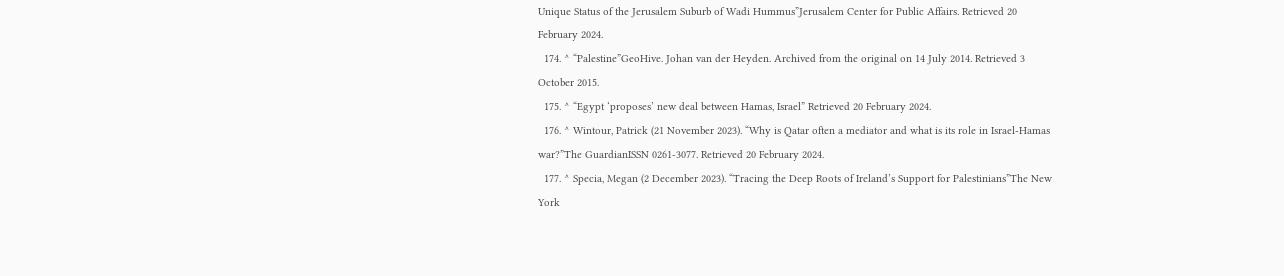Unique Status of the Jerusalem Suburb of Wadi Hummus”Jerusalem Center for Public Affairs. Retrieved 20 February 2024.
  174. ^ “Palestine”GeoHive. Johan van der Heyden. Archived from the original on 14 July 2014. Retrieved 3 October 2015.
  175. ^ “Egypt ‘proposes’ new deal between Hamas, Israel” Retrieved 20 February 2024.
  176. ^ Wintour, Patrick (21 November 2023). “Why is Qatar often a mediator and what is its role in Israel-Hamas war?”The GuardianISSN 0261-3077. Retrieved 20 February 2024.
  177. ^ Specia, Megan (2 December 2023). “Tracing the Deep Roots of Ireland’s Support for Palestinians”The New York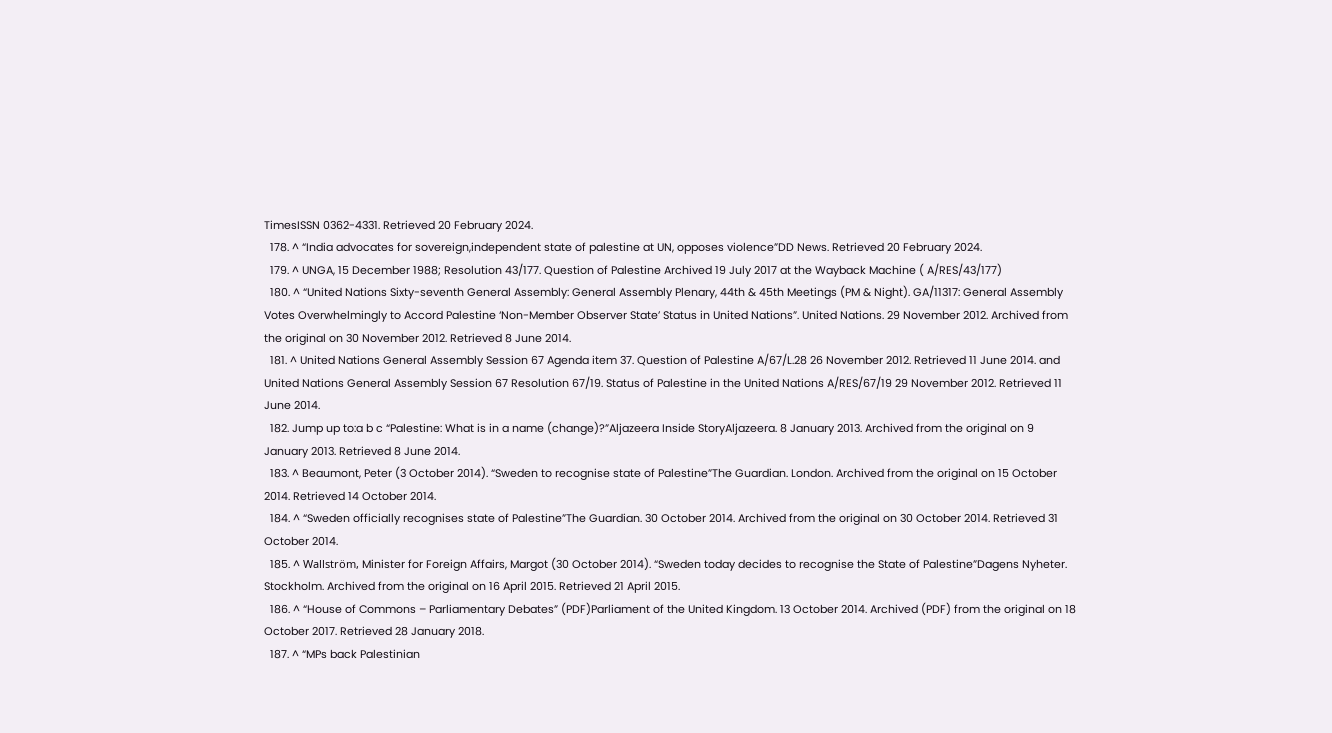TimesISSN 0362-4331. Retrieved 20 February 2024.
  178. ^ “India advocates for sovereign,independent state of palestine at UN, opposes violence”DD News. Retrieved 20 February 2024.
  179. ^ UNGA, 15 December 1988; Resolution 43/177. Question of Palestine Archived 19 July 2017 at the Wayback Machine ( A/RES/43/177)
  180. ^ “United Nations Sixty-seventh General Assembly: General Assembly Plenary, 44th & 45th Meetings (PM & Night). GA/11317: General Assembly Votes Overwhelmingly to Accord Palestine ‘Non-Member Observer State’ Status in United Nations”. United Nations. 29 November 2012. Archived from the original on 30 November 2012. Retrieved 8 June 2014.
  181. ^ United Nations General Assembly Session 67 Agenda item 37. Question of Palestine A/67/L.28 26 November 2012. Retrieved 11 June 2014. and United Nations General Assembly Session 67 Resolution 67/19. Status of Palestine in the United Nations A/RES/67/19 29 November 2012. Retrieved 11 June 2014.
  182. Jump up to:a b c “Palestine: What is in a name (change)?”Aljazeera Inside StoryAljazeera. 8 January 2013. Archived from the original on 9 January 2013. Retrieved 8 June 2014.
  183. ^ Beaumont, Peter (3 October 2014). “Sweden to recognise state of Palestine”The Guardian. London. Archived from the original on 15 October 2014. Retrieved 14 October 2014.
  184. ^ “Sweden officially recognises state of Palestine”The Guardian. 30 October 2014. Archived from the original on 30 October 2014. Retrieved 31 October 2014.
  185. ^ Wallström, Minister for Foreign Affairs, Margot (30 October 2014). “Sweden today decides to recognise the State of Palestine”Dagens Nyheter. Stockholm. Archived from the original on 16 April 2015. Retrieved 21 April 2015.
  186. ^ “House of Commons – Parliamentary Debates” (PDF)Parliament of the United Kingdom. 13 October 2014. Archived (PDF) from the original on 18 October 2017. Retrieved 28 January 2018.
  187. ^ “MPs back Palestinian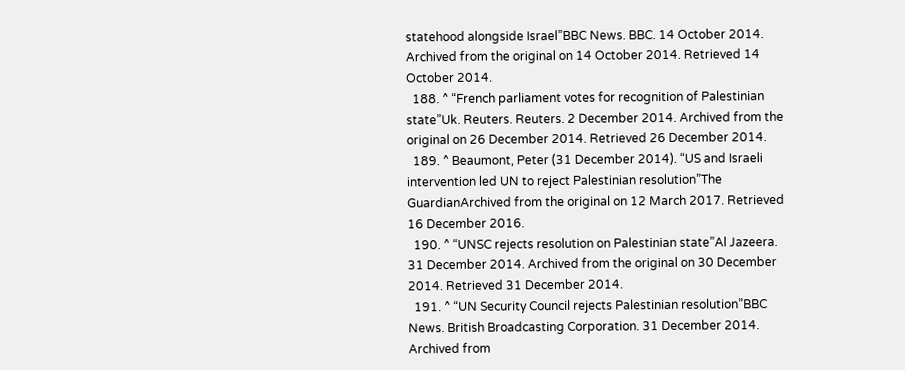statehood alongside Israel”BBC News. BBC. 14 October 2014. Archived from the original on 14 October 2014. Retrieved 14 October 2014.
  188. ^ “French parliament votes for recognition of Palestinian state”Uk. Reuters. Reuters. 2 December 2014. Archived from the original on 26 December 2014. Retrieved 26 December 2014.
  189. ^ Beaumont, Peter (31 December 2014). “US and Israeli intervention led UN to reject Palestinian resolution”The GuardianArchived from the original on 12 March 2017. Retrieved 16 December 2016.
  190. ^ “UNSC rejects resolution on Palestinian state”Al Jazeera. 31 December 2014. Archived from the original on 30 December 2014. Retrieved 31 December 2014.
  191. ^ “UN Security Council rejects Palestinian resolution”BBC News. British Broadcasting Corporation. 31 December 2014. Archived from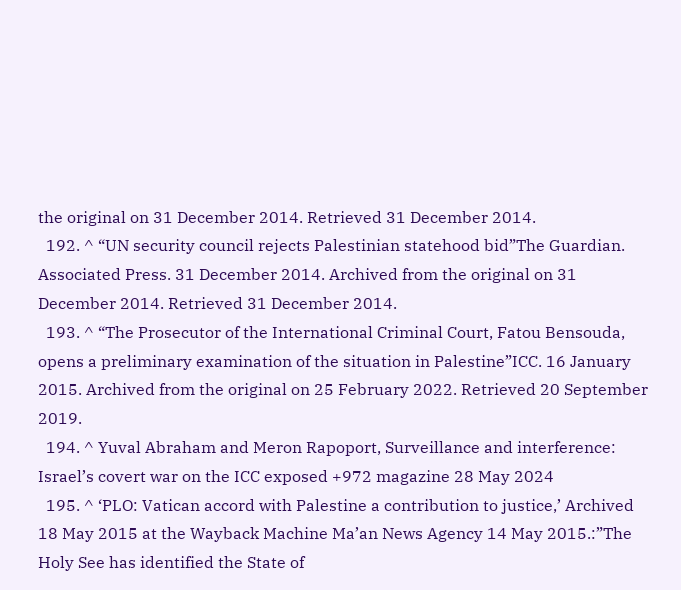the original on 31 December 2014. Retrieved 31 December 2014.
  192. ^ “UN security council rejects Palestinian statehood bid”The Guardian. Associated Press. 31 December 2014. Archived from the original on 31 December 2014. Retrieved 31 December 2014.
  193. ^ “The Prosecutor of the International Criminal Court, Fatou Bensouda, opens a preliminary examination of the situation in Palestine”ICC. 16 January 2015. Archived from the original on 25 February 2022. Retrieved 20 September 2019.
  194. ^ Yuval Abraham and Meron Rapoport, Surveillance and interference: Israel’s covert war on the ICC exposed +972 magazine 28 May 2024
  195. ^ ‘PLO: Vatican accord with Palestine a contribution to justice,’ Archived 18 May 2015 at the Wayback Machine Ma’an News Agency 14 May 2015.:”The Holy See has identified the State of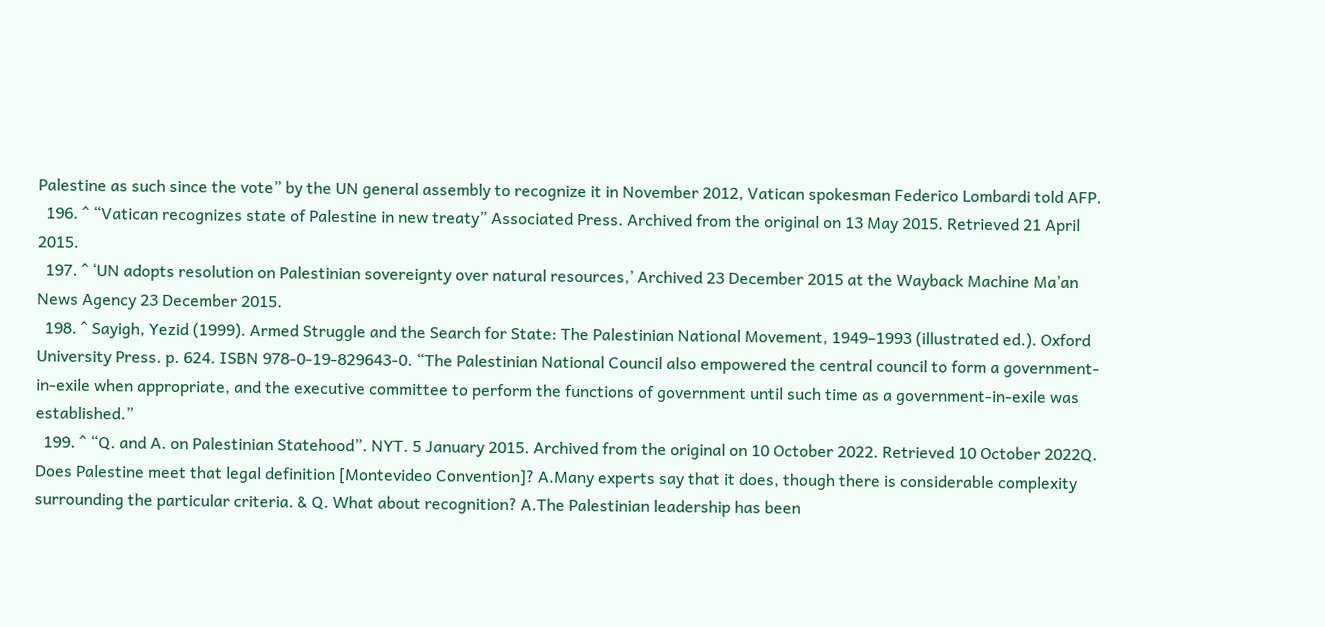Palestine as such since the vote” by the UN general assembly to recognize it in November 2012, Vatican spokesman Federico Lombardi told AFP.
  196. ^ “Vatican recognizes state of Palestine in new treaty” Associated Press. Archived from the original on 13 May 2015. Retrieved 21 April 2015.
  197. ^ ‘UN adopts resolution on Palestinian sovereignty over natural resources,’ Archived 23 December 2015 at the Wayback Machine Ma’an News Agency 23 December 2015.
  198. ^ Sayigh, Yezid (1999). Armed Struggle and the Search for State: The Palestinian National Movement, 1949–1993 (illustrated ed.). Oxford University Press. p. 624. ISBN 978-0-19-829643-0. “The Palestinian National Council also empowered the central council to form a government-in-exile when appropriate, and the executive committee to perform the functions of government until such time as a government-in-exile was established.”
  199. ^ “Q. and A. on Palestinian Statehood”. NYT. 5 January 2015. Archived from the original on 10 October 2022. Retrieved 10 October 2022Q. Does Palestine meet that legal definition [Montevideo Convention]? A.Many experts say that it does, though there is considerable complexity surrounding the particular criteria. & Q. What about recognition? A.The Palestinian leadership has been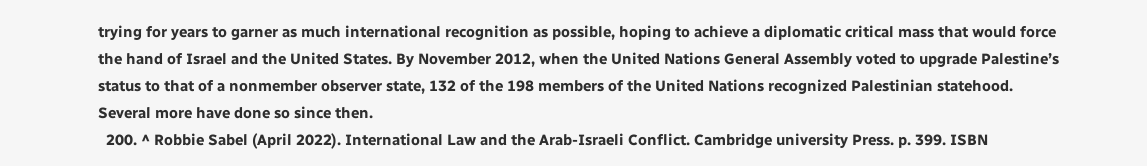trying for years to garner as much international recognition as possible, hoping to achieve a diplomatic critical mass that would force the hand of Israel and the United States. By November 2012, when the United Nations General Assembly voted to upgrade Palestine’s status to that of a nonmember observer state, 132 of the 198 members of the United Nations recognized Palestinian statehood. Several more have done so since then.
  200. ^ Robbie Sabel (April 2022). International Law and the Arab-Israeli Conflict. Cambridge university Press. p. 399. ISBN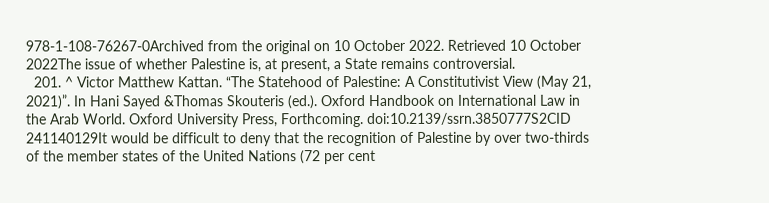978-1-108-76267-0Archived from the original on 10 October 2022. Retrieved 10 October 2022The issue of whether Palestine is, at present, a State remains controversial.
  201. ^ Victor Matthew Kattan. “The Statehood of Palestine: A Constitutivist View (May 21, 2021)”. In Hani Sayed &Thomas Skouteris (ed.). Oxford Handbook on International Law in the Arab World. Oxford University Press, Forthcoming. doi:10.2139/ssrn.3850777S2CID 241140129It would be difficult to deny that the recognition of Palestine by over two-thirds of the member states of the United Nations (72 per cent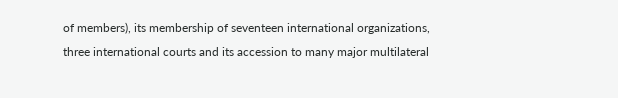of members), its membership of seventeen international organizations, three international courts and its accession to many major multilateral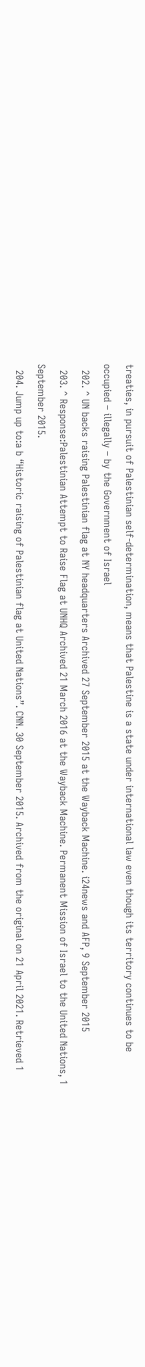treaties, in pursuit of Palestinian self-determination, means that Palestine is a state under international law even though its territory continues to be occupied – illegally – by the Government of Israel
  202. ^ UN backs raising Palestinian flag at NY headquarters Archived 27 September 2015 at the Wayback Machine. i24news and AFP, 9 September 2015
  203. ^ Response:Palestinian Attempt to Raise Flag at UNHQ Archived 21 March 2016 at the Wayback Machine. Permanent Mission of Israel to the United Nations, 1 September 2015.
  204. Jump up to:a b “Historic raising of Palestinian flag at United Nations”. CNN. 30 September 2015. Archived from the original on 21 April 2021. Retrieved 1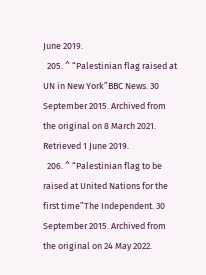June 2019.
  205. ^ “Palestinian flag raised at UN in New York”BBC News. 30 September 2015. Archived from the original on 8 March 2021. Retrieved 1 June 2019.
  206. ^ “Palestinian flag to be raised at United Nations for the first time”The Independent. 30 September 2015. Archived from the original on 24 May 2022.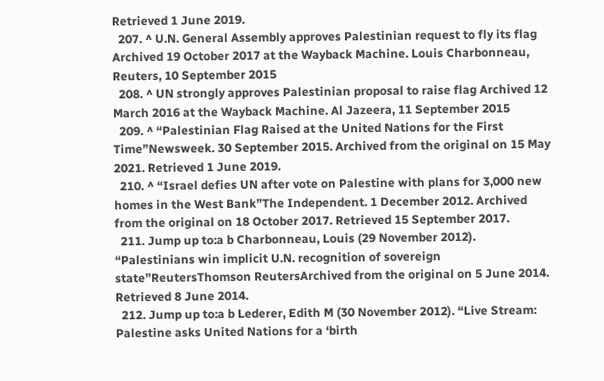Retrieved 1 June 2019.
  207. ^ U.N. General Assembly approves Palestinian request to fly its flag Archived 19 October 2017 at the Wayback Machine. Louis Charbonneau, Reuters, 10 September 2015
  208. ^ UN strongly approves Palestinian proposal to raise flag Archived 12 March 2016 at the Wayback Machine. Al Jazeera, 11 September 2015
  209. ^ “Palestinian Flag Raised at the United Nations for the First Time”Newsweek. 30 September 2015. Archived from the original on 15 May 2021. Retrieved 1 June 2019.
  210. ^ “Israel defies UN after vote on Palestine with plans for 3,000 new homes in the West Bank”The Independent. 1 December 2012. Archived from the original on 18 October 2017. Retrieved 15 September 2017.
  211. Jump up to:a b Charbonneau, Louis (29 November 2012). “Palestinians win implicit U.N. recognition of sovereign state”ReutersThomson ReutersArchived from the original on 5 June 2014. Retrieved 8 June 2014.
  212. Jump up to:a b Lederer, Edith M (30 November 2012). “Live Stream: Palestine asks United Nations for a ‘birth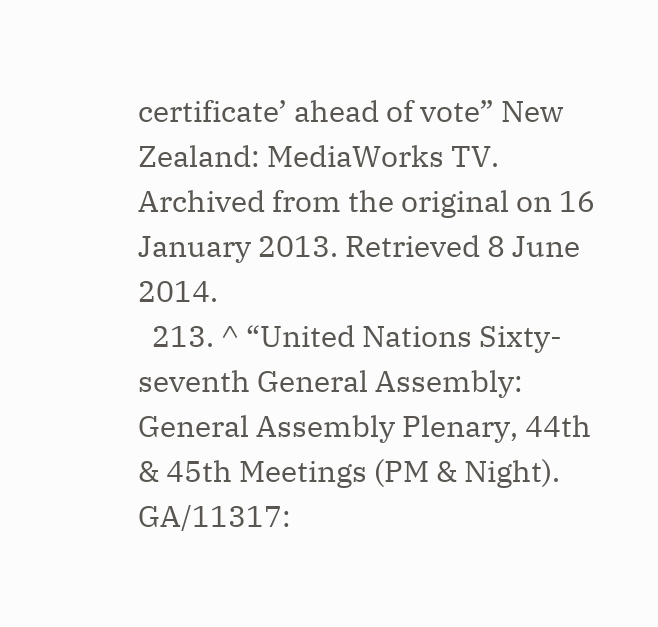certificate’ ahead of vote” New Zealand: MediaWorks TV. Archived from the original on 16 January 2013. Retrieved 8 June 2014.
  213. ^ “United Nations Sixty-seventh General Assembly: General Assembly Plenary, 44th & 45th Meetings (PM & Night). GA/11317: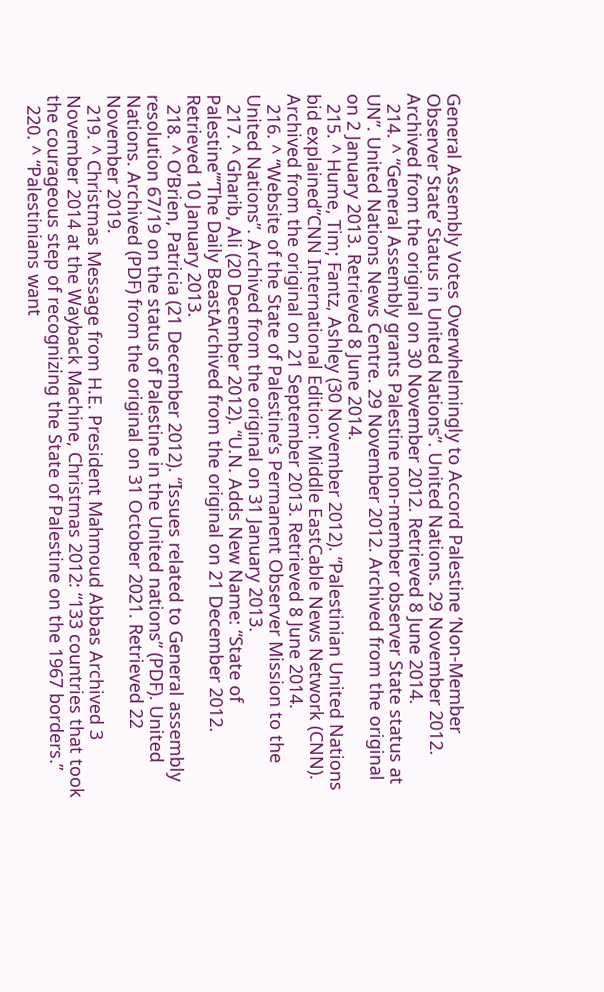General Assembly Votes Overwhelmingly to Accord Palestine ‘Non-Member Observer State’ Status in United Nations”. United Nations. 29 November 2012. Archived from the original on 30 November 2012. Retrieved 8 June 2014.
  214. ^ “General Assembly grants Palestine non-member observer State status at UN”. United Nations News Centre. 29 November 2012. Archived from the original on 2 January 2013. Retrieved 8 June 2014.
  215. ^ Hume, Tim; Fantz, Ashley (30 November 2012). “Palestinian United Nations bid explained”CNN International Edition: Middle EastCable News Network (CNN). Archived from the original on 21 September 2013. Retrieved 8 June 2014.
  216. ^ “Website of the State of Palestine’s Permanent Observer Mission to the United Nations”. Archived from the original on 31 January 2013.
  217. ^ Gharib, Ali (20 December 2012). “U.N. Adds New Name: “State of Palestine””The Daily BeastArchived from the original on 21 December 2012. Retrieved 10 January 2013.
  218. ^ O’Brien, Patricia (21 December 2012). “Issues related to General assembly resolution 67/19 on the status of Palestine in the United nations” (PDF). United Nations. Archived (PDF) from the original on 31 October 2021. Retrieved 22 November 2019.
  219. ^ Christmas Message from H.E. President Mahmoud Abbas Archived 3 November 2014 at the Wayback Machine, Christmas 2012: “133 countries that took the courageous step of recognizing the State of Palestine on the 1967 borders.”
  220. ^ “Palestinians want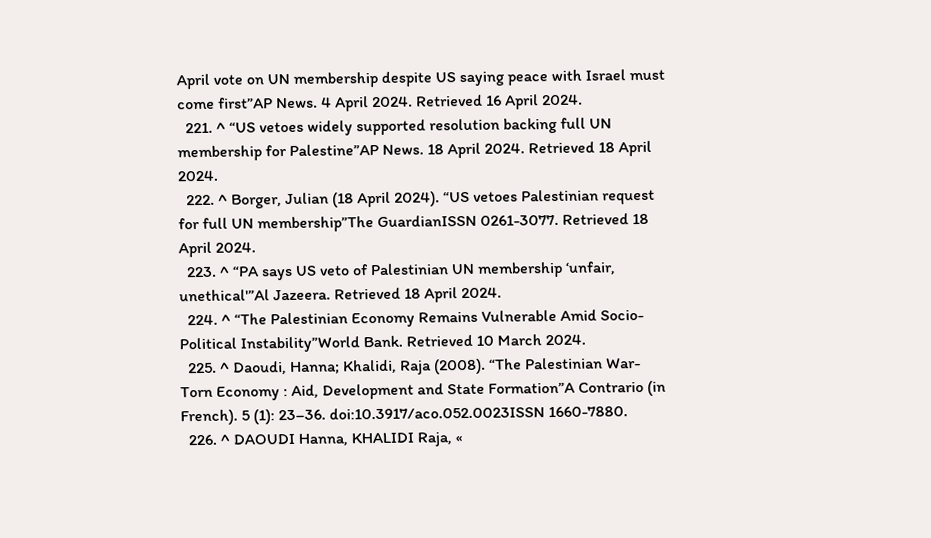April vote on UN membership despite US saying peace with Israel must come first”AP News. 4 April 2024. Retrieved 16 April 2024.
  221. ^ “US vetoes widely supported resolution backing full UN membership for Palestine”AP News. 18 April 2024. Retrieved 18 April 2024.
  222. ^ Borger, Julian (18 April 2024). “US vetoes Palestinian request for full UN membership”The GuardianISSN 0261-3077. Retrieved 18 April 2024.
  223. ^ “PA says US veto of Palestinian UN membership ‘unfair, unethical'”Al Jazeera. Retrieved 18 April 2024.
  224. ^ “The Palestinian Economy Remains Vulnerable Amid Socio-Political Instability”World Bank. Retrieved 10 March 2024.
  225. ^ Daoudi, Hanna; Khalidi, Raja (2008). “The Palestinian War-Torn Economy : Aid, Development and State Formation”A Contrario (in French). 5 (1): 23–36. doi:10.3917/aco.052.0023ISSN 1660-7880.
  226. ^ DAOUDI Hanna, KHALIDI Raja, «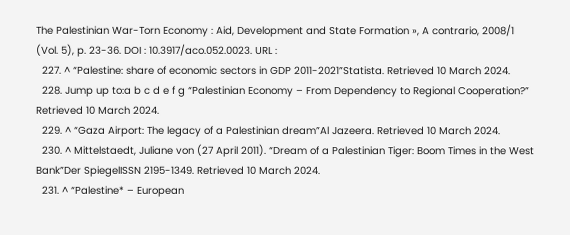The Palestinian War-Torn Economy : Aid, Development and State Formation », A contrario, 2008/1 (Vol. 5), p. 23-36. DOI : 10.3917/aco.052.0023. URL :
  227. ^ “Palestine: share of economic sectors in GDP 2011-2021”Statista. Retrieved 10 March 2024.
  228. Jump up to:a b c d e f g “Palestinian Economy – From Dependency to Regional Cooperation?” Retrieved 10 March 2024.
  229. ^ “Gaza Airport: The legacy of a Palestinian dream”Al Jazeera. Retrieved 10 March 2024.
  230. ^ Mittelstaedt, Juliane von (27 April 2011). “Dream of a Palestinian Tiger: Boom Times in the West Bank”Der SpiegelISSN 2195-1349. Retrieved 10 March 2024.
  231. ^ “Palestine* – European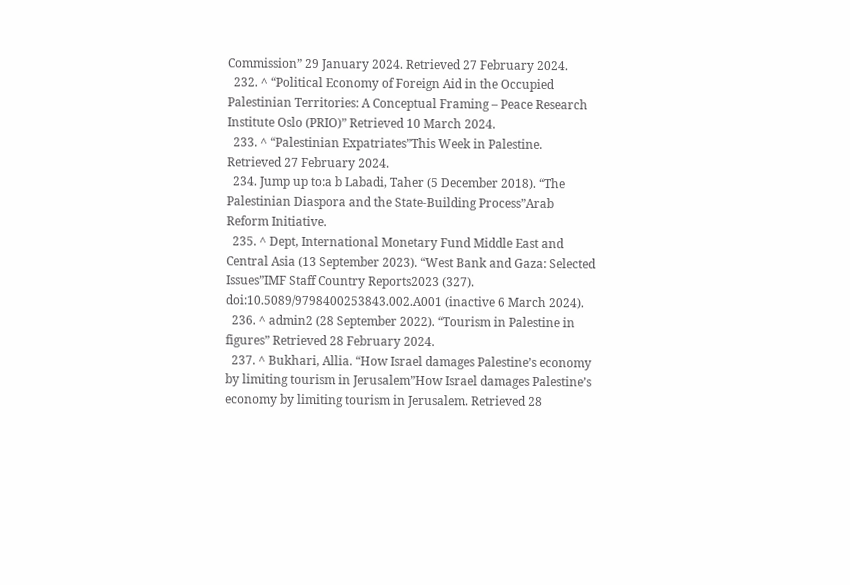Commission” 29 January 2024. Retrieved 27 February 2024.
  232. ^ “Political Economy of Foreign Aid in the Occupied Palestinian Territories: A Conceptual Framing – Peace Research Institute Oslo (PRIO)” Retrieved 10 March 2024.
  233. ^ “Palestinian Expatriates”This Week in Palestine. Retrieved 27 February 2024.
  234. Jump up to:a b Labadi, Taher (5 December 2018). “The Palestinian Diaspora and the State-Building Process”Arab Reform Initiative.
  235. ^ Dept, International Monetary Fund Middle East and Central Asia (13 September 2023). “West Bank and Gaza: Selected Issues”IMF Staff Country Reports2023 (327). doi:10.5089/9798400253843.002.A001 (inactive 6 March 2024).
  236. ^ admin2 (28 September 2022). “Tourism in Palestine in figures” Retrieved 28 February 2024.
  237. ^ Bukhari, Allia. “How Israel damages Palestine’s economy by limiting tourism in Jerusalem”How Israel damages Palestine’s economy by limiting tourism in Jerusalem. Retrieved 28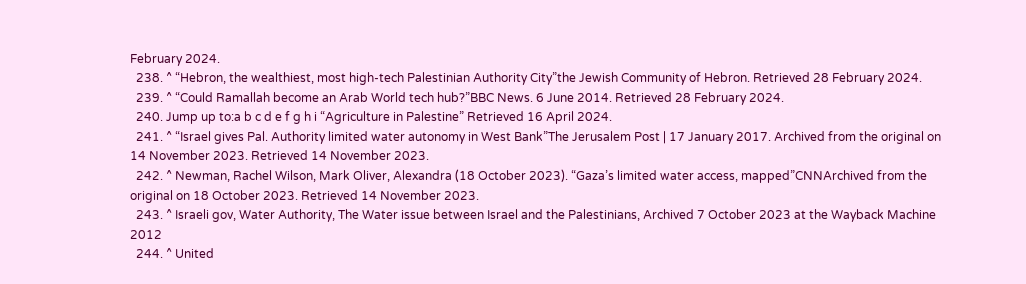February 2024.
  238. ^ “Hebron, the wealthiest, most high-tech Palestinian Authority City”the Jewish Community of Hebron. Retrieved 28 February 2024.
  239. ^ “Could Ramallah become an Arab World tech hub?”BBC News. 6 June 2014. Retrieved 28 February 2024.
  240. Jump up to:a b c d e f g h i “Agriculture in Palestine” Retrieved 16 April 2024.
  241. ^ “Israel gives Pal. Authority limited water autonomy in West Bank”The Jerusalem Post | 17 January 2017. Archived from the original on 14 November 2023. Retrieved 14 November 2023.
  242. ^ Newman, Rachel Wilson, Mark Oliver, Alexandra (18 October 2023). “Gaza’s limited water access, mapped”CNNArchived from the original on 18 October 2023. Retrieved 14 November 2023.
  243. ^ Israeli gov, Water Authority, The Water issue between Israel and the Palestinians, Archived 7 October 2023 at the Wayback Machine 2012
  244. ^ United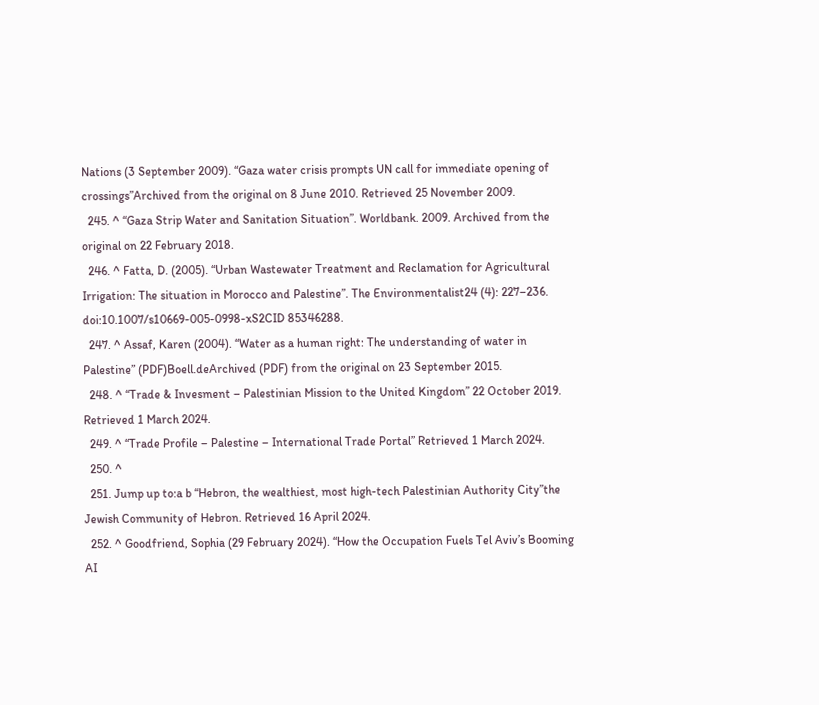Nations (3 September 2009). “Gaza water crisis prompts UN call for immediate opening of crossings”Archived from the original on 8 June 2010. Retrieved 25 November 2009.
  245. ^ “Gaza Strip Water and Sanitation Situation”. Worldbank. 2009. Archived from the original on 22 February 2018.
  246. ^ Fatta, D. (2005). “Urban Wastewater Treatment and Reclamation for Agricultural Irrigation: The situation in Morocco and Palestine”. The Environmentalist24 (4): 227–236. doi:10.1007/s10669-005-0998-xS2CID 85346288.
  247. ^ Assaf, Karen (2004). “Water as a human right: The understanding of water in Palestine” (PDF)Boell.deArchived (PDF) from the original on 23 September 2015.
  248. ^ “Trade & Invesment – Palestinian Mission to the United Kingdom” 22 October 2019. Retrieved 1 March 2024.
  249. ^ “Trade Profile – Palestine – International Trade Portal” Retrieved 1 March 2024.
  250. ^
  251. Jump up to:a b “Hebron, the wealthiest, most high-tech Palestinian Authority City”the Jewish Community of Hebron. Retrieved 16 April 2024.
  252. ^ Goodfriend, Sophia (29 February 2024). “How the Occupation Fuels Tel Aviv’s Booming AI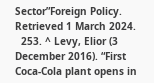Sector”Foreign Policy. Retrieved 1 March 2024.
  253. ^ Levy, Elior (3 December 2016). “First Coca-Cola plant opens in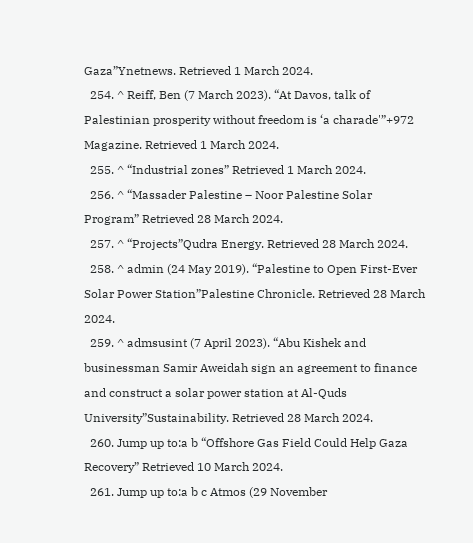Gaza”Ynetnews. Retrieved 1 March 2024.
  254. ^ Reiff, Ben (7 March 2023). “At Davos, talk of Palestinian prosperity without freedom is ‘a charade'”+972 Magazine. Retrieved 1 March 2024.
  255. ^ “Industrial zones” Retrieved 1 March 2024.
  256. ^ “Massader Palestine – Noor Palestine Solar Program” Retrieved 28 March 2024.
  257. ^ “Projects”Qudra Energy. Retrieved 28 March 2024.
  258. ^ admin (24 May 2019). “Palestine to Open First-Ever Solar Power Station”Palestine Chronicle. Retrieved 28 March 2024.
  259. ^ admsusint (7 April 2023). “Abu Kishek and businessman Samir Aweidah sign an agreement to finance and construct a solar power station at Al-Quds University”Sustainability. Retrieved 28 March 2024.
  260. Jump up to:a b “Offshore Gas Field Could Help Gaza Recovery” Retrieved 10 March 2024.
  261. Jump up to:a b c Atmos (29 November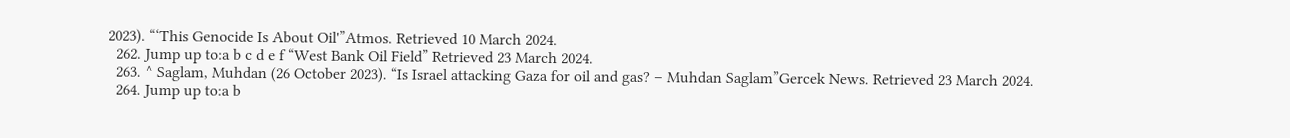2023). “‘This Genocide Is About Oil'”Atmos. Retrieved 10 March 2024.
  262. Jump up to:a b c d e f “West Bank Oil Field” Retrieved 23 March 2024.
  263. ^ Saglam, Muhdan (26 October 2023). “Is Israel attacking Gaza for oil and gas? – Muhdan Saglam”Gercek News. Retrieved 23 March 2024.
  264. Jump up to:a b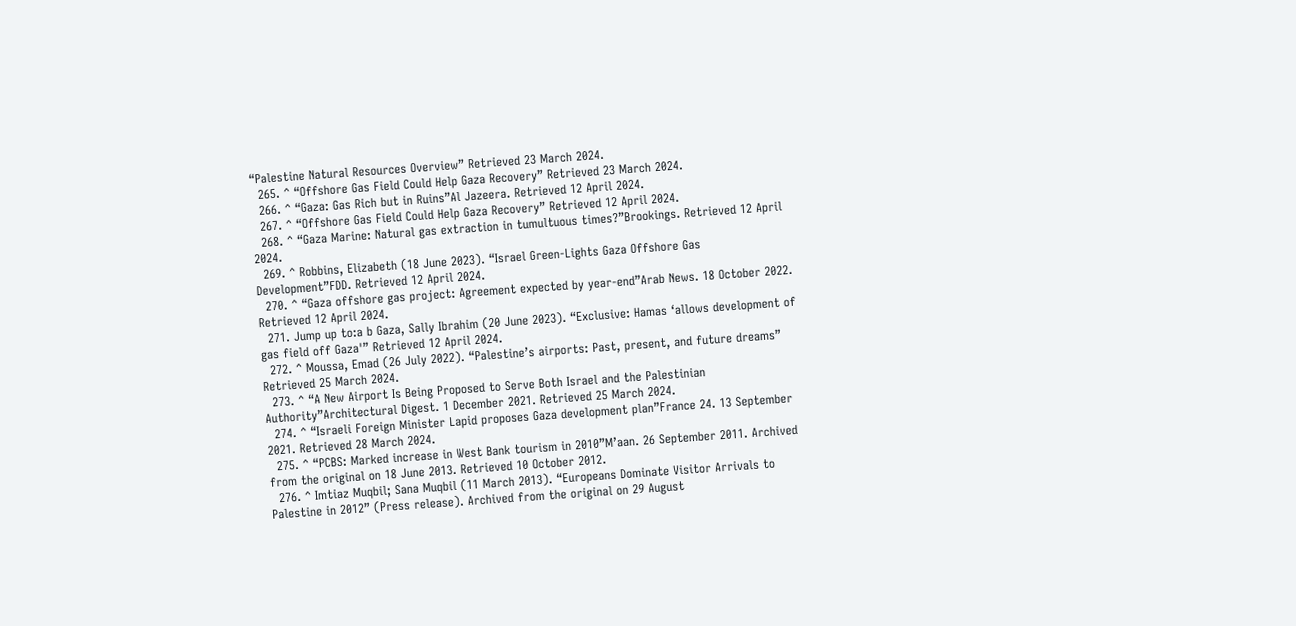“Palestine Natural Resources Overview” Retrieved 23 March 2024.
  265. ^ “Offshore Gas Field Could Help Gaza Recovery” Retrieved 23 March 2024.
  266. ^ “Gaza: Gas Rich but in Ruins”Al Jazeera. Retrieved 12 April 2024.
  267. ^ “Offshore Gas Field Could Help Gaza Recovery” Retrieved 12 April 2024.
  268. ^ “Gaza Marine: Natural gas extraction in tumultuous times?”Brookings. Retrieved 12 April 2024.
  269. ^ Robbins, Elizabeth (18 June 2023). “Israel Green-Lights Gaza Offshore Gas Development”FDD. Retrieved 12 April 2024.
  270. ^ “Gaza offshore gas project: Agreement expected by year-end”Arab News. 18 October 2022. Retrieved 12 April 2024.
  271. Jump up to:a b Gaza, Sally Ibrahim (20 June 2023). “Exclusive: Hamas ‘allows development of gas field off Gaza'” Retrieved 12 April 2024.
  272. ^ Moussa, Emad (26 July 2022). “Palestine’s airports: Past, present, and future dreams” Retrieved 25 March 2024.
  273. ^ “A New Airport Is Being Proposed to Serve Both Israel and the Palestinian Authority”Architectural Digest. 1 December 2021. Retrieved 25 March 2024.
  274. ^ “Israeli Foreign Minister Lapid proposes Gaza development plan”France 24. 13 September 2021. Retrieved 28 March 2024.
  275. ^ “PCBS: Marked increase in West Bank tourism in 2010”M’aan. 26 September 2011. Archived from the original on 18 June 2013. Retrieved 10 October 2012.
  276. ^ Imtiaz Muqbil; Sana Muqbil (11 March 2013). “Europeans Dominate Visitor Arrivals to Palestine in 2012” (Press release). Archived from the original on 29 August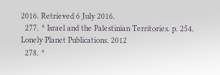2016. Retrieved 6 July 2016.
  277. ^ Israel and the Palestinian Territories. p. 254. Lonely Planet Publications. 2012
  278. ^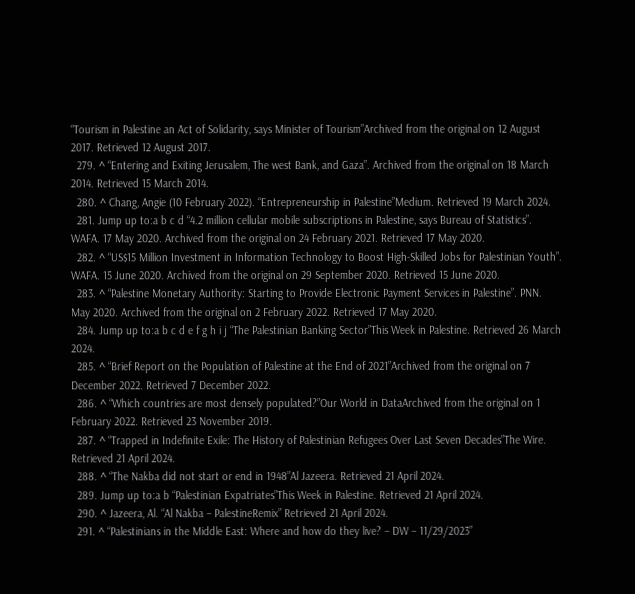“Tourism in Palestine an Act of Solidarity, says Minister of Tourism”Archived from the original on 12 August 2017. Retrieved 12 August 2017.
  279. ^ “Entering and Exiting Jerusalem, The west Bank, and Gaza”. Archived from the original on 18 March 2014. Retrieved 15 March 2014.
  280. ^ Chang, Angie (10 February 2022). “Entrepreneurship in Palestine”Medium. Retrieved 19 March 2024.
  281. Jump up to:a b c d “4.2 million cellular mobile subscriptions in Palestine, says Bureau of Statistics”. WAFA. 17 May 2020. Archived from the original on 24 February 2021. Retrieved 17 May 2020.
  282. ^ “US$15 Million Investment in Information Technology to Boost High-Skilled Jobs for Palestinian Youth”. WAFA. 15 June 2020. Archived from the original on 29 September 2020. Retrieved 15 June 2020.
  283. ^ “Palestine Monetary Authority: Starting to Provide Electronic Payment Services in Palestine”. PNN. May 2020. Archived from the original on 2 February 2022. Retrieved 17 May 2020.
  284. Jump up to:a b c d e f g h i j “The Palestinian Banking Sector”This Week in Palestine. Retrieved 26 March 2024.
  285. ^ “Brief Report on the Population of Palestine at the End of 2021”Archived from the original on 7 December 2022. Retrieved 7 December 2022.
  286. ^ “Which countries are most densely populated?”Our World in DataArchived from the original on 1 February 2022. Retrieved 23 November 2019.
  287. ^ “Trapped in Indefinite Exile: The History of Palestinian Refugees Over Last Seven Decades”The Wire. Retrieved 21 April 2024.
  288. ^ “The Nakba did not start or end in 1948”Al Jazeera. Retrieved 21 April 2024.
  289. Jump up to:a b “Palestinian Expatriates”This Week in Palestine. Retrieved 21 April 2024.
  290. ^ Jazeera, Al. “Al Nakba – PalestineRemix” Retrieved 21 April 2024.
  291. ^ “Palestinians in the Middle East: Where and how do they live? – DW – 11/29/2023”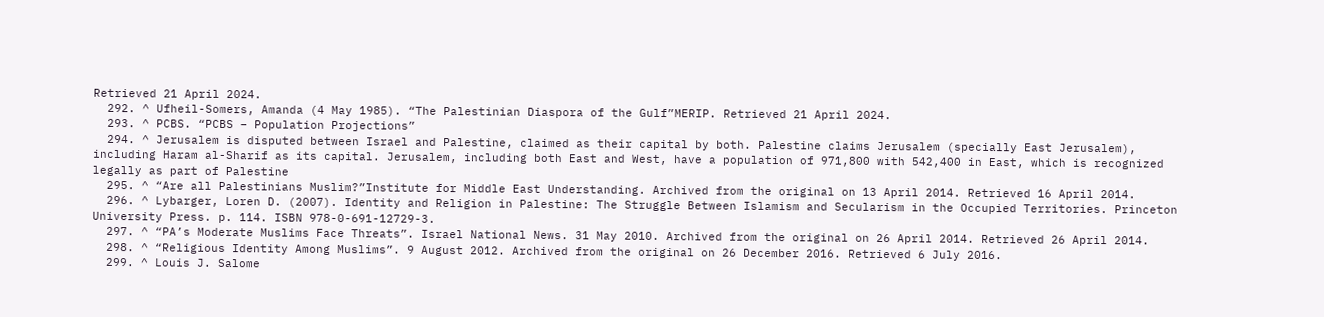Retrieved 21 April 2024.
  292. ^ Ufheil-Somers, Amanda (4 May 1985). “The Palestinian Diaspora of the Gulf”MERIP. Retrieved 21 April 2024.
  293. ^ PCBS. “PCBS – Population Projections”
  294. ^ Jerusalem is disputed between Israel and Palestine, claimed as their capital by both. Palestine claims Jerusalem (specially East Jerusalem), including Haram al-Sharif as its capital. Jerusalem, including both East and West, have a population of 971,800 with 542,400 in East, which is recognized legally as part of Palestine
  295. ^ “Are all Palestinians Muslim?”Institute for Middle East Understanding. Archived from the original on 13 April 2014. Retrieved 16 April 2014.
  296. ^ Lybarger, Loren D. (2007). Identity and Religion in Palestine: The Struggle Between Islamism and Secularism in the Occupied Territories. Princeton University Press. p. 114. ISBN 978-0-691-12729-3.
  297. ^ “PA’s Moderate Muslims Face Threats”. Israel National News. 31 May 2010. Archived from the original on 26 April 2014. Retrieved 26 April 2014.
  298. ^ “Religious Identity Among Muslims”. 9 August 2012. Archived from the original on 26 December 2016. Retrieved 6 July 2016.
  299. ^ Louis J. Salome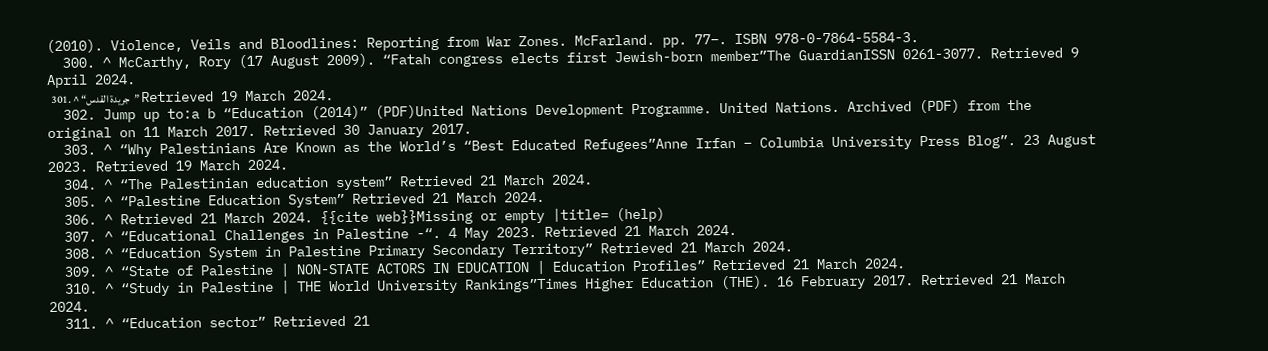(2010). Violence, Veils and Bloodlines: Reporting from War Zones. McFarland. pp. 77–. ISBN 978-0-7864-5584-3.
  300. ^ McCarthy, Rory (17 August 2009). “Fatah congress elects first Jewish-born member”The GuardianISSN 0261-3077. Retrieved 9 April 2024.
  301. ^ “جريدة القدس” Retrieved 19 March 2024.
  302. Jump up to:a b “Education (2014)” (PDF)United Nations Development Programme. United Nations. Archived (PDF) from the original on 11 March 2017. Retrieved 30 January 2017.
  303. ^ “Why Palestinians Are Known as the World’s “Best Educated Refugees”Anne Irfan – Columbia University Press Blog”. 23 August 2023. Retrieved 19 March 2024.
  304. ^ “The Palestinian education system” Retrieved 21 March 2024.
  305. ^ “Palestine Education System” Retrieved 21 March 2024.
  306. ^ Retrieved 21 March 2024. {{cite web}}Missing or empty |title= (help)
  307. ^ “Educational Challenges in Palestine -“. 4 May 2023. Retrieved 21 March 2024.
  308. ^ “Education System in Palestine Primary Secondary Territory” Retrieved 21 March 2024.
  309. ^ “State of Palestine | NON-STATE ACTORS IN EDUCATION | Education Profiles” Retrieved 21 March 2024.
  310. ^ “Study in Palestine | THE World University Rankings”Times Higher Education (THE). 16 February 2017. Retrieved 21 March 2024.
  311. ^ “Education sector” Retrieved 21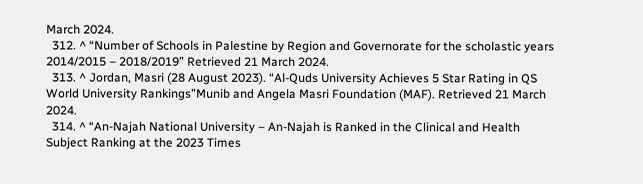March 2024.
  312. ^ “Number of Schools in Palestine by Region and Governorate for the scholastic years 2014/2015 – 2018/2019” Retrieved 21 March 2024.
  313. ^ Jordan, Masri (28 August 2023). “Al-Quds University Achieves 5 Star Rating in QS World University Rankings”Munib and Angela Masri Foundation (MAF). Retrieved 21 March 2024.
  314. ^ “An-Najah National University – An-Najah is Ranked in the Clinical and Health Subject Ranking at the 2023 Times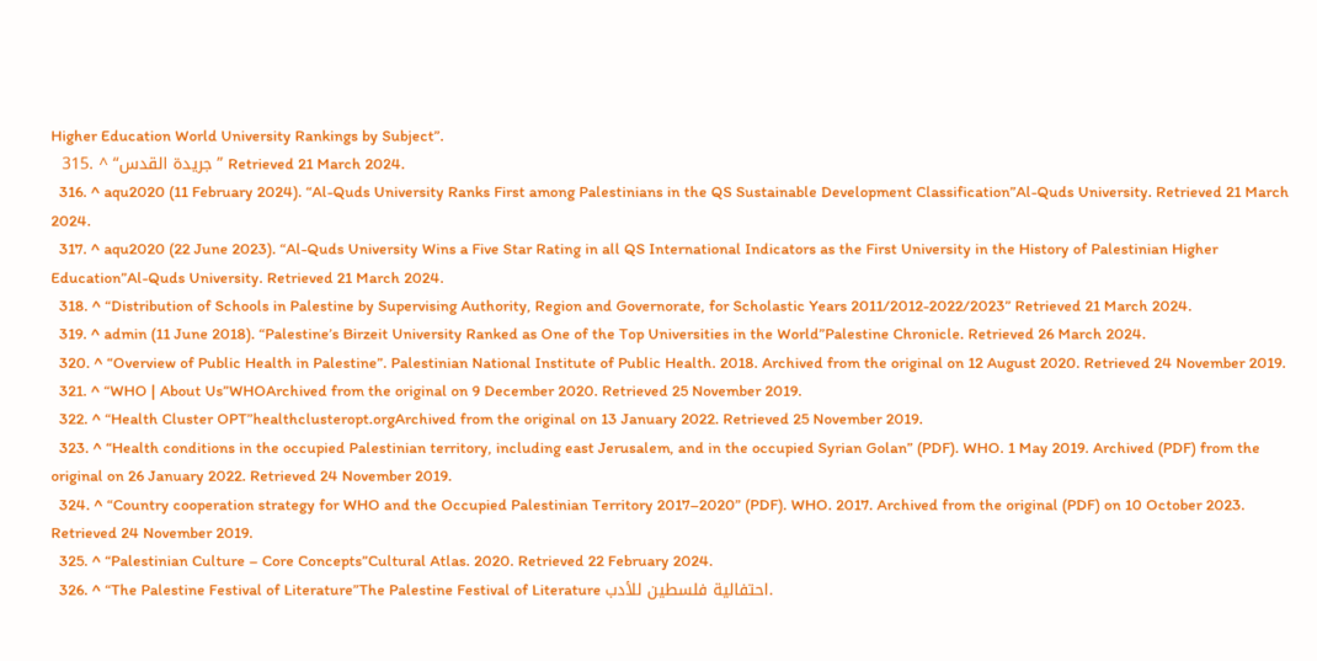Higher Education World University Rankings by Subject”.
  315. ^ “جريدة القدس” Retrieved 21 March 2024.
  316. ^ aqu2020 (11 February 2024). “Al-Quds University Ranks First among Palestinians in the QS Sustainable Development Classification”Al-Quds University. Retrieved 21 March 2024.
  317. ^ aqu2020 (22 June 2023). “Al-Quds University Wins a Five Star Rating in all QS International Indicators as the First University in the History of Palestinian Higher Education”Al-Quds University. Retrieved 21 March 2024.
  318. ^ “Distribution of Schools in Palestine by Supervising Authority, Region and Governorate, for Scholastic Years 2011/2012-2022/2023” Retrieved 21 March 2024.
  319. ^ admin (11 June 2018). “Palestine’s Birzeit University Ranked as One of the Top Universities in the World”Palestine Chronicle. Retrieved 26 March 2024.
  320. ^ “Overview of Public Health in Palestine”. Palestinian National Institute of Public Health. 2018. Archived from the original on 12 August 2020. Retrieved 24 November 2019.
  321. ^ “WHO | About Us”WHOArchived from the original on 9 December 2020. Retrieved 25 November 2019.
  322. ^ “Health Cluster OPT”healthclusteropt.orgArchived from the original on 13 January 2022. Retrieved 25 November 2019.
  323. ^ “Health conditions in the occupied Palestinian territory, including east Jerusalem, and in the occupied Syrian Golan” (PDF). WHO. 1 May 2019. Archived (PDF) from the original on 26 January 2022. Retrieved 24 November 2019.
  324. ^ “Country cooperation strategy for WHO and the Occupied Palestinian Territory 2017–2020” (PDF). WHO. 2017. Archived from the original (PDF) on 10 October 2023. Retrieved 24 November 2019.
  325. ^ “Palestinian Culture – Core Concepts”Cultural Atlas. 2020. Retrieved 22 February 2024.
  326. ^ “The Palestine Festival of Literature”The Palestine Festival of Literature احتفالية فلسطين للأدب.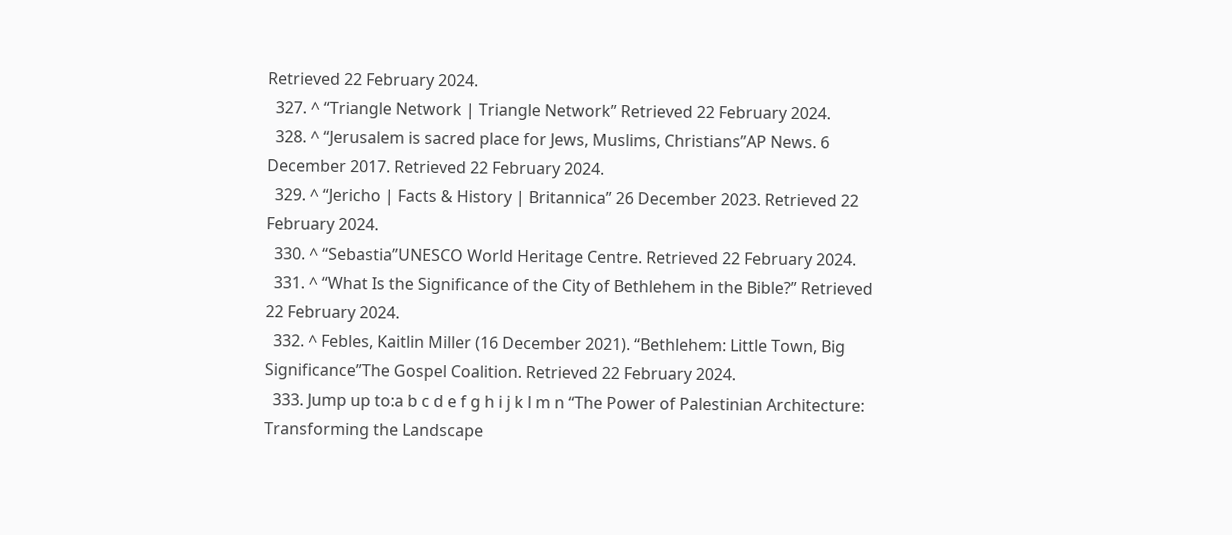Retrieved 22 February 2024.
  327. ^ “Triangle Network | Triangle Network” Retrieved 22 February 2024.
  328. ^ “Jerusalem is sacred place for Jews, Muslims, Christians”AP News. 6 December 2017. Retrieved 22 February 2024.
  329. ^ “Jericho | Facts & History | Britannica” 26 December 2023. Retrieved 22 February 2024.
  330. ^ “Sebastia”UNESCO World Heritage Centre. Retrieved 22 February 2024.
  331. ^ “What Is the Significance of the City of Bethlehem in the Bible?” Retrieved 22 February 2024.
  332. ^ Febles, Kaitlin Miller (16 December 2021). “Bethlehem: Little Town, Big Significance”The Gospel Coalition. Retrieved 22 February 2024.
  333. Jump up to:a b c d e f g h i j k l m n “The Power of Palestinian Architecture: Transforming the Landscape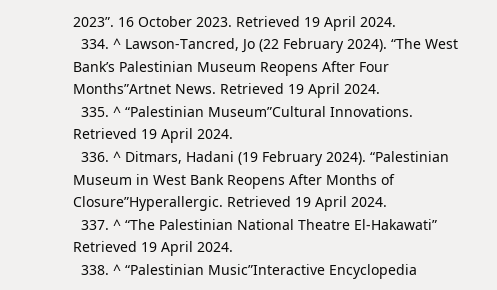2023”. 16 October 2023. Retrieved 19 April 2024.
  334. ^ Lawson-Tancred, Jo (22 February 2024). “The West Bank’s Palestinian Museum Reopens After Four Months”Artnet News. Retrieved 19 April 2024.
  335. ^ “Palestinian Museum”Cultural Innovations. Retrieved 19 April 2024.
  336. ^ Ditmars, Hadani (19 February 2024). “Palestinian Museum in West Bank Reopens After Months of Closure”Hyperallergic. Retrieved 19 April 2024.
  337. ^ “The Palestinian National Theatre El-Hakawati” Retrieved 19 April 2024.
  338. ^ “Palestinian Music”Interactive Encyclopedia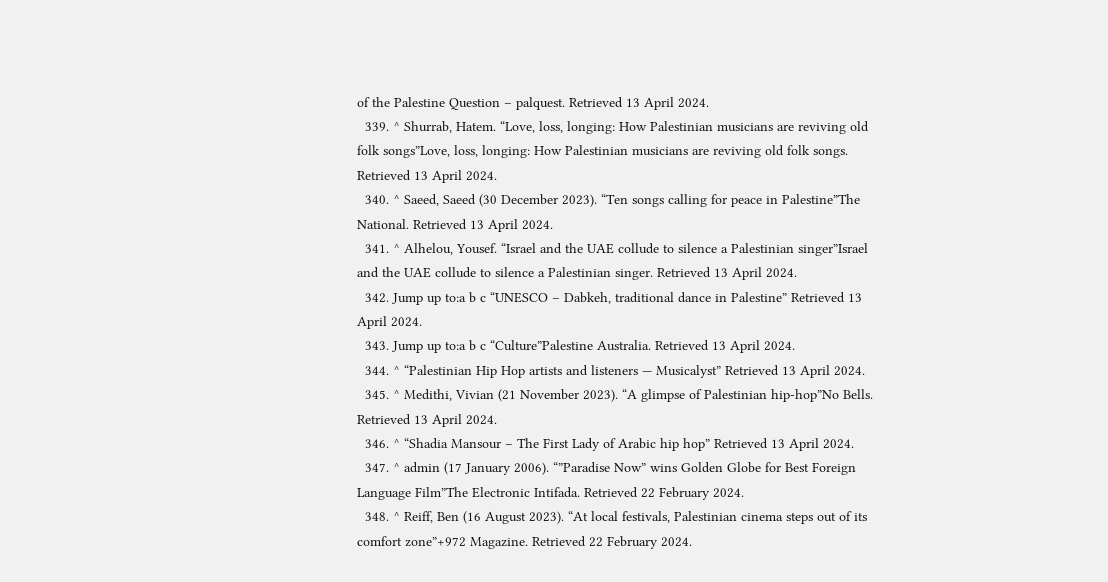of the Palestine Question – palquest. Retrieved 13 April 2024.
  339. ^ Shurrab, Hatem. “Love, loss, longing: How Palestinian musicians are reviving old folk songs”Love, loss, longing: How Palestinian musicians are reviving old folk songs. Retrieved 13 April 2024.
  340. ^ Saeed, Saeed (30 December 2023). “Ten songs calling for peace in Palestine”The National. Retrieved 13 April 2024.
  341. ^ Alhelou, Yousef. “Israel and the UAE collude to silence a Palestinian singer”Israel and the UAE collude to silence a Palestinian singer. Retrieved 13 April 2024.
  342. Jump up to:a b c “UNESCO – Dabkeh, traditional dance in Palestine” Retrieved 13 April 2024.
  343. Jump up to:a b c “Culture”Palestine Australia. Retrieved 13 April 2024.
  344. ^ “Palestinian Hip Hop artists and listeners — Musicalyst” Retrieved 13 April 2024.
  345. ^ Medithi, Vivian (21 November 2023). “A glimpse of Palestinian hip-hop”No Bells. Retrieved 13 April 2024.
  346. ^ “Shadia Mansour – The First Lady of Arabic hip hop” Retrieved 13 April 2024.
  347. ^ admin (17 January 2006). “”Paradise Now” wins Golden Globe for Best Foreign Language Film”The Electronic Intifada. Retrieved 22 February 2024.
  348. ^ Reiff, Ben (16 August 2023). “At local festivals, Palestinian cinema steps out of its comfort zone”+972 Magazine. Retrieved 22 February 2024.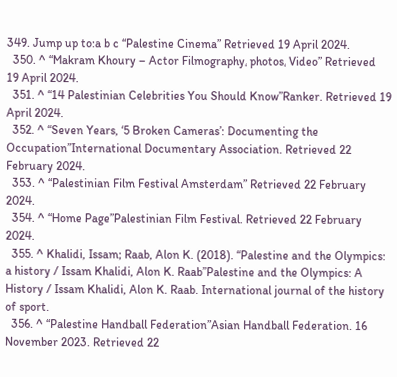349. Jump up to:a b c “Palestine Cinema” Retrieved 19 April 2024.
  350. ^ “Makram Khoury – Actor Filmography، photos، Video” Retrieved 19 April 2024.
  351. ^ “14 Palestinian Celebrities You Should Know”Ranker. Retrieved 19 April 2024.
  352. ^ “Seven Years, ‘5 Broken Cameras’: Documenting the Occupation”International Documentary Association. Retrieved 22 February 2024.
  353. ^ “Palestinian Film Festival Amsterdam” Retrieved 22 February 2024.
  354. ^ “Home Page”Palestinian Film Festival. Retrieved 22 February 2024.
  355. ^ Khalidi, Issam; Raab, Alon K. (2018). “Palestine and the Olympics: a history / Issam Khalidi, Alon K. Raab”Palestine and the Olympics: A History / Issam Khalidi, Alon K. Raab. International journal of the history of sport.
  356. ^ “Palestine Handball Federation”Asian Handball Federation. 16 November 2023. Retrieved 22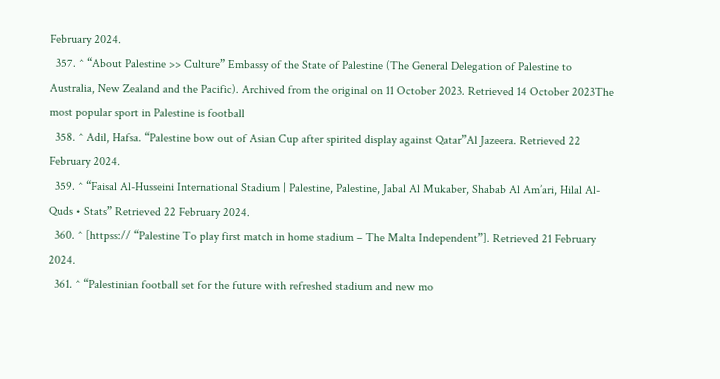February 2024.
  357. ^ “About Palestine >> Culture” Embassy of the State of Palestine (The General Delegation of Palestine to Australia, New Zealand and the Pacific). Archived from the original on 11 October 2023. Retrieved 14 October 2023The most popular sport in Palestine is football
  358. ^ Adil, Hafsa. “Palestine bow out of Asian Cup after spirited display against Qatar”Al Jazeera. Retrieved 22 February 2024.
  359. ^ “Faisal Al-Husseini International Stadium | Palestine, Palestine, Jabal Al Mukaber, Shabab Al Am’ari, Hilal Al-Quds • Stats” Retrieved 22 February 2024.
  360. ^ [httpss:// “Palestine To play first match in home stadium – The Malta Independent”]. Retrieved 21 February 2024.
  361. ^ “Palestinian football set for the future with refreshed stadium and new mo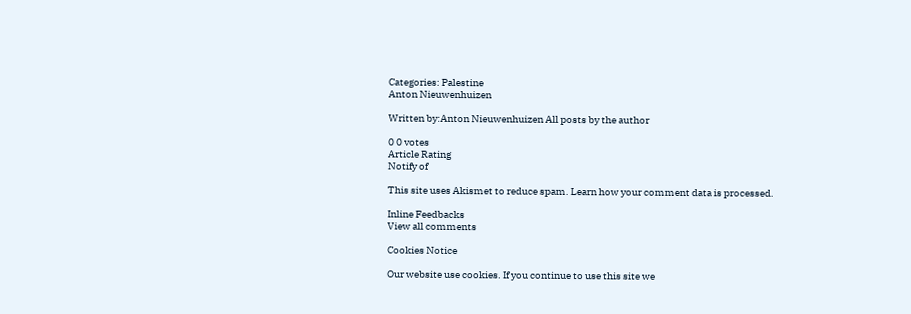Categories: Palestine
Anton Nieuwenhuizen

Written by:Anton Nieuwenhuizen All posts by the author

0 0 votes
Article Rating
Notify of

This site uses Akismet to reduce spam. Learn how your comment data is processed.

Inline Feedbacks
View all comments

Cookies Notice

Our website use cookies. If you continue to use this site we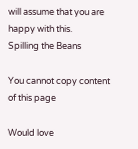will assume that you are happy with this.
Spilling the Beans

You cannot copy content of this page

Would love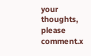your thoughts, please comment.x